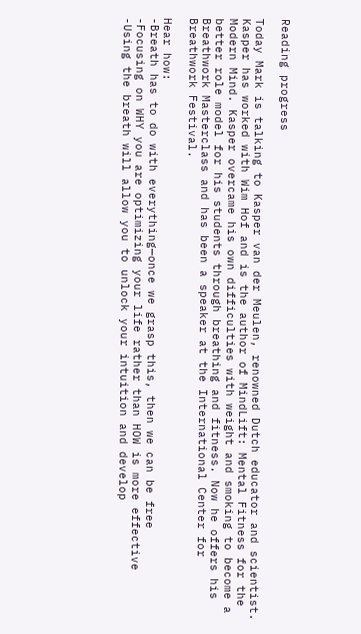Reading progress

Today Mark is talking to Kasper van der Meulen, renowned Dutch educator and scientist. Kasper has worked with Wim Hof and is the author of MindLift: Mental Fitness for the Modern Mind. Kasper overcame his own difficulties with weight and smoking to become a better role model for his students through breathing and fitness. Now he offers his Breathwork Masterclass and has been a speaker at the International Center for Breathwork Festival.

Hear how:
-Breath has to do with everything—once we grasp this, then we can be free
-Focusing on WHY you are optimizing your life rather than HOW is more effective
-Using the breath will allow you to unlock your intuition and develop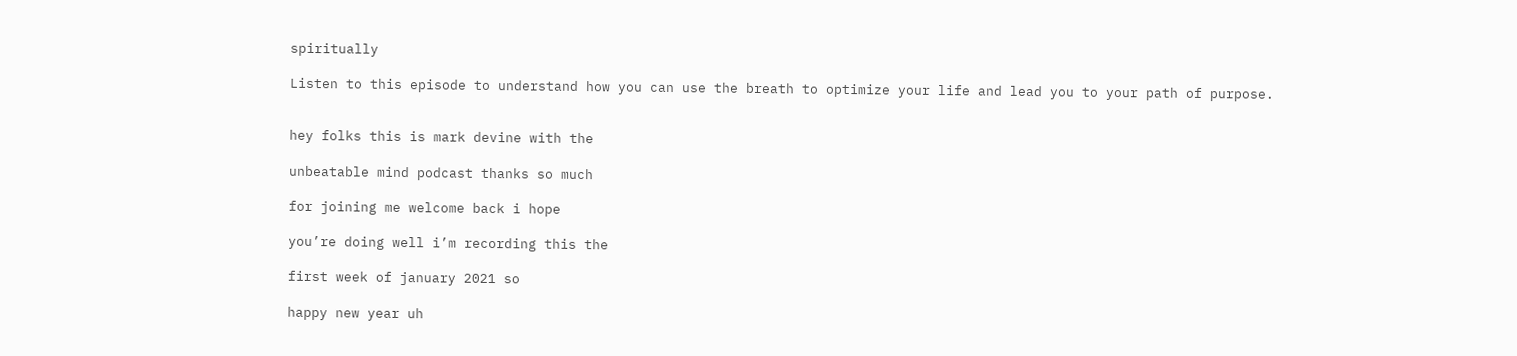spiritually

Listen to this episode to understand how you can use the breath to optimize your life and lead you to your path of purpose.


hey folks this is mark devine with the

unbeatable mind podcast thanks so much

for joining me welcome back i hope

you’re doing well i’m recording this the

first week of january 2021 so

happy new year uh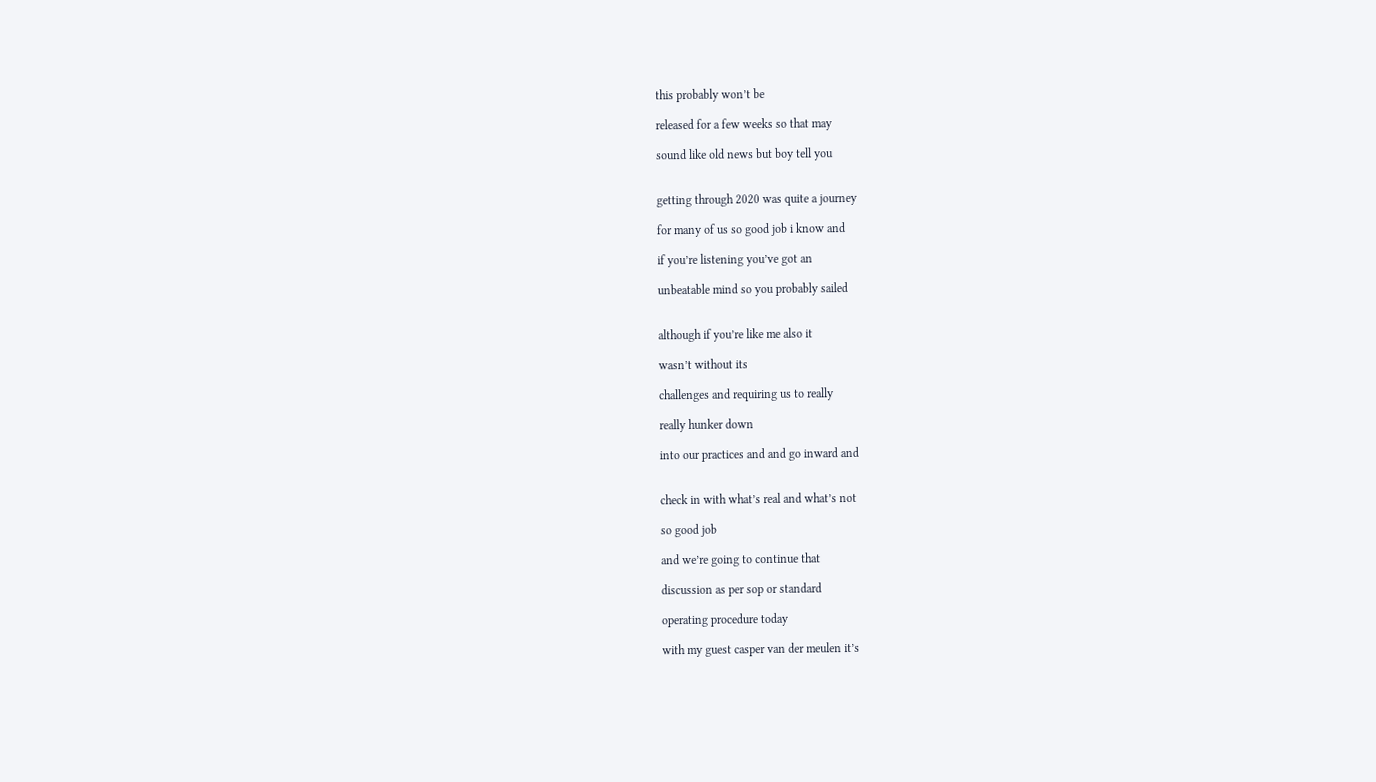this probably won’t be

released for a few weeks so that may

sound like old news but boy tell you


getting through 2020 was quite a journey

for many of us so good job i know and

if you’re listening you’ve got an

unbeatable mind so you probably sailed


although if you’re like me also it

wasn’t without its

challenges and requiring us to really

really hunker down

into our practices and and go inward and


check in with what’s real and what’s not

so good job

and we’re going to continue that

discussion as per sop or standard

operating procedure today

with my guest casper van der meulen it’s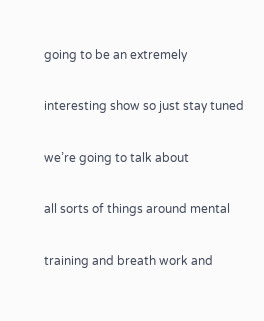going to be an extremely

interesting show so just stay tuned

we’re going to talk about

all sorts of things around mental

training and breath work and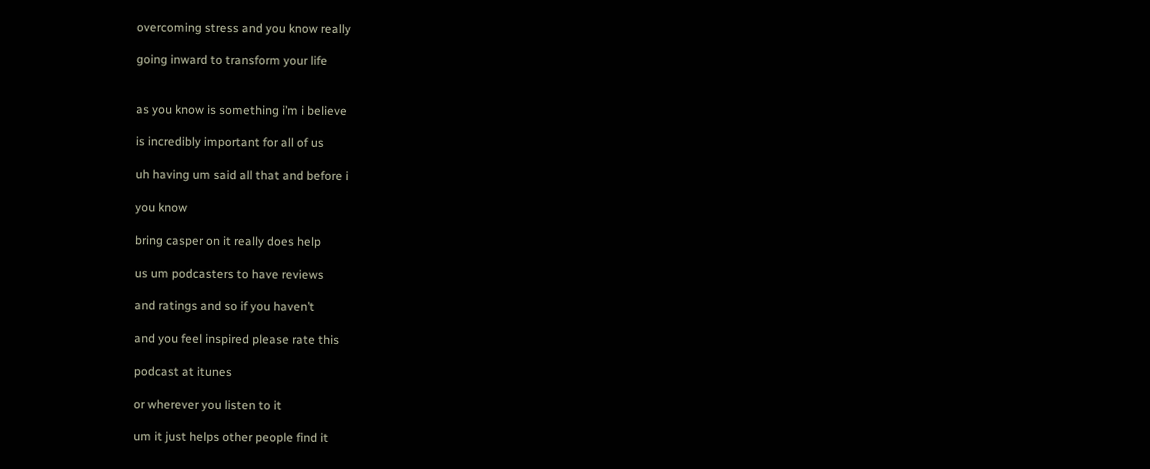overcoming stress and you know really

going inward to transform your life


as you know is something i’m i believe

is incredibly important for all of us

uh having um said all that and before i

you know

bring casper on it really does help

us um podcasters to have reviews

and ratings and so if you haven’t

and you feel inspired please rate this

podcast at itunes

or wherever you listen to it

um it just helps other people find it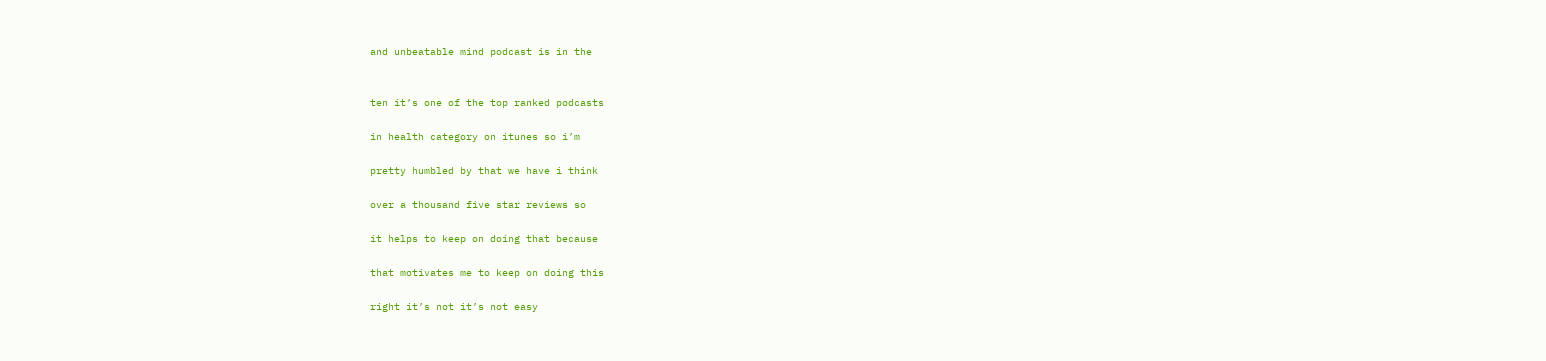and unbeatable mind podcast is in the


ten it’s one of the top ranked podcasts

in health category on itunes so i’m

pretty humbled by that we have i think

over a thousand five star reviews so

it helps to keep on doing that because

that motivates me to keep on doing this

right it’s not it’s not easy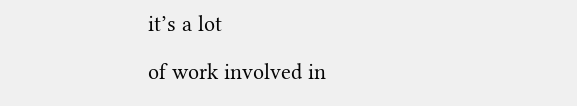it’s a lot

of work involved in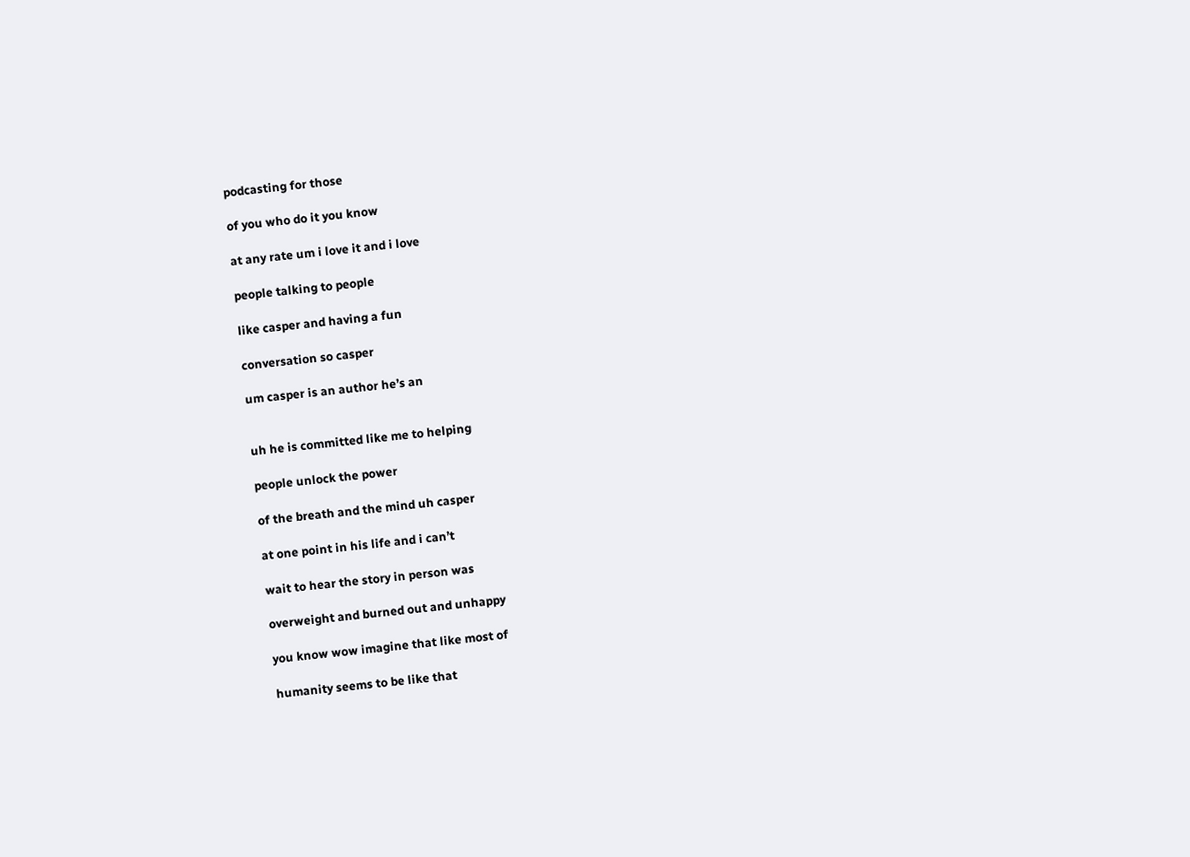podcasting for those

of you who do it you know

at any rate um i love it and i love

people talking to people

like casper and having a fun

conversation so casper

um casper is an author he’s an


uh he is committed like me to helping

people unlock the power

of the breath and the mind uh casper

at one point in his life and i can’t

wait to hear the story in person was

overweight and burned out and unhappy

you know wow imagine that like most of

humanity seems to be like that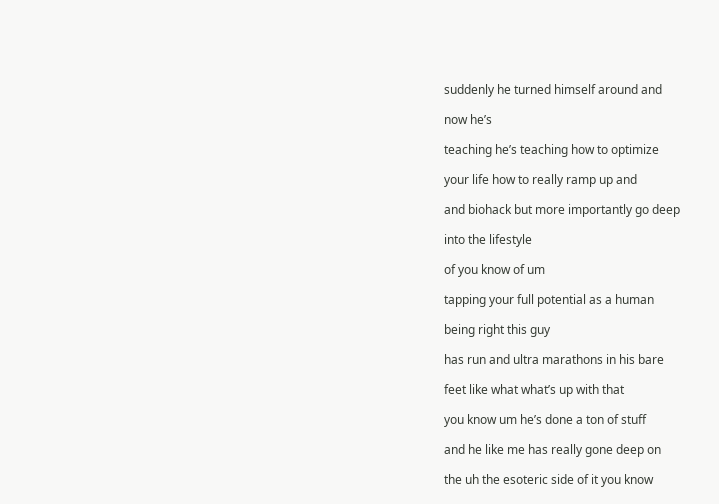suddenly he turned himself around and

now he’s

teaching he’s teaching how to optimize

your life how to really ramp up and

and biohack but more importantly go deep

into the lifestyle

of you know of um

tapping your full potential as a human

being right this guy

has run and ultra marathons in his bare

feet like what what’s up with that

you know um he’s done a ton of stuff

and he like me has really gone deep on

the uh the esoteric side of it you know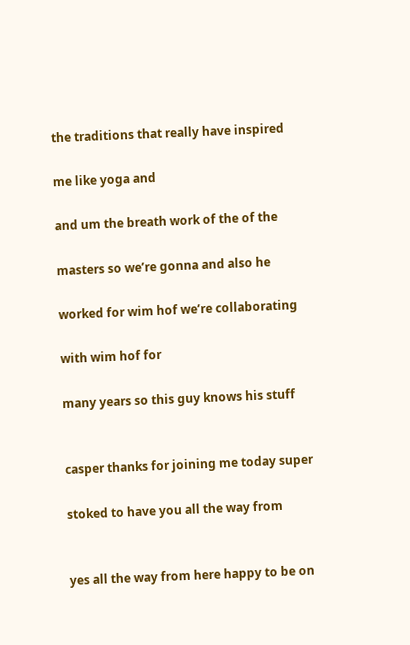the traditions that really have inspired

me like yoga and

and um the breath work of the of the

masters so we’re gonna and also he

worked for wim hof we’re collaborating

with wim hof for

many years so this guy knows his stuff


casper thanks for joining me today super

stoked to have you all the way from


yes all the way from here happy to be on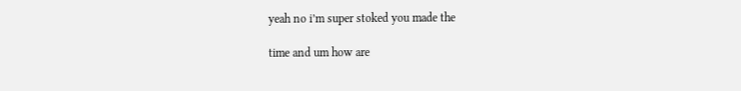yeah no i’m super stoked you made the

time and um how are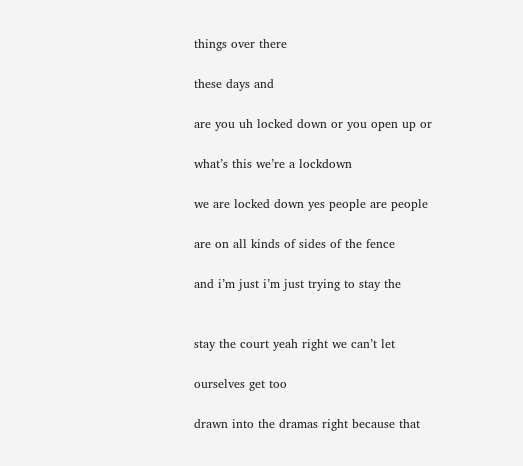things over there

these days and

are you uh locked down or you open up or

what’s this we’re a lockdown

we are locked down yes people are people

are on all kinds of sides of the fence

and i’m just i’m just trying to stay the


stay the court yeah right we can’t let

ourselves get too

drawn into the dramas right because that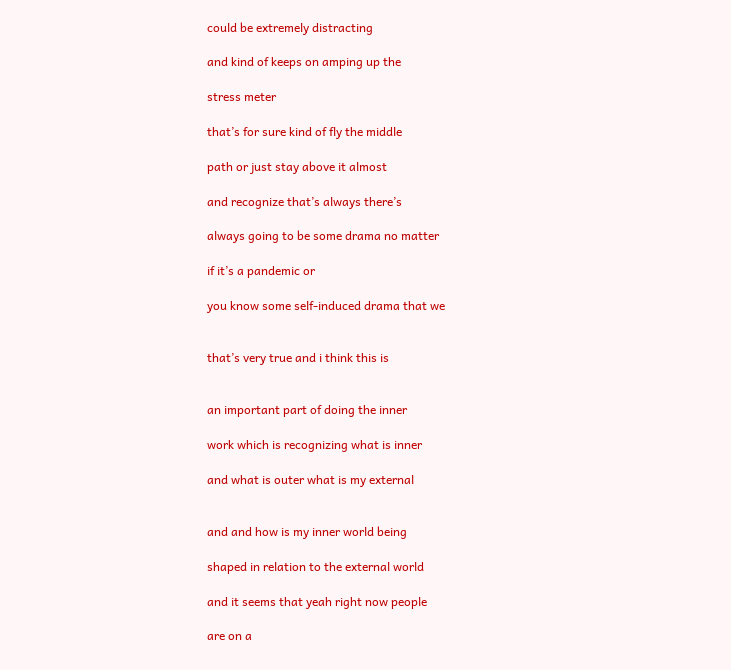could be extremely distracting

and kind of keeps on amping up the

stress meter

that’s for sure kind of fly the middle

path or just stay above it almost

and recognize that’s always there’s

always going to be some drama no matter

if it’s a pandemic or

you know some self-induced drama that we


that’s very true and i think this is


an important part of doing the inner

work which is recognizing what is inner

and what is outer what is my external


and and how is my inner world being

shaped in relation to the external world

and it seems that yeah right now people

are on a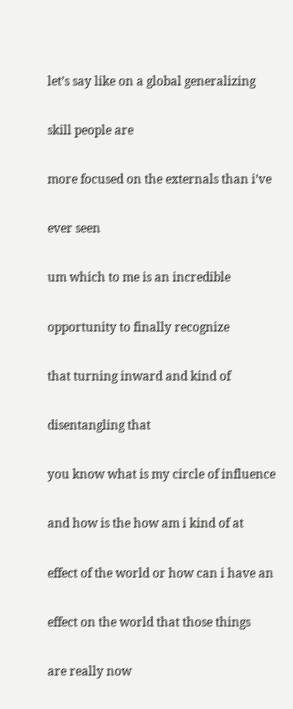let’s say like on a global generalizing

skill people are

more focused on the externals than i’ve

ever seen

um which to me is an incredible

opportunity to finally recognize

that turning inward and kind of

disentangling that

you know what is my circle of influence

and how is the how am i kind of at

effect of the world or how can i have an

effect on the world that those things

are really now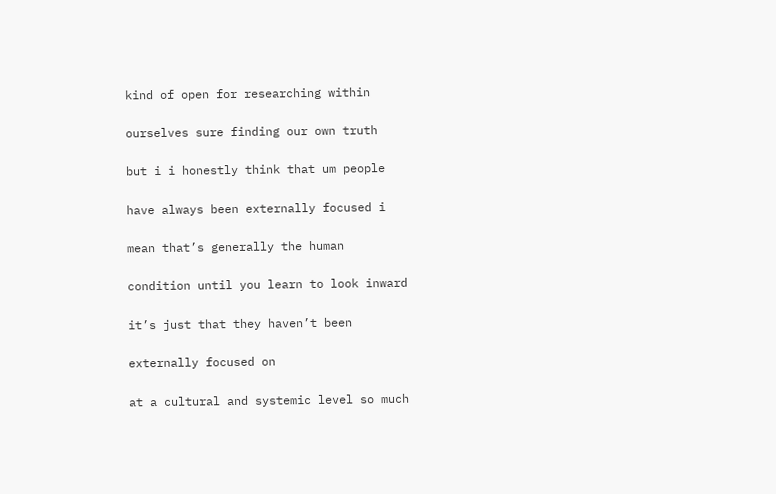kind of open for researching within

ourselves sure finding our own truth

but i i honestly think that um people

have always been externally focused i

mean that’s generally the human

condition until you learn to look inward

it’s just that they haven’t been

externally focused on

at a cultural and systemic level so much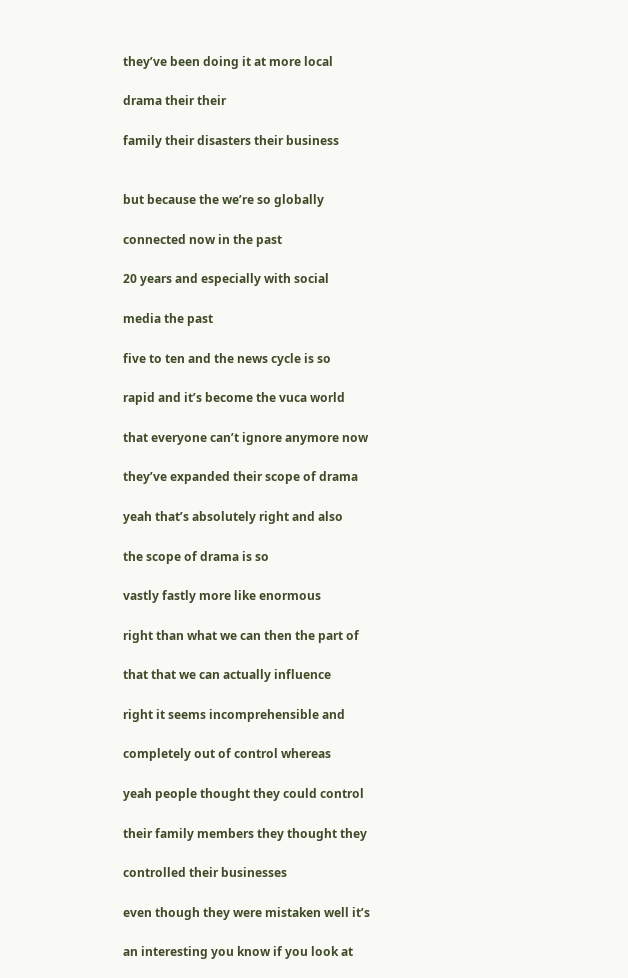they’ve been doing it at more local

drama their their

family their disasters their business


but because the we’re so globally

connected now in the past

20 years and especially with social

media the past

five to ten and the news cycle is so

rapid and it’s become the vuca world

that everyone can’t ignore anymore now

they’ve expanded their scope of drama

yeah that’s absolutely right and also

the scope of drama is so

vastly fastly more like enormous

right than what we can then the part of

that that we can actually influence

right it seems incomprehensible and

completely out of control whereas

yeah people thought they could control

their family members they thought they

controlled their businesses

even though they were mistaken well it’s

an interesting you know if you look at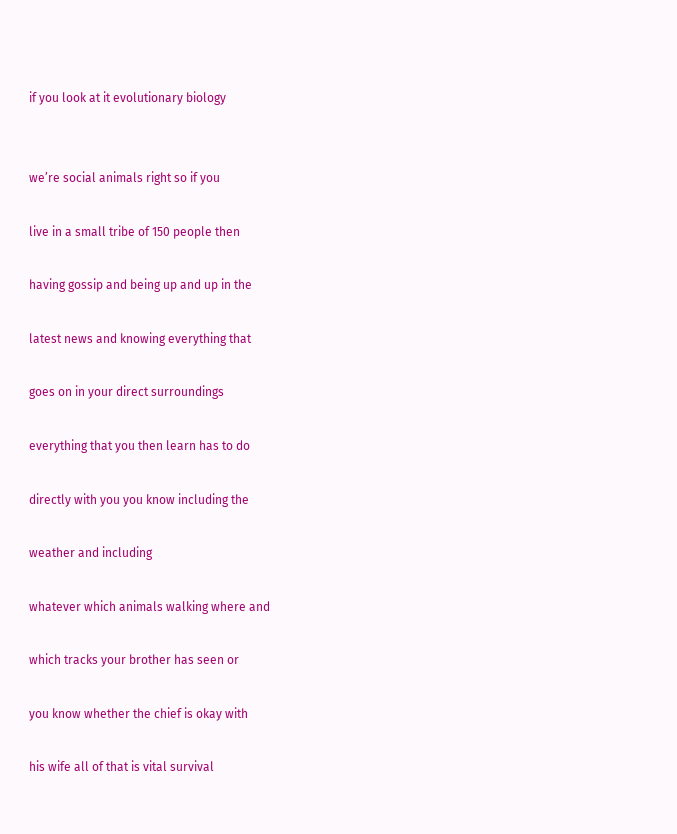if you look at it evolutionary biology


we’re social animals right so if you

live in a small tribe of 150 people then

having gossip and being up and up in the

latest news and knowing everything that

goes on in your direct surroundings

everything that you then learn has to do

directly with you you know including the

weather and including

whatever which animals walking where and

which tracks your brother has seen or

you know whether the chief is okay with

his wife all of that is vital survival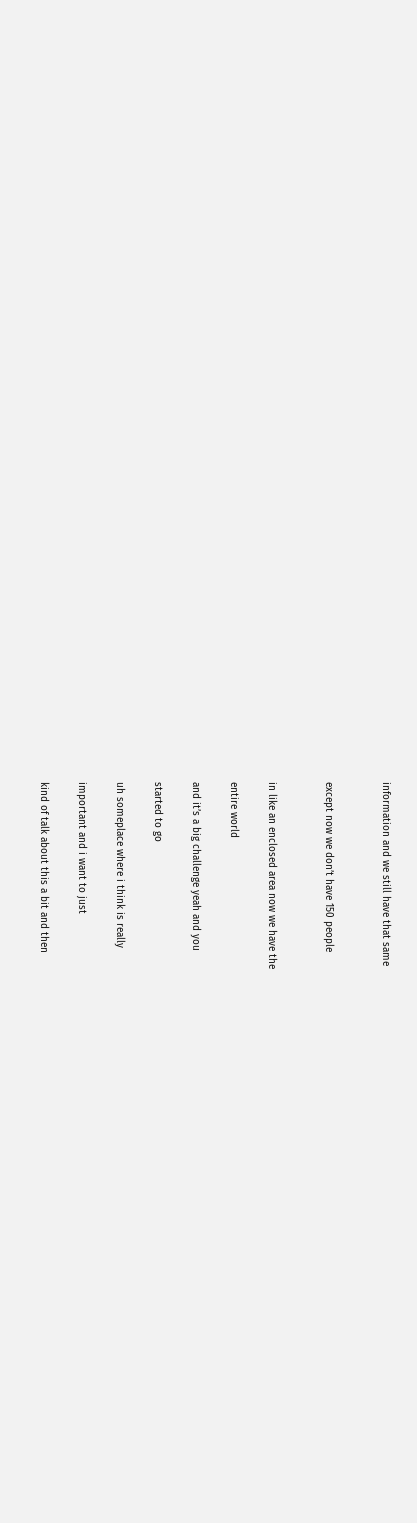information and we still have that same


except now we don’t have 150 people


in like an enclosed area now we have the

entire world

and it’s a big challenge yeah and you

started to go

uh someplace where i think is really

important and i want to just

kind of talk about this a bit and then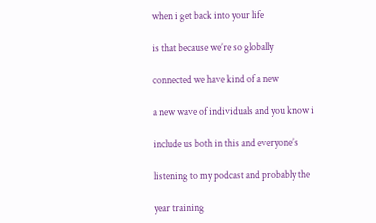when i get back into your life

is that because we’re so globally

connected we have kind of a new

a new wave of individuals and you know i

include us both in this and everyone’s

listening to my podcast and probably the

year training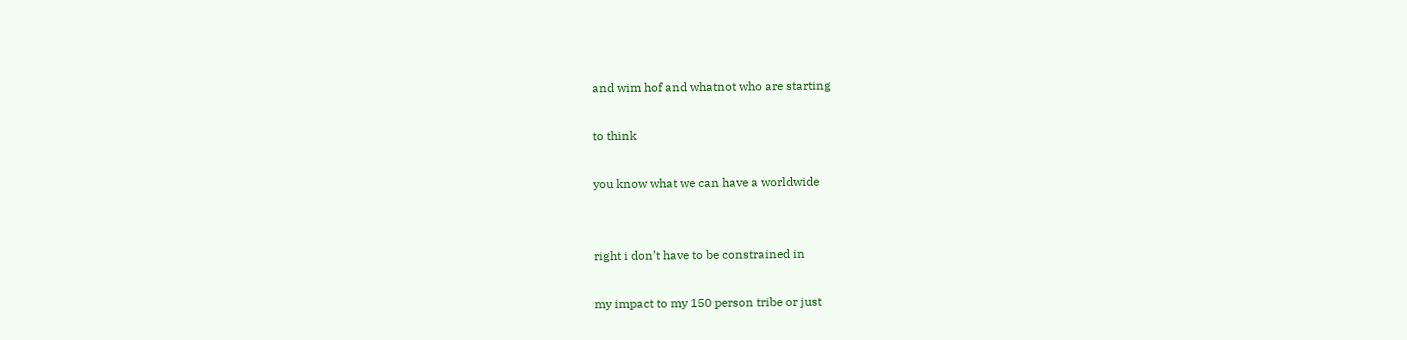and wim hof and whatnot who are starting

to think

you know what we can have a worldwide


right i don’t have to be constrained in

my impact to my 150 person tribe or just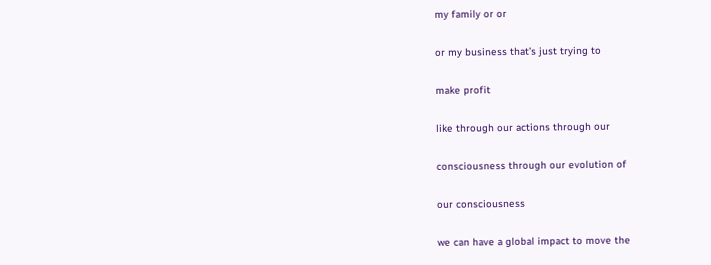my family or or

or my business that’s just trying to

make profit

like through our actions through our

consciousness through our evolution of

our consciousness

we can have a global impact to move the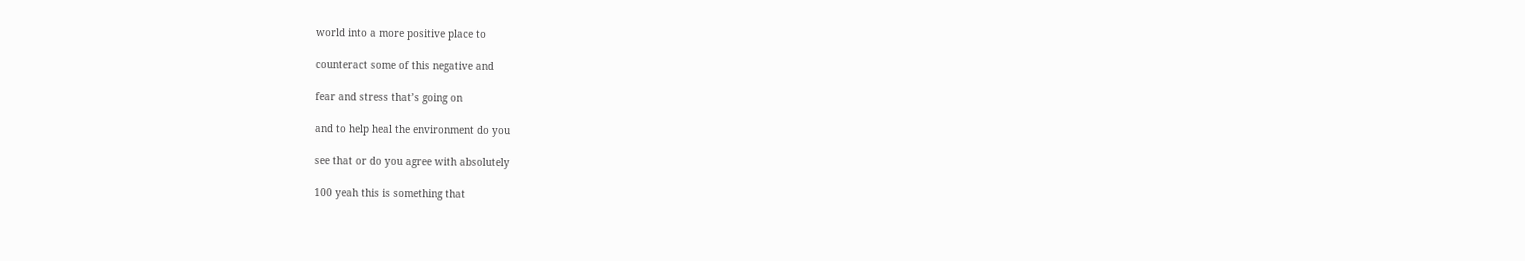world into a more positive place to

counteract some of this negative and

fear and stress that’s going on

and to help heal the environment do you

see that or do you agree with absolutely

100 yeah this is something that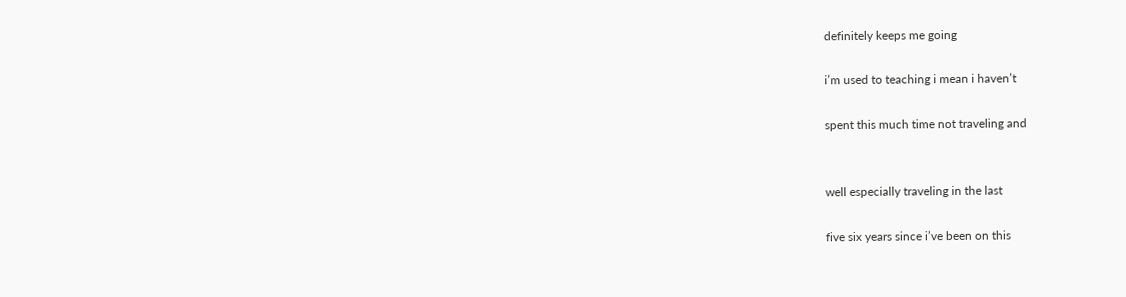definitely keeps me going

i’m used to teaching i mean i haven’t

spent this much time not traveling and


well especially traveling in the last

five six years since i’ve been on this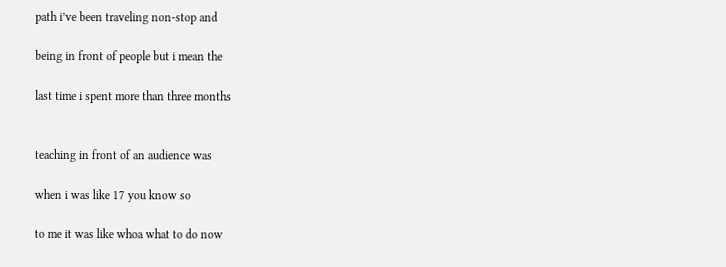path i’ve been traveling non-stop and

being in front of people but i mean the

last time i spent more than three months


teaching in front of an audience was

when i was like 17 you know so

to me it was like whoa what to do now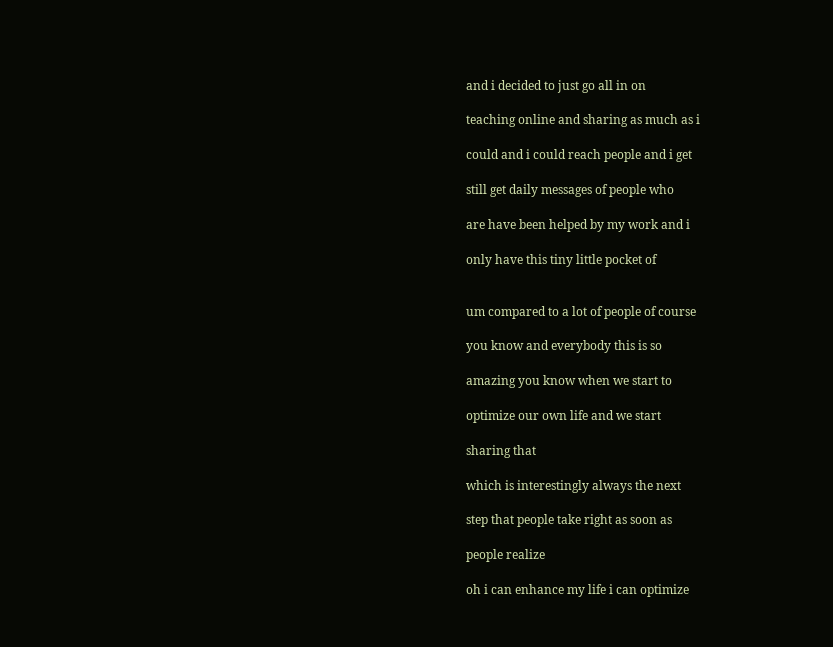and i decided to just go all in on

teaching online and sharing as much as i

could and i could reach people and i get

still get daily messages of people who

are have been helped by my work and i

only have this tiny little pocket of


um compared to a lot of people of course

you know and everybody this is so

amazing you know when we start to

optimize our own life and we start

sharing that

which is interestingly always the next

step that people take right as soon as

people realize

oh i can enhance my life i can optimize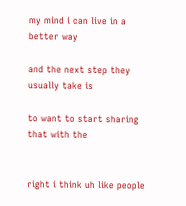my mind i can live in a better way

and the next step they usually take is

to want to start sharing that with the


right i think uh like people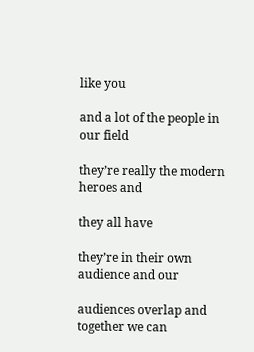like you

and a lot of the people in our field

they’re really the modern heroes and

they all have

they’re in their own audience and our

audiences overlap and together we can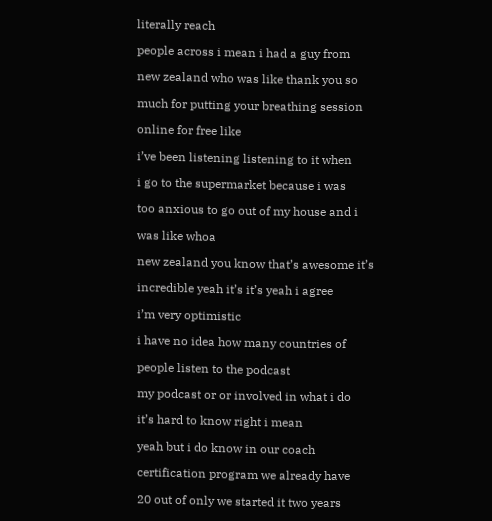literally reach

people across i mean i had a guy from

new zealand who was like thank you so

much for putting your breathing session

online for free like

i’ve been listening listening to it when

i go to the supermarket because i was

too anxious to go out of my house and i

was like whoa

new zealand you know that’s awesome it’s

incredible yeah it’s it’s yeah i agree

i’m very optimistic

i have no idea how many countries of

people listen to the podcast

my podcast or or involved in what i do

it’s hard to know right i mean

yeah but i do know in our coach

certification program we already have

20 out of only we started it two years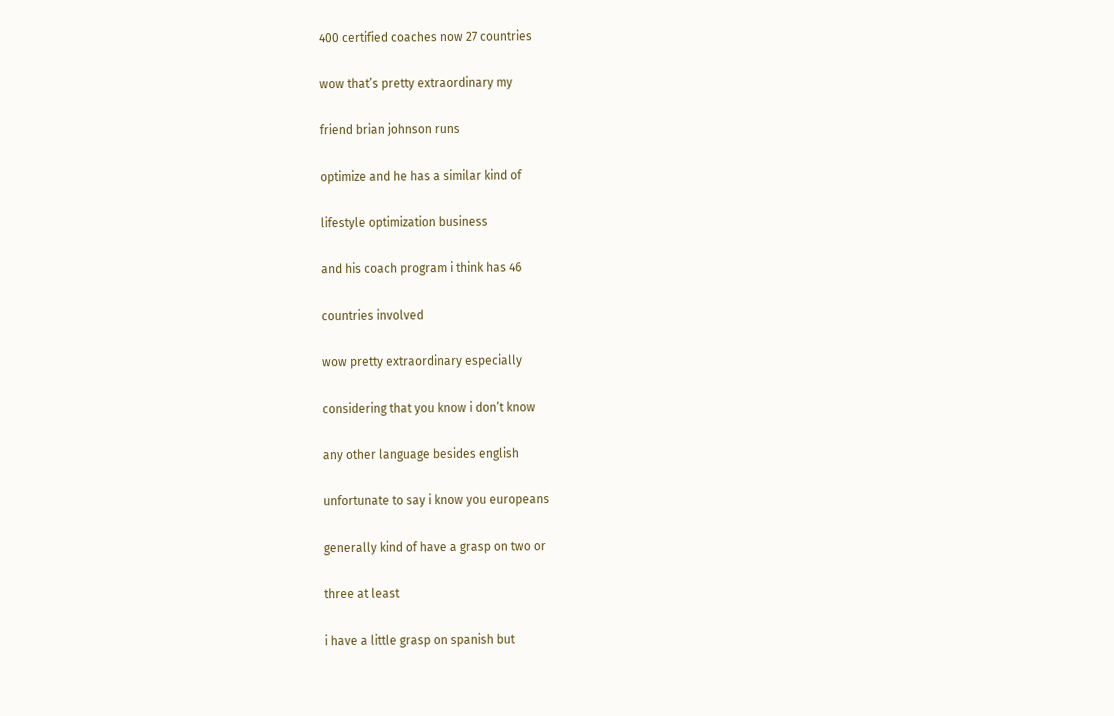400 certified coaches now 27 countries

wow that’s pretty extraordinary my

friend brian johnson runs

optimize and he has a similar kind of

lifestyle optimization business

and his coach program i think has 46

countries involved

wow pretty extraordinary especially

considering that you know i don’t know

any other language besides english

unfortunate to say i know you europeans

generally kind of have a grasp on two or

three at least

i have a little grasp on spanish but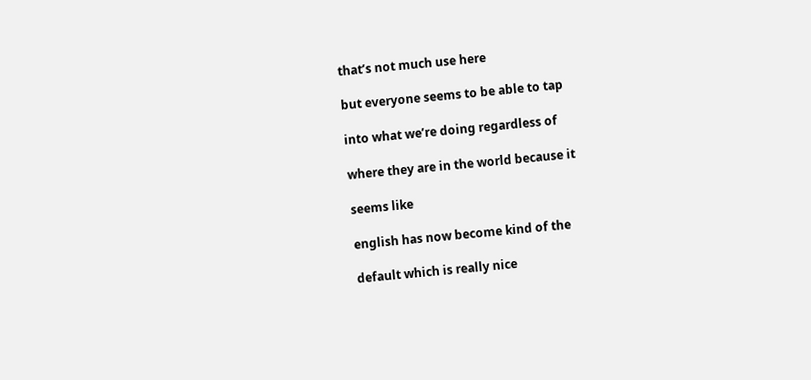that’s not much use here

but everyone seems to be able to tap

into what we’re doing regardless of

where they are in the world because it

seems like

english has now become kind of the

default which is really nice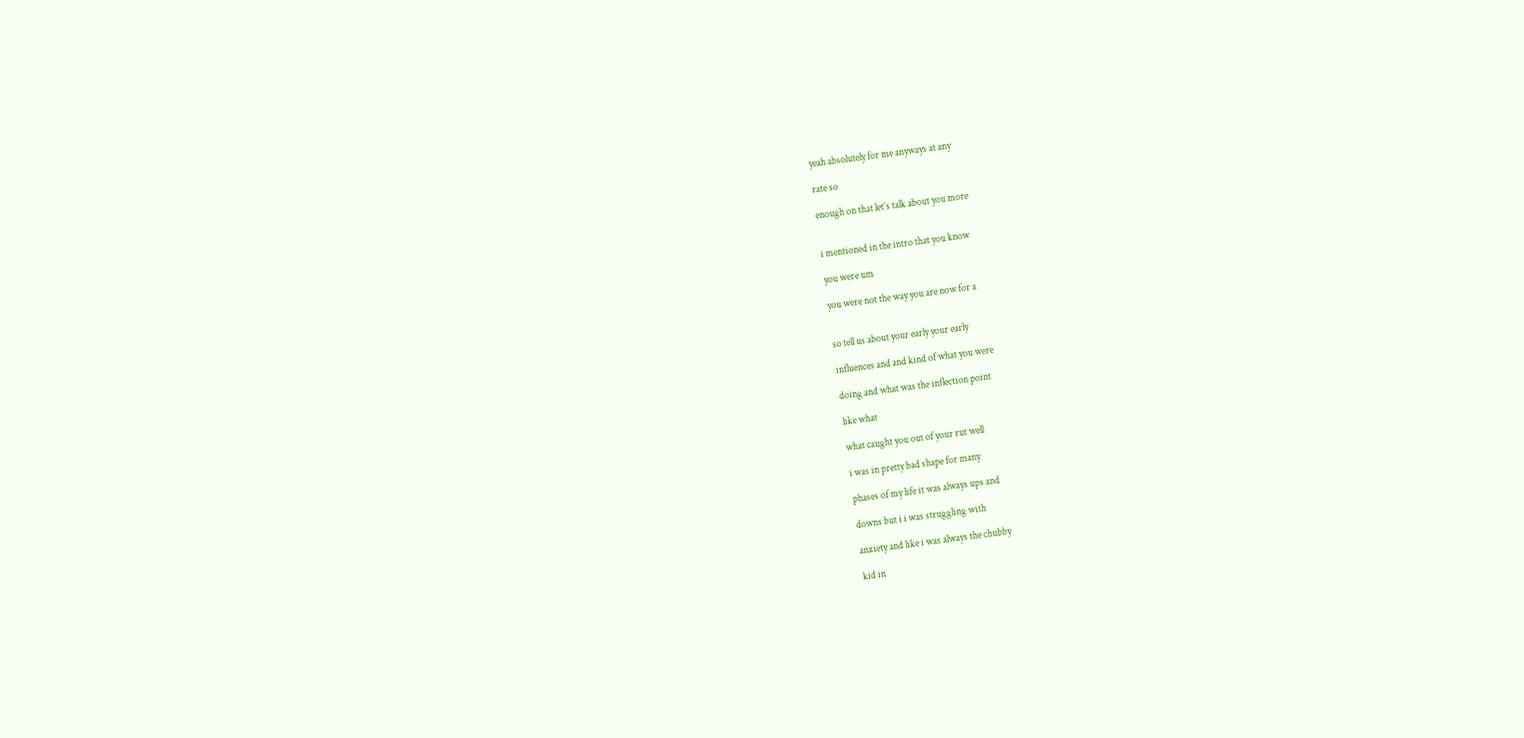yeah absolutely for me anyways at any

rate so

enough on that let’s talk about you more


i mentioned in the intro that you know

you were um

you were not the way you are now for a


so tell us about your early your early

influences and and kind of what you were

doing and what was the inflection point

like what

what caught you out of your rut well

i was in pretty bad shape for many

phases of my life it was always ups and

downs but i i was struggling with

anxiety and like i was always the chubby

kid in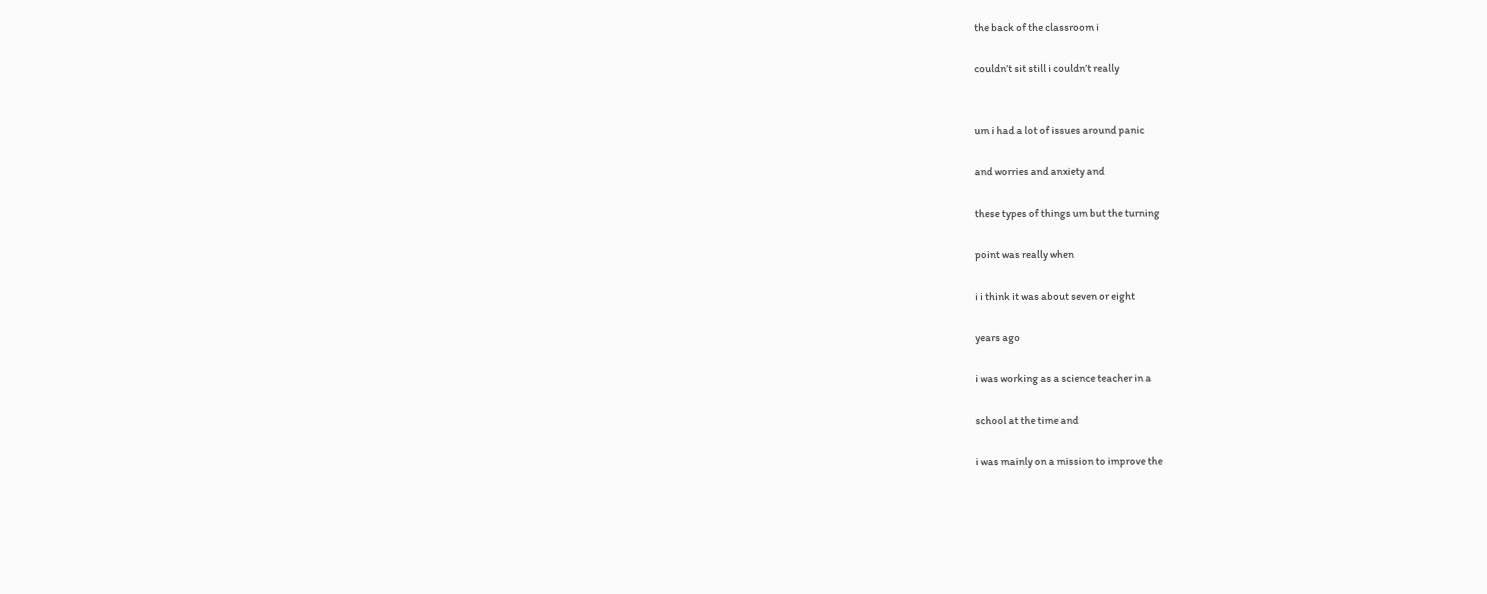the back of the classroom i

couldn’t sit still i couldn’t really


um i had a lot of issues around panic

and worries and anxiety and

these types of things um but the turning

point was really when

i i think it was about seven or eight

years ago

i was working as a science teacher in a

school at the time and

i was mainly on a mission to improve the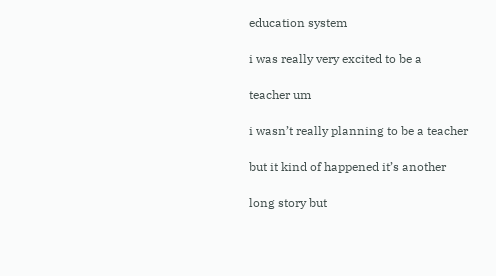education system

i was really very excited to be a

teacher um

i wasn’t really planning to be a teacher

but it kind of happened it’s another

long story but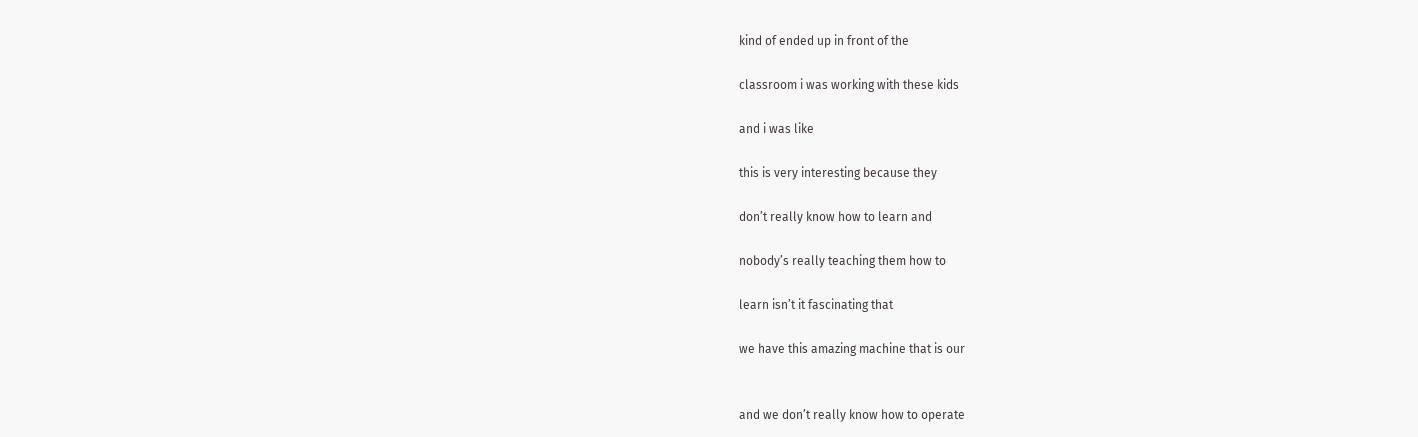kind of ended up in front of the

classroom i was working with these kids

and i was like

this is very interesting because they

don’t really know how to learn and

nobody’s really teaching them how to

learn isn’t it fascinating that

we have this amazing machine that is our


and we don’t really know how to operate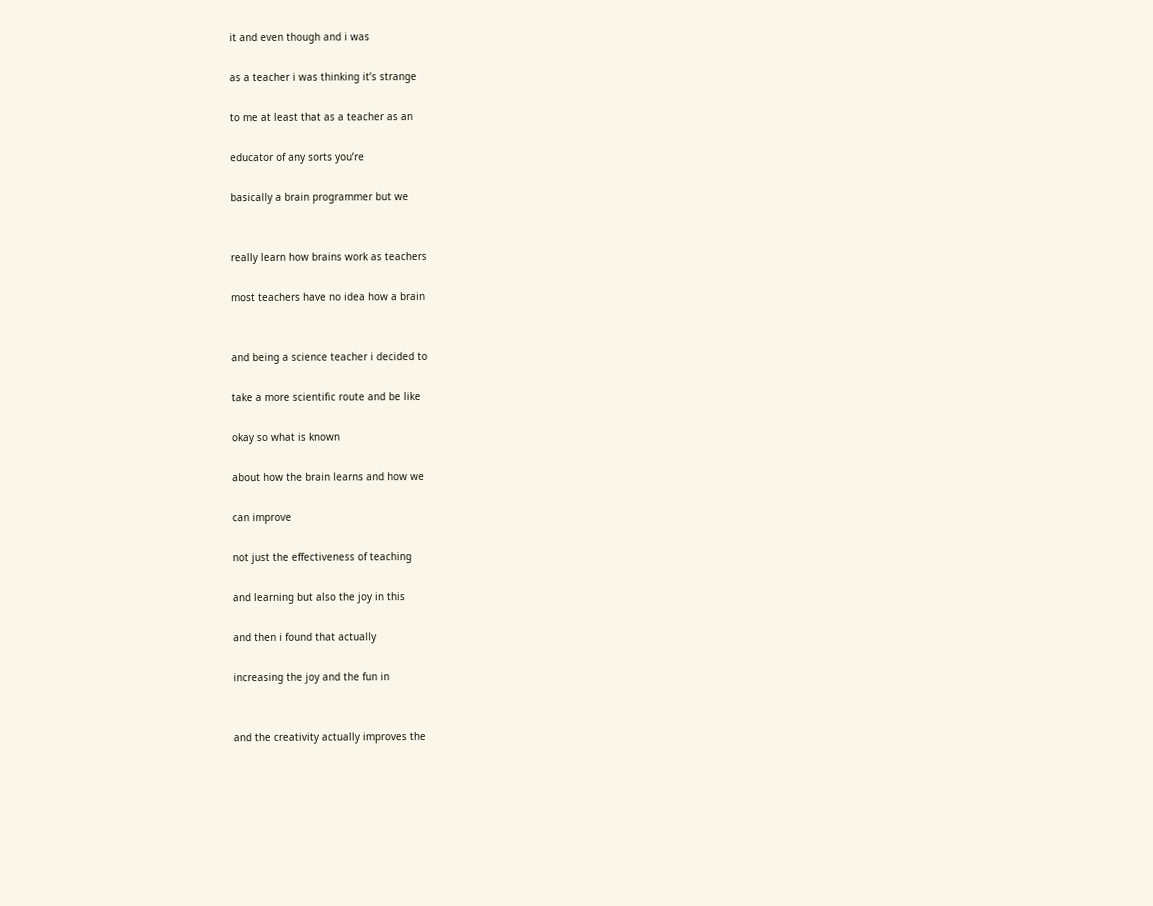it and even though and i was

as a teacher i was thinking it’s strange

to me at least that as a teacher as an

educator of any sorts you’re

basically a brain programmer but we


really learn how brains work as teachers

most teachers have no idea how a brain


and being a science teacher i decided to

take a more scientific route and be like

okay so what is known

about how the brain learns and how we

can improve

not just the effectiveness of teaching

and learning but also the joy in this

and then i found that actually

increasing the joy and the fun in


and the creativity actually improves the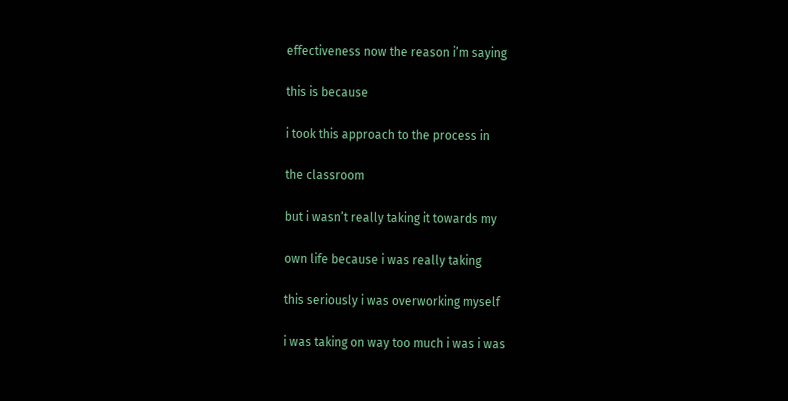effectiveness now the reason i’m saying

this is because

i took this approach to the process in

the classroom

but i wasn’t really taking it towards my

own life because i was really taking

this seriously i was overworking myself

i was taking on way too much i was i was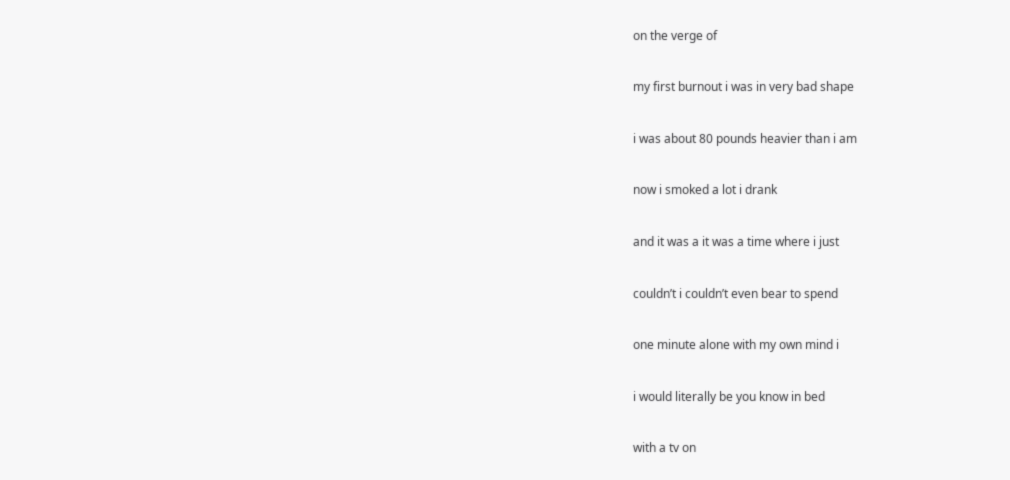on the verge of

my first burnout i was in very bad shape

i was about 80 pounds heavier than i am

now i smoked a lot i drank

and it was a it was a time where i just

couldn’t i couldn’t even bear to spend

one minute alone with my own mind i

i would literally be you know in bed

with a tv on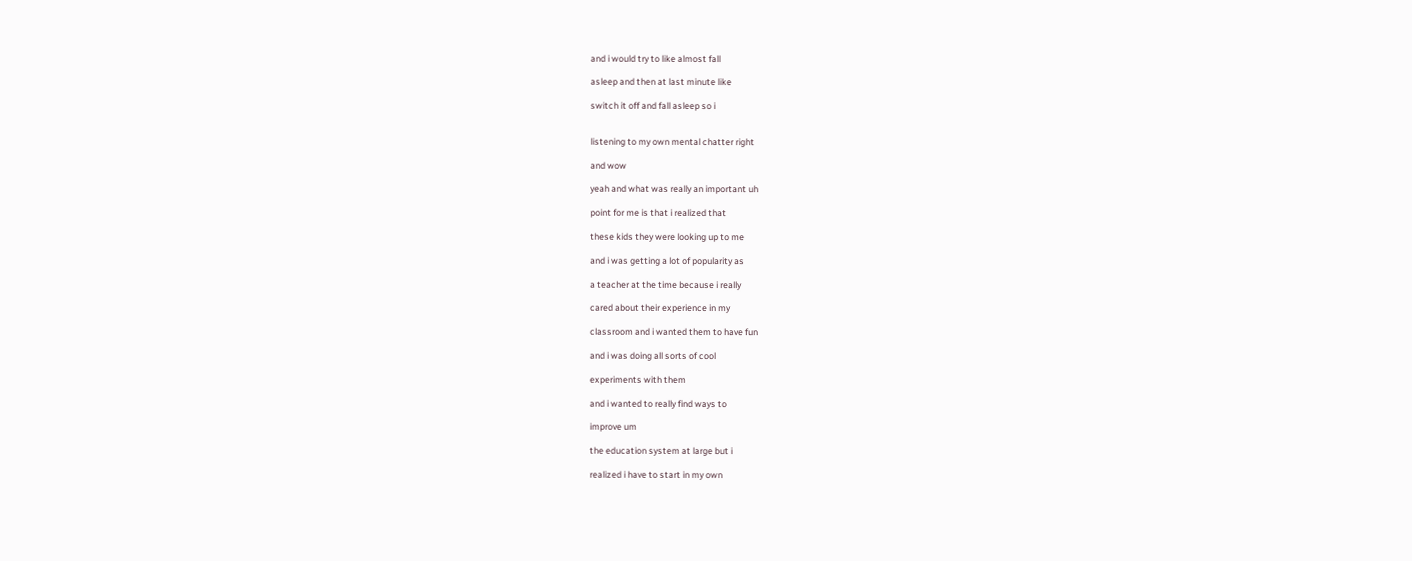and i would try to like almost fall

asleep and then at last minute like

switch it off and fall asleep so i


listening to my own mental chatter right

and wow

yeah and what was really an important uh

point for me is that i realized that

these kids they were looking up to me

and i was getting a lot of popularity as

a teacher at the time because i really

cared about their experience in my

classroom and i wanted them to have fun

and i was doing all sorts of cool

experiments with them

and i wanted to really find ways to

improve um

the education system at large but i

realized i have to start in my own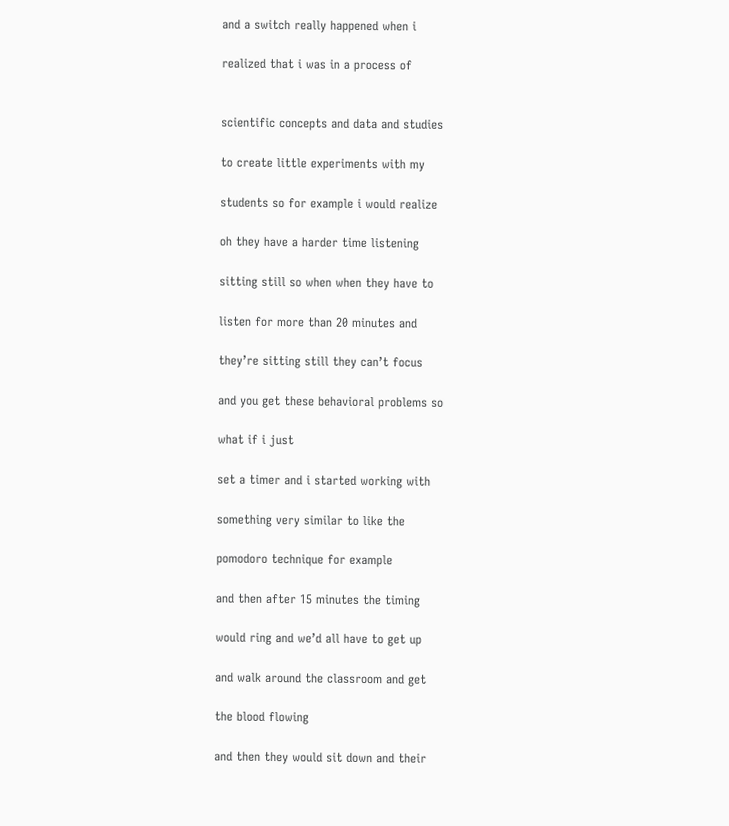and a switch really happened when i

realized that i was in a process of


scientific concepts and data and studies

to create little experiments with my

students so for example i would realize

oh they have a harder time listening

sitting still so when when they have to

listen for more than 20 minutes and

they’re sitting still they can’t focus

and you get these behavioral problems so

what if i just

set a timer and i started working with

something very similar to like the

pomodoro technique for example

and then after 15 minutes the timing

would ring and we’d all have to get up

and walk around the classroom and get

the blood flowing

and then they would sit down and their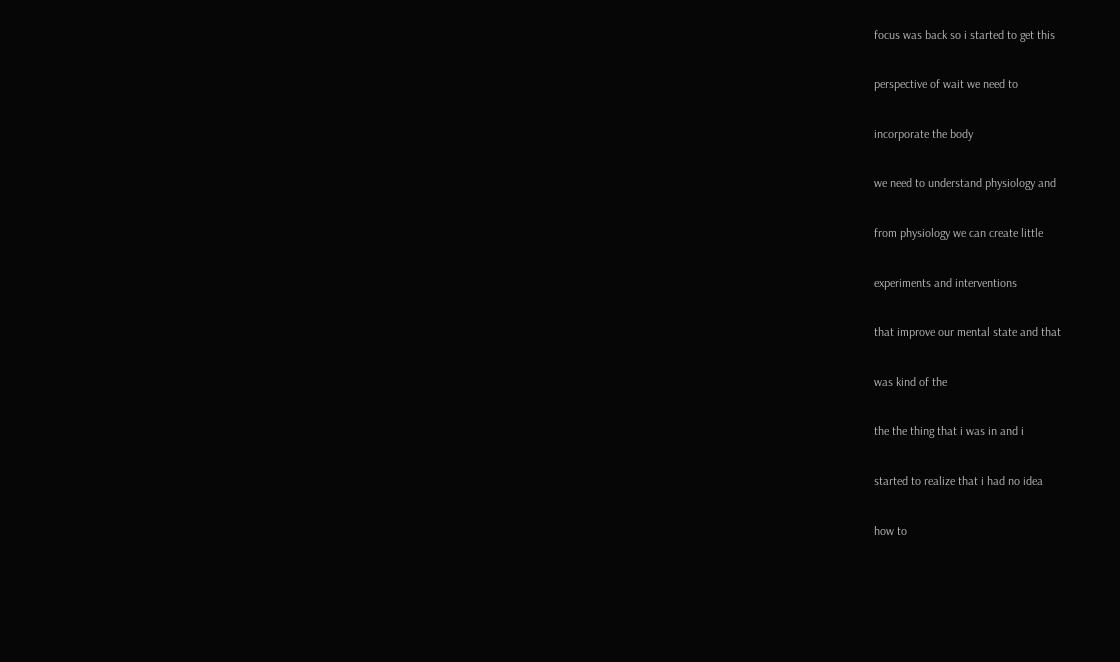focus was back so i started to get this

perspective of wait we need to

incorporate the body

we need to understand physiology and

from physiology we can create little

experiments and interventions

that improve our mental state and that

was kind of the

the the thing that i was in and i

started to realize that i had no idea

how to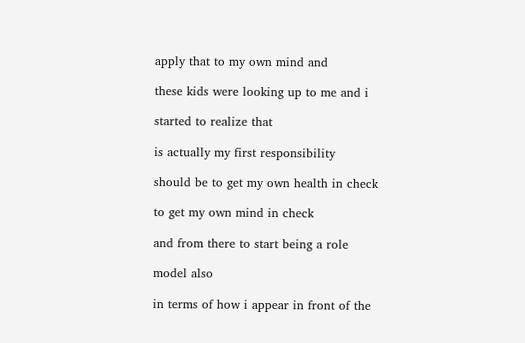apply that to my own mind and

these kids were looking up to me and i

started to realize that

is actually my first responsibility

should be to get my own health in check

to get my own mind in check

and from there to start being a role

model also

in terms of how i appear in front of the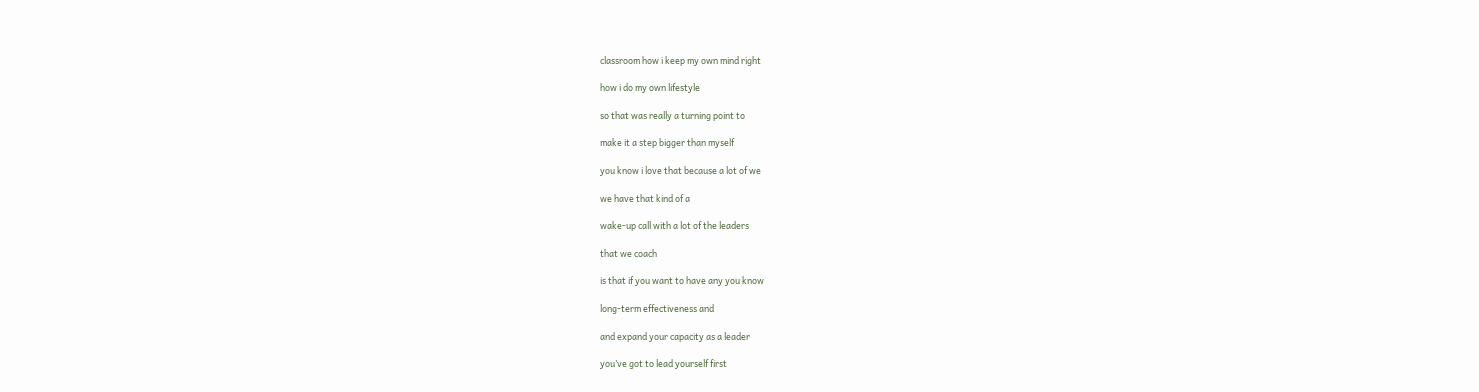classroom how i keep my own mind right

how i do my own lifestyle

so that was really a turning point to

make it a step bigger than myself

you know i love that because a lot of we

we have that kind of a

wake-up call with a lot of the leaders

that we coach

is that if you want to have any you know

long-term effectiveness and

and expand your capacity as a leader

you’ve got to lead yourself first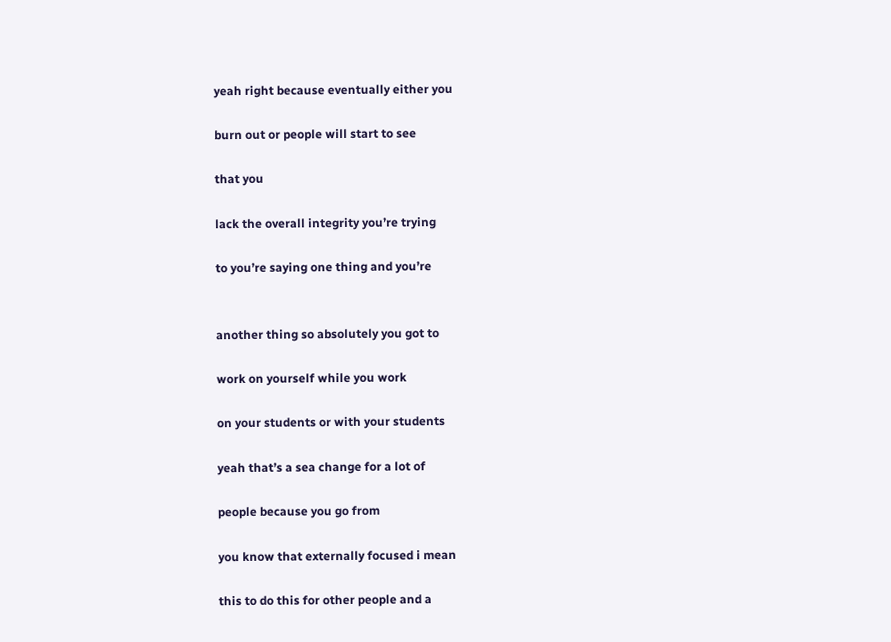yeah right because eventually either you

burn out or people will start to see

that you

lack the overall integrity you’re trying

to you’re saying one thing and you’re


another thing so absolutely you got to

work on yourself while you work

on your students or with your students

yeah that’s a sea change for a lot of

people because you go from

you know that externally focused i mean

this to do this for other people and a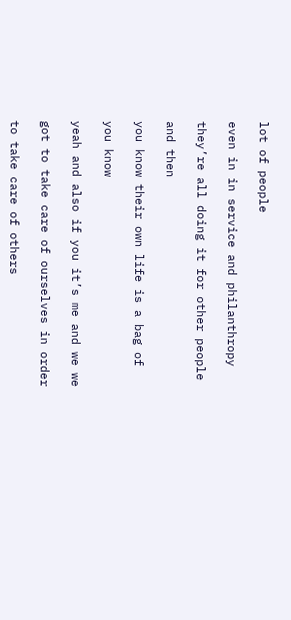lot of people

even in in service and philanthropy

they’re all doing it for other people

and then

you know their own life is a bag of

you know

yeah and also if you it’s me and we we

got to take care of ourselves in order

to take care of others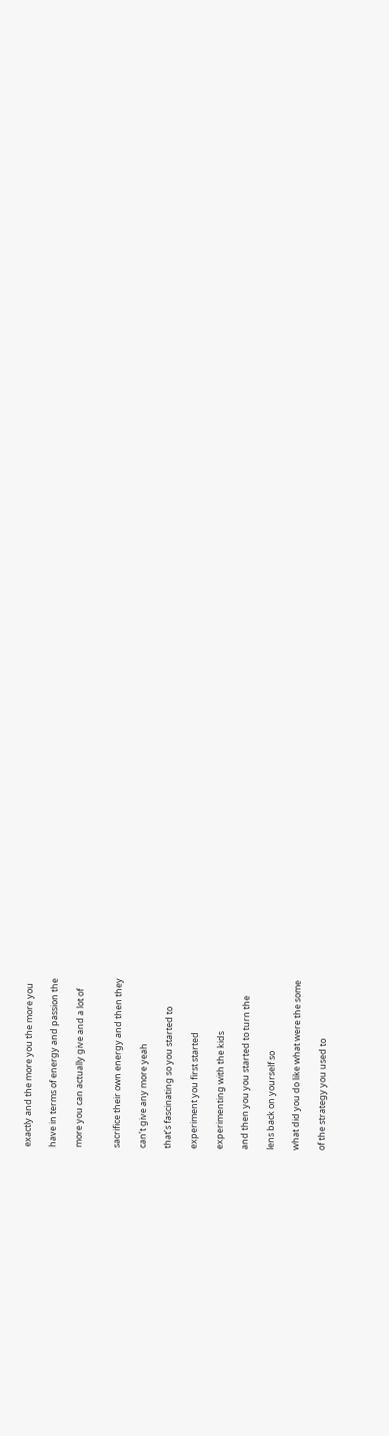exactly and the more you the more you

have in terms of energy and passion the

more you can actually give and a lot of


sacrifice their own energy and then they

can’t give any more yeah

that’s fascinating so you started to

experiment you first started

experimenting with the kids

and then you you started to turn the

lens back on yourself so

what did you do like what were the some

of the strategy you used to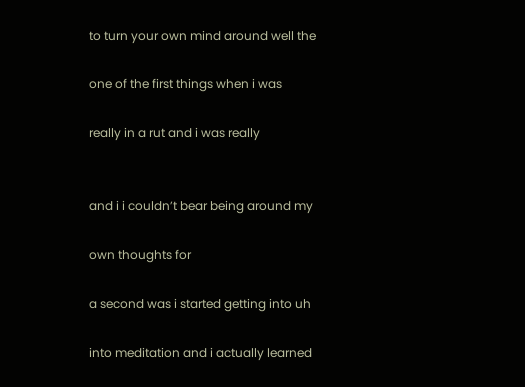to turn your own mind around well the

one of the first things when i was

really in a rut and i was really


and i i couldn’t bear being around my

own thoughts for

a second was i started getting into uh

into meditation and i actually learned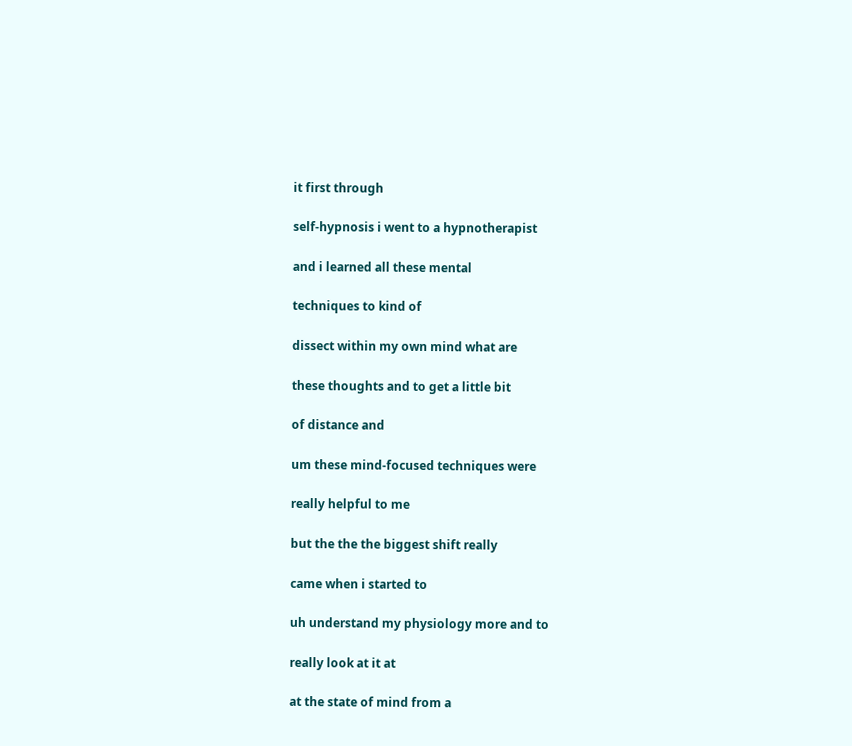it first through

self-hypnosis i went to a hypnotherapist

and i learned all these mental

techniques to kind of

dissect within my own mind what are

these thoughts and to get a little bit

of distance and

um these mind-focused techniques were

really helpful to me

but the the the biggest shift really

came when i started to

uh understand my physiology more and to

really look at it at

at the state of mind from a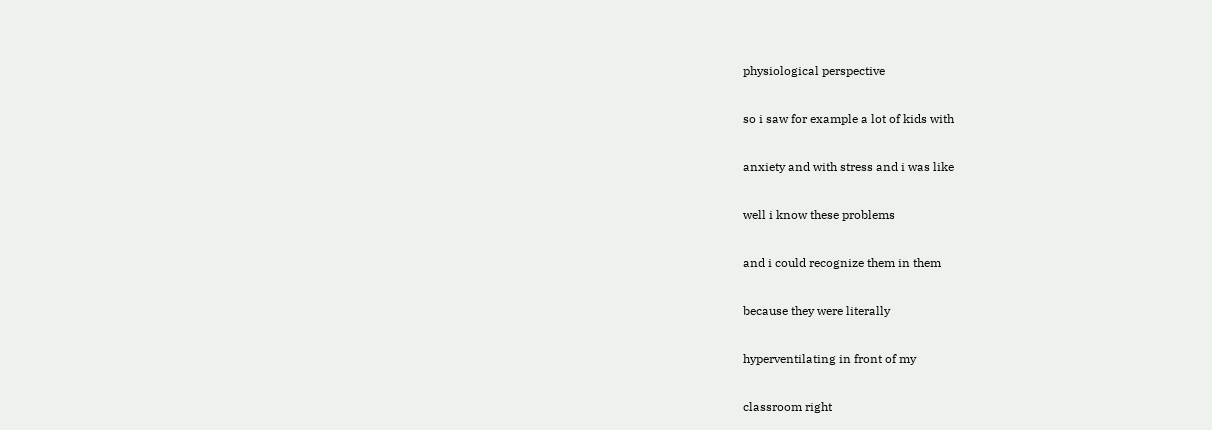physiological perspective

so i saw for example a lot of kids with

anxiety and with stress and i was like

well i know these problems

and i could recognize them in them

because they were literally

hyperventilating in front of my

classroom right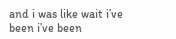and i was like wait i’ve been i’ve been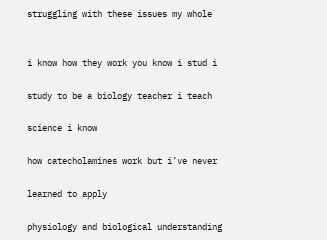struggling with these issues my whole


i know how they work you know i stud i

study to be a biology teacher i teach

science i know

how catecholamines work but i’ve never

learned to apply

physiology and biological understanding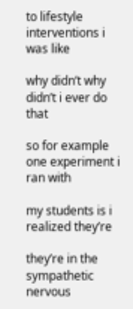to lifestyle interventions i was like

why didn’t why didn’t i ever do that

so for example one experiment i ran with

my students is i realized they’re

they’re in the sympathetic nervous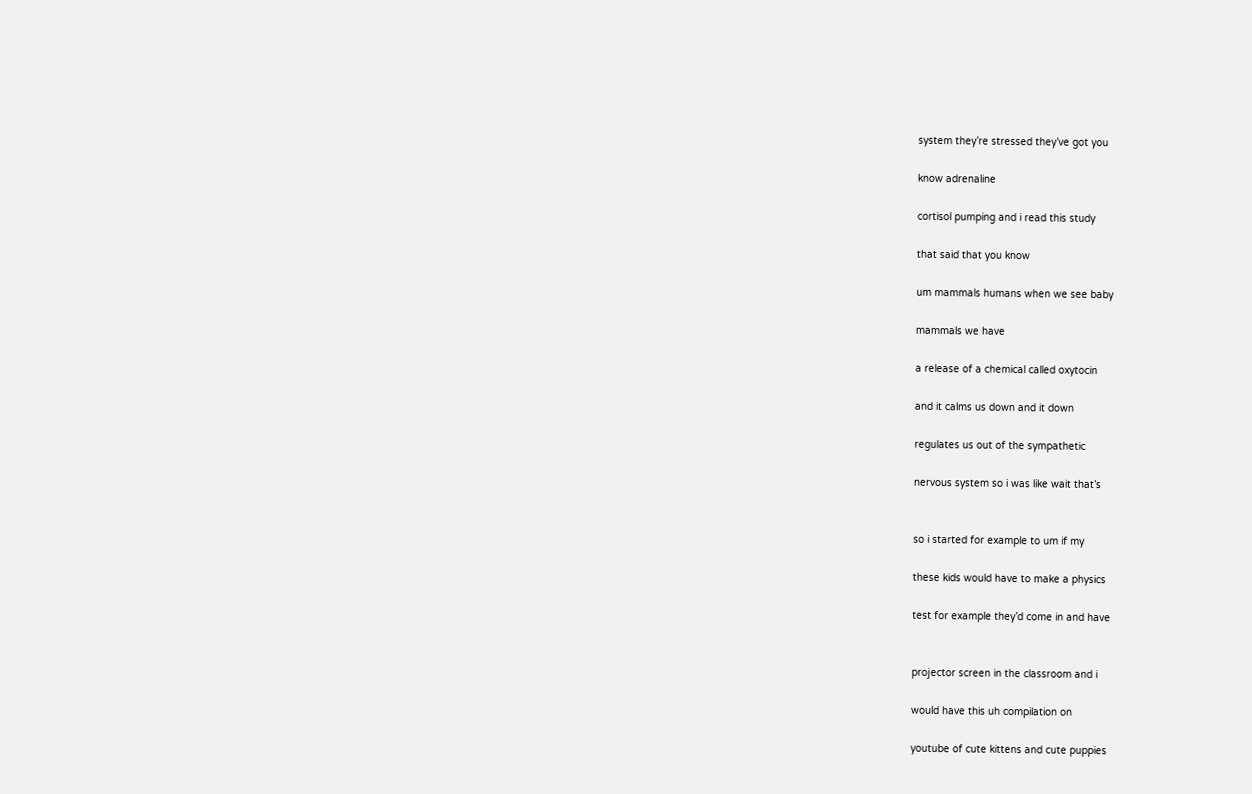system they’re stressed they’ve got you

know adrenaline

cortisol pumping and i read this study

that said that you know

um mammals humans when we see baby

mammals we have

a release of a chemical called oxytocin

and it calms us down and it down

regulates us out of the sympathetic

nervous system so i was like wait that’s


so i started for example to um if my

these kids would have to make a physics

test for example they’d come in and have


projector screen in the classroom and i

would have this uh compilation on

youtube of cute kittens and cute puppies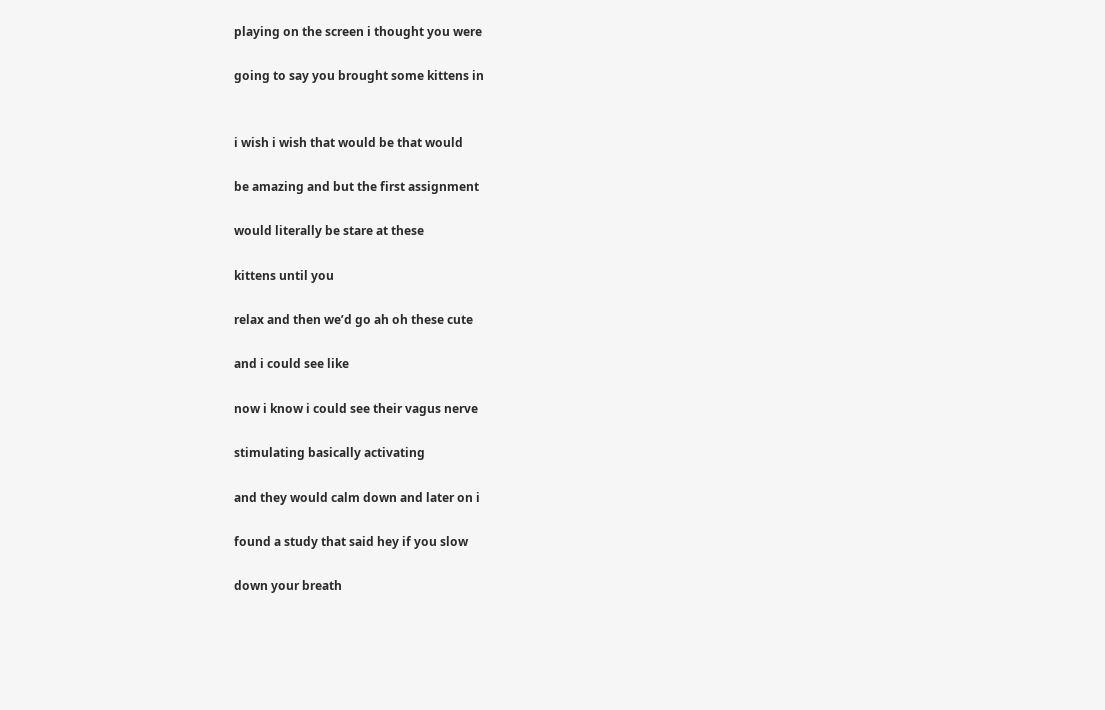playing on the screen i thought you were

going to say you brought some kittens in


i wish i wish that would be that would

be amazing and but the first assignment

would literally be stare at these

kittens until you

relax and then we’d go ah oh these cute

and i could see like

now i know i could see their vagus nerve

stimulating basically activating

and they would calm down and later on i

found a study that said hey if you slow

down your breath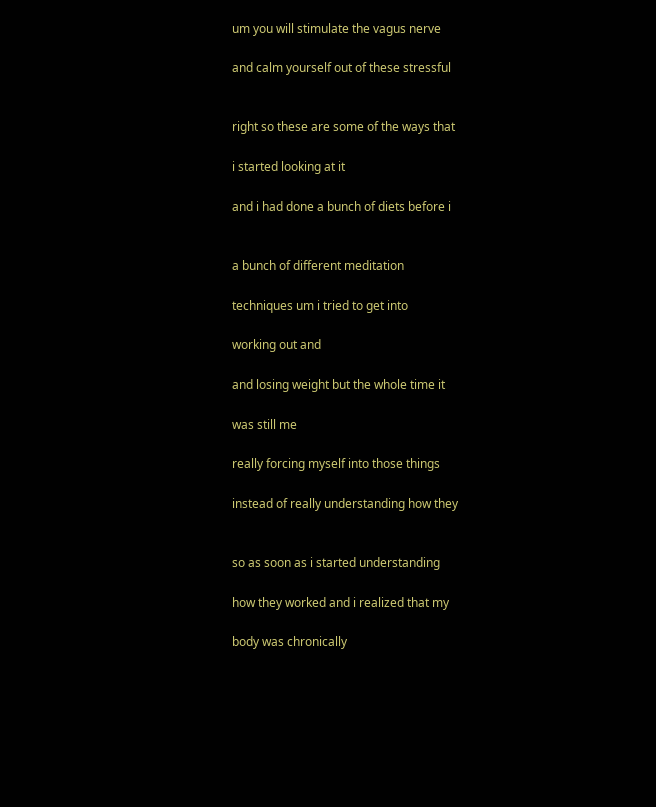um you will stimulate the vagus nerve

and calm yourself out of these stressful


right so these are some of the ways that

i started looking at it

and i had done a bunch of diets before i


a bunch of different meditation

techniques um i tried to get into

working out and

and losing weight but the whole time it

was still me

really forcing myself into those things

instead of really understanding how they


so as soon as i started understanding

how they worked and i realized that my

body was chronically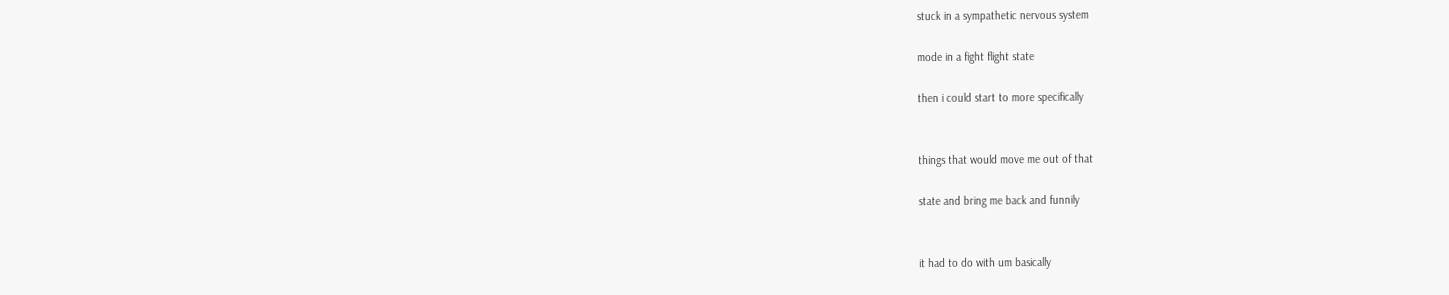stuck in a sympathetic nervous system

mode in a fight flight state

then i could start to more specifically


things that would move me out of that

state and bring me back and funnily


it had to do with um basically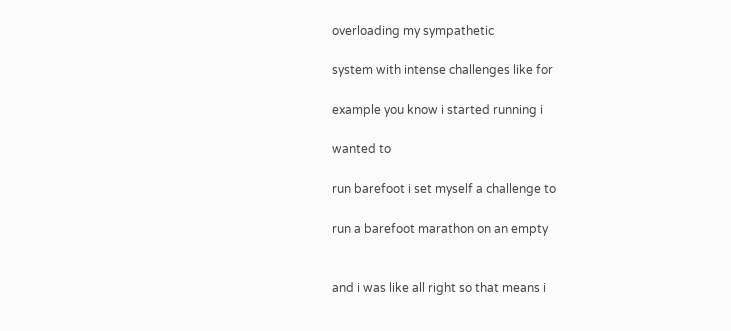overloading my sympathetic

system with intense challenges like for

example you know i started running i

wanted to

run barefoot i set myself a challenge to

run a barefoot marathon on an empty


and i was like all right so that means i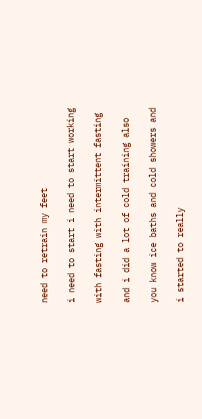need to retrain my feet

i need to start i need to start working

with fasting with intermittent fasting

and i did a lot of cold training also

you know ice baths and cold showers and

i started to really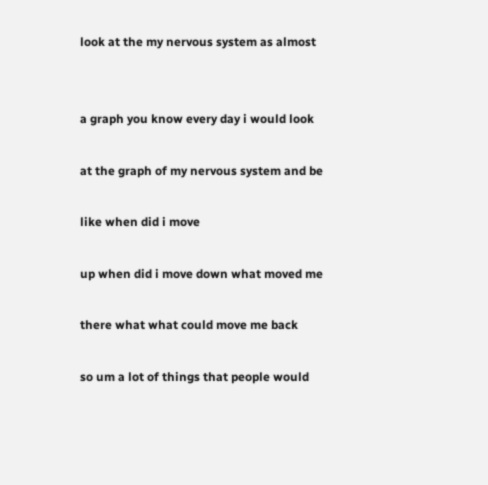look at the my nervous system as almost


a graph you know every day i would look

at the graph of my nervous system and be

like when did i move

up when did i move down what moved me

there what what could move me back

so um a lot of things that people would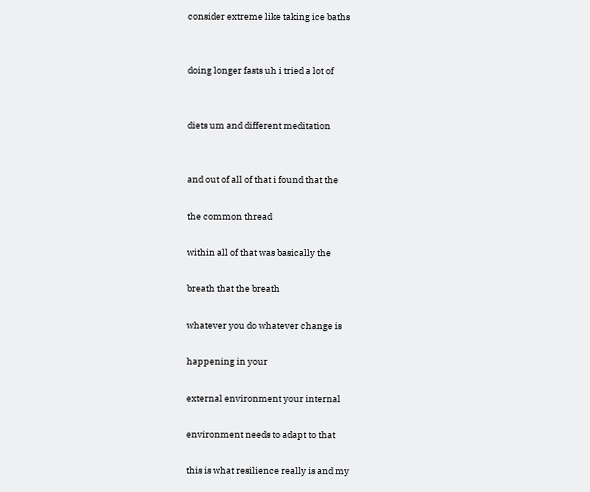consider extreme like taking ice baths


doing longer fasts uh i tried a lot of


diets um and different meditation


and out of all of that i found that the

the common thread

within all of that was basically the

breath that the breath

whatever you do whatever change is

happening in your

external environment your internal

environment needs to adapt to that

this is what resilience really is and my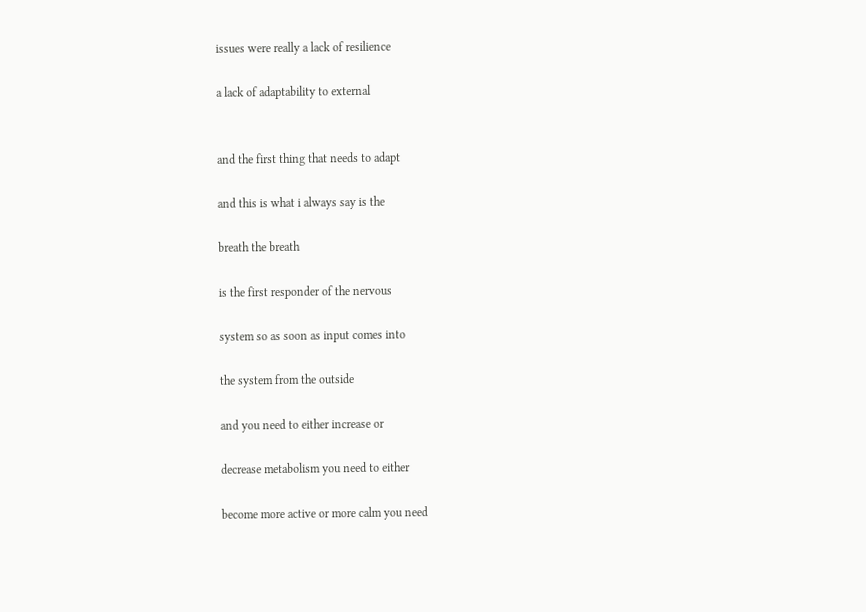issues were really a lack of resilience

a lack of adaptability to external


and the first thing that needs to adapt

and this is what i always say is the

breath the breath

is the first responder of the nervous

system so as soon as input comes into

the system from the outside

and you need to either increase or

decrease metabolism you need to either

become more active or more calm you need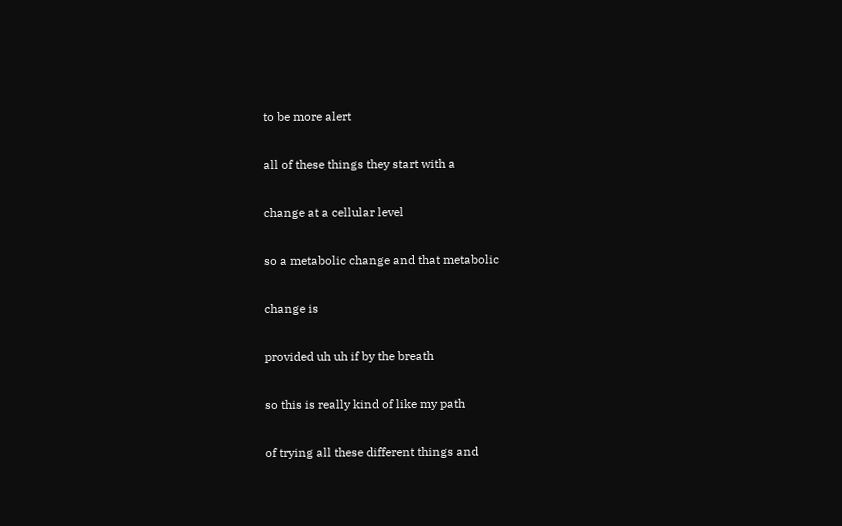to be more alert

all of these things they start with a

change at a cellular level

so a metabolic change and that metabolic

change is

provided uh uh if by the breath

so this is really kind of like my path

of trying all these different things and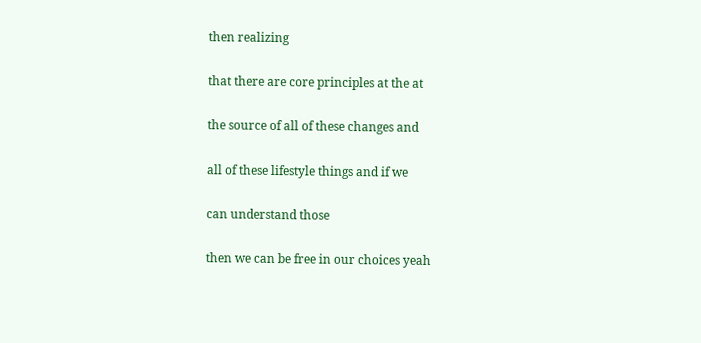then realizing

that there are core principles at the at

the source of all of these changes and

all of these lifestyle things and if we

can understand those

then we can be free in our choices yeah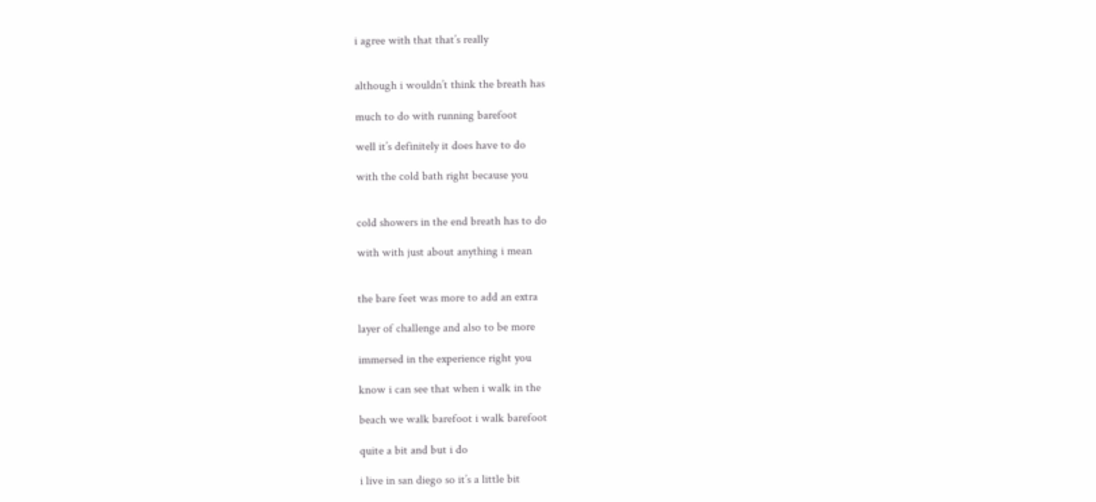i agree with that that’s really


although i wouldn’t think the breath has

much to do with running barefoot

well it’s definitely it does have to do

with the cold bath right because you


cold showers in the end breath has to do

with with just about anything i mean


the bare feet was more to add an extra

layer of challenge and also to be more

immersed in the experience right you

know i can see that when i walk in the

beach we walk barefoot i walk barefoot

quite a bit and but i do

i live in san diego so it’s a little bit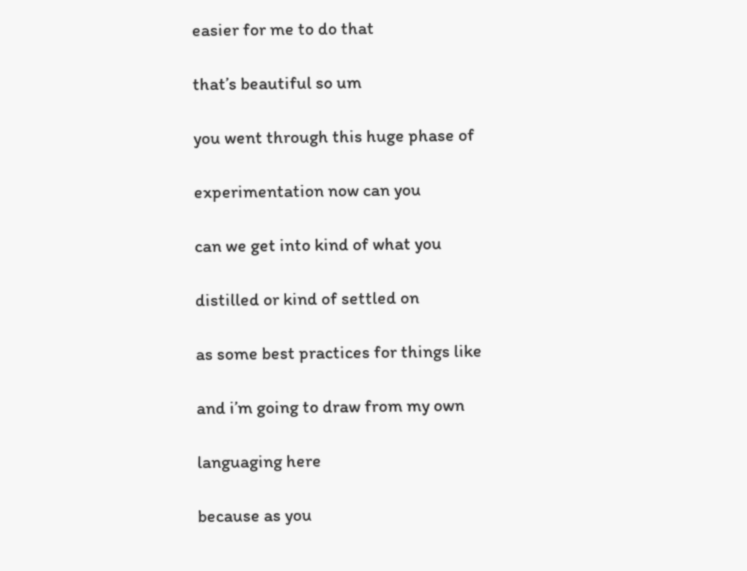easier for me to do that

that’s beautiful so um

you went through this huge phase of

experimentation now can you

can we get into kind of what you

distilled or kind of settled on

as some best practices for things like

and i’m going to draw from my own

languaging here

because as you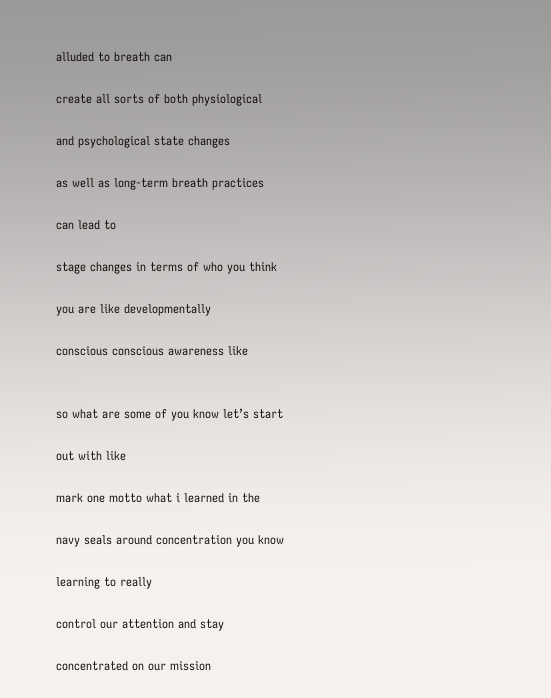alluded to breath can

create all sorts of both physiological

and psychological state changes

as well as long-term breath practices

can lead to

stage changes in terms of who you think

you are like developmentally

conscious conscious awareness like


so what are some of you know let’s start

out with like

mark one motto what i learned in the

navy seals around concentration you know

learning to really

control our attention and stay

concentrated on our mission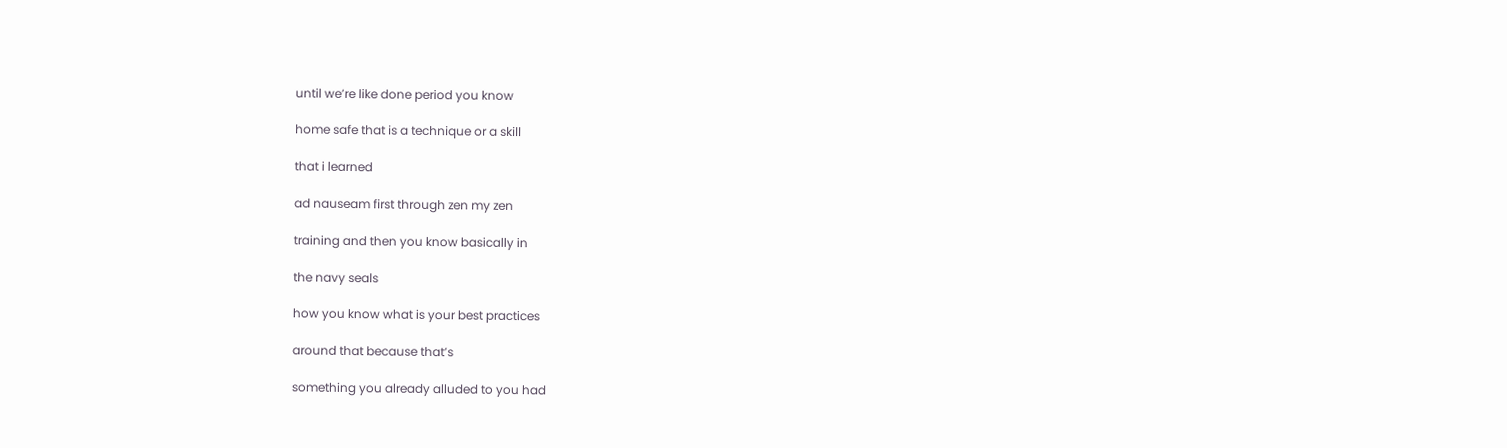until we’re like done period you know

home safe that is a technique or a skill

that i learned

ad nauseam first through zen my zen

training and then you know basically in

the navy seals

how you know what is your best practices

around that because that’s

something you already alluded to you had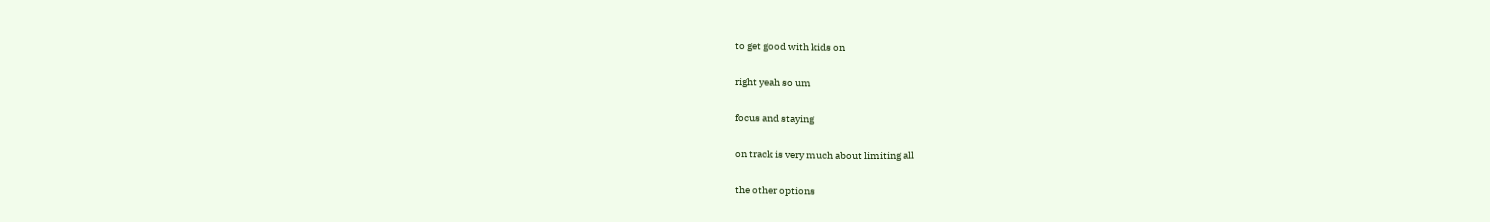to get good with kids on

right yeah so um

focus and staying

on track is very much about limiting all

the other options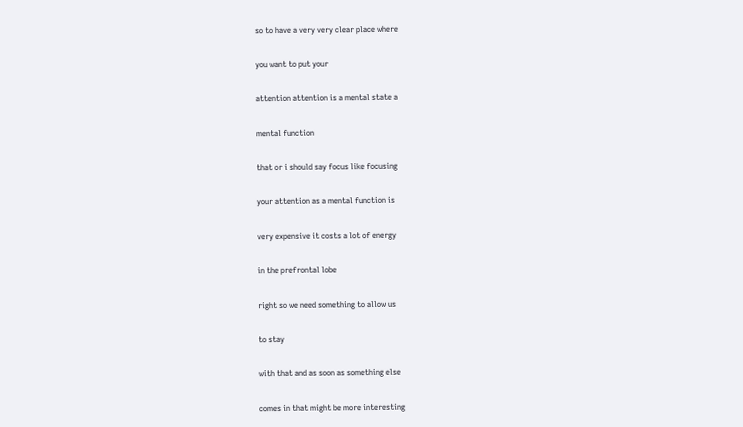so to have a very very clear place where

you want to put your

attention attention is a mental state a

mental function

that or i should say focus like focusing

your attention as a mental function is

very expensive it costs a lot of energy

in the prefrontal lobe

right so we need something to allow us

to stay

with that and as soon as something else

comes in that might be more interesting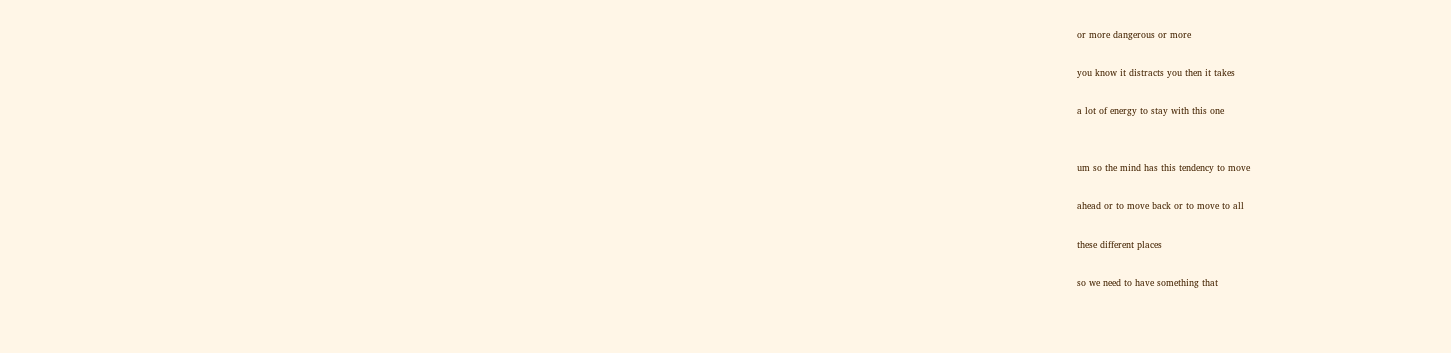or more dangerous or more

you know it distracts you then it takes

a lot of energy to stay with this one


um so the mind has this tendency to move

ahead or to move back or to move to all

these different places

so we need to have something that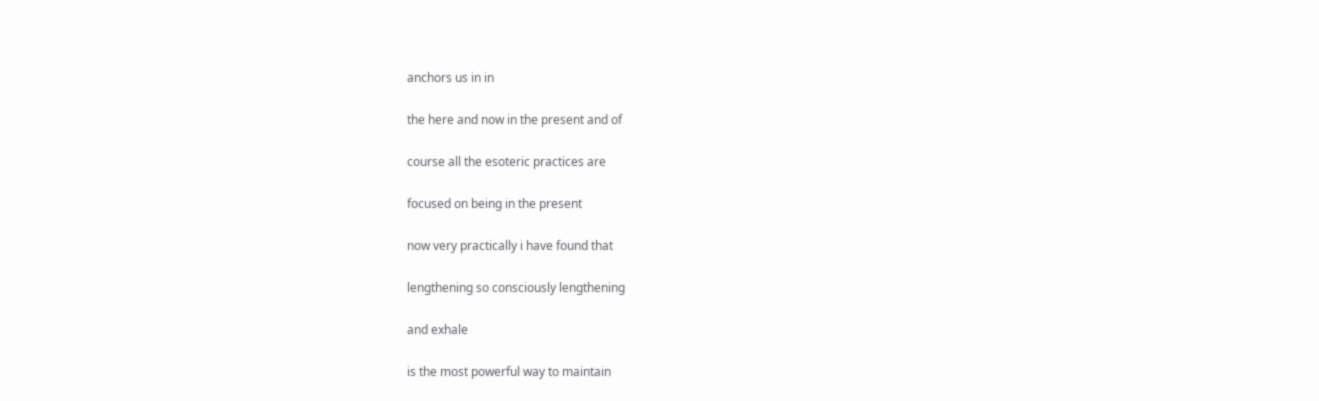anchors us in in

the here and now in the present and of

course all the esoteric practices are

focused on being in the present

now very practically i have found that

lengthening so consciously lengthening

and exhale

is the most powerful way to maintain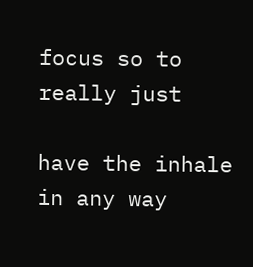focus so to really just

have the inhale in any way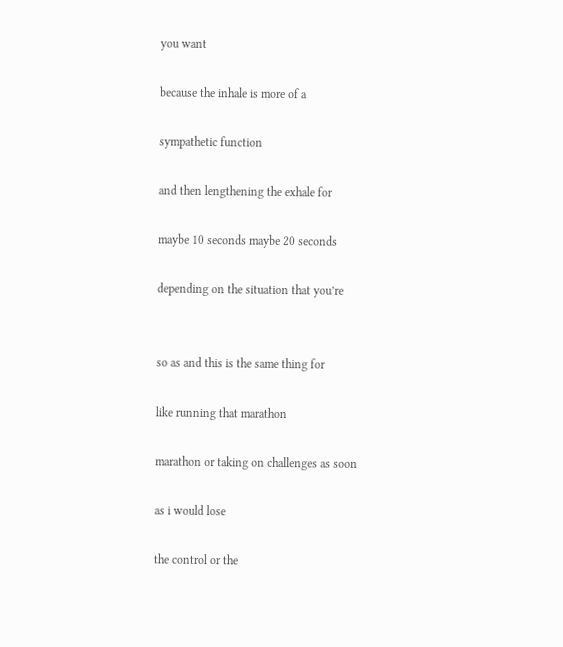you want

because the inhale is more of a

sympathetic function

and then lengthening the exhale for

maybe 10 seconds maybe 20 seconds

depending on the situation that you’re


so as and this is the same thing for

like running that marathon

marathon or taking on challenges as soon

as i would lose

the control or the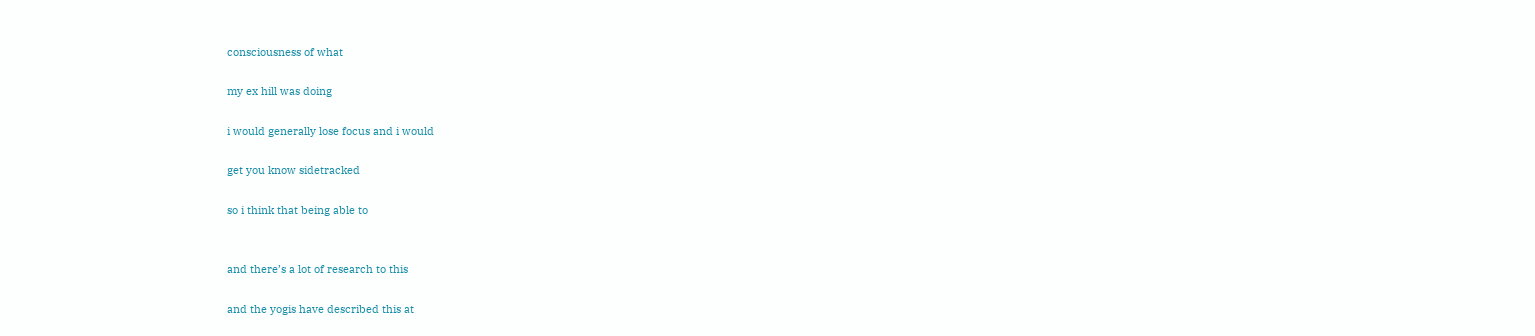consciousness of what

my ex hill was doing

i would generally lose focus and i would

get you know sidetracked

so i think that being able to


and there’s a lot of research to this

and the yogis have described this at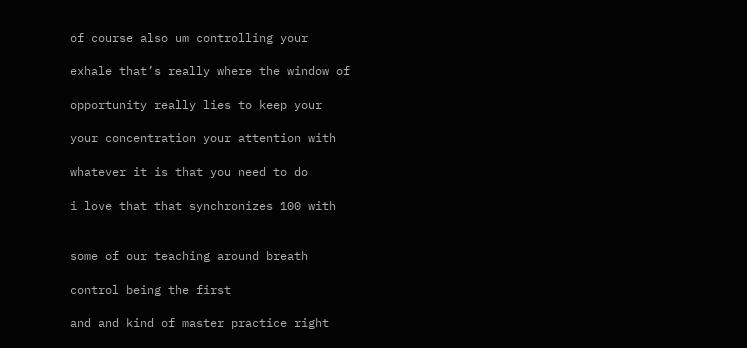of course also um controlling your

exhale that’s really where the window of

opportunity really lies to keep your

your concentration your attention with

whatever it is that you need to do

i love that that synchronizes 100 with


some of our teaching around breath

control being the first

and and kind of master practice right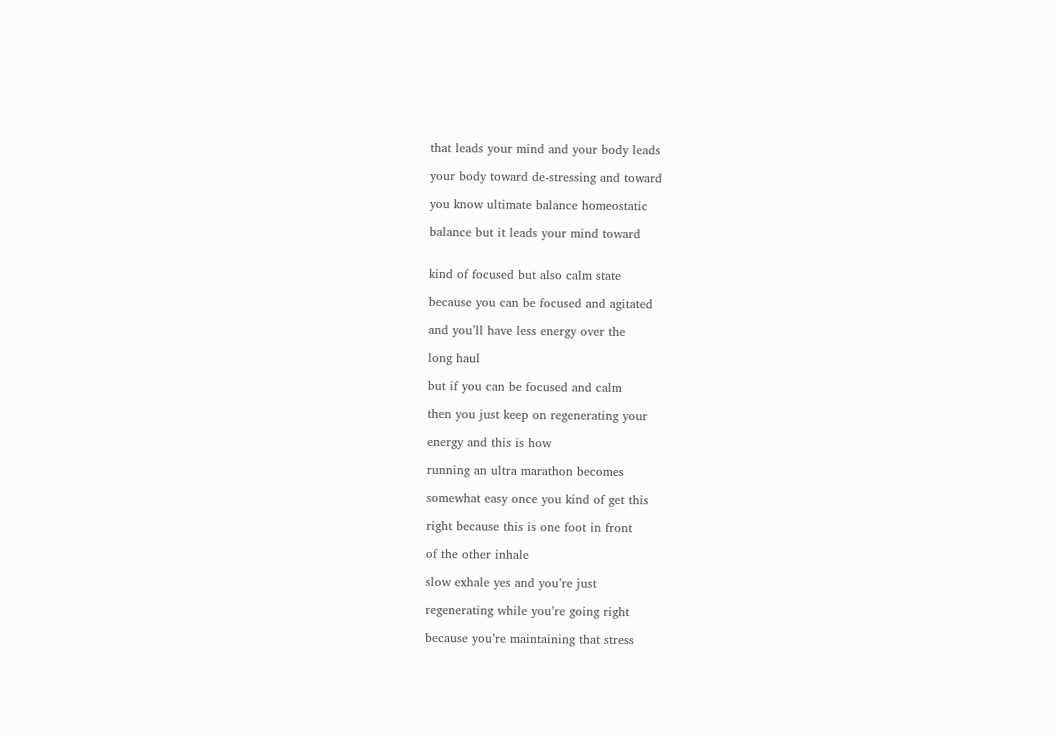that leads your mind and your body leads

your body toward de-stressing and toward

you know ultimate balance homeostatic

balance but it leads your mind toward


kind of focused but also calm state

because you can be focused and agitated

and you’ll have less energy over the

long haul

but if you can be focused and calm

then you just keep on regenerating your

energy and this is how

running an ultra marathon becomes

somewhat easy once you kind of get this

right because this is one foot in front

of the other inhale

slow exhale yes and you’re just

regenerating while you’re going right

because you’re maintaining that stress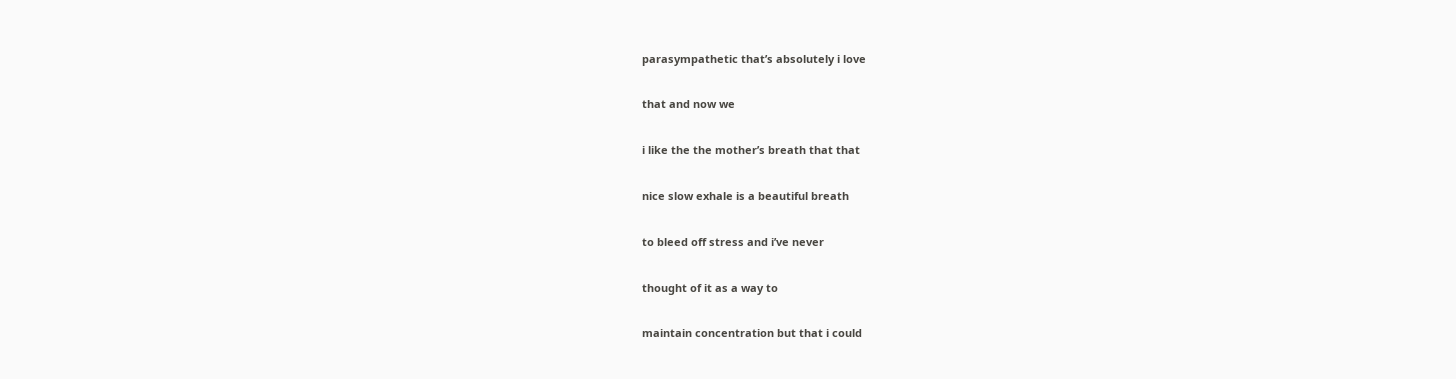parasympathetic that’s absolutely i love

that and now we

i like the the mother’s breath that that

nice slow exhale is a beautiful breath

to bleed off stress and i’ve never

thought of it as a way to

maintain concentration but that i could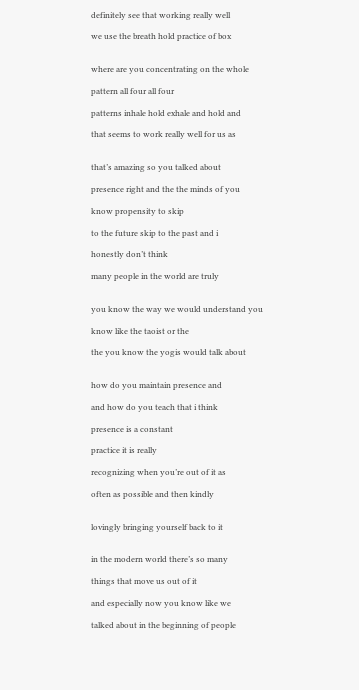definitely see that working really well

we use the breath hold practice of box


where are you concentrating on the whole

pattern all four all four

patterns inhale hold exhale and hold and

that seems to work really well for us as


that’s amazing so you talked about

presence right and the the minds of you

know propensity to skip

to the future skip to the past and i

honestly don’t think

many people in the world are truly


you know the way we would understand you

know like the taoist or the

the you know the yogis would talk about


how do you maintain presence and

and how do you teach that i think

presence is a constant

practice it is really

recognizing when you’re out of it as

often as possible and then kindly


lovingly bringing yourself back to it


in the modern world there’s so many

things that move us out of it

and especially now you know like we

talked about in the beginning of people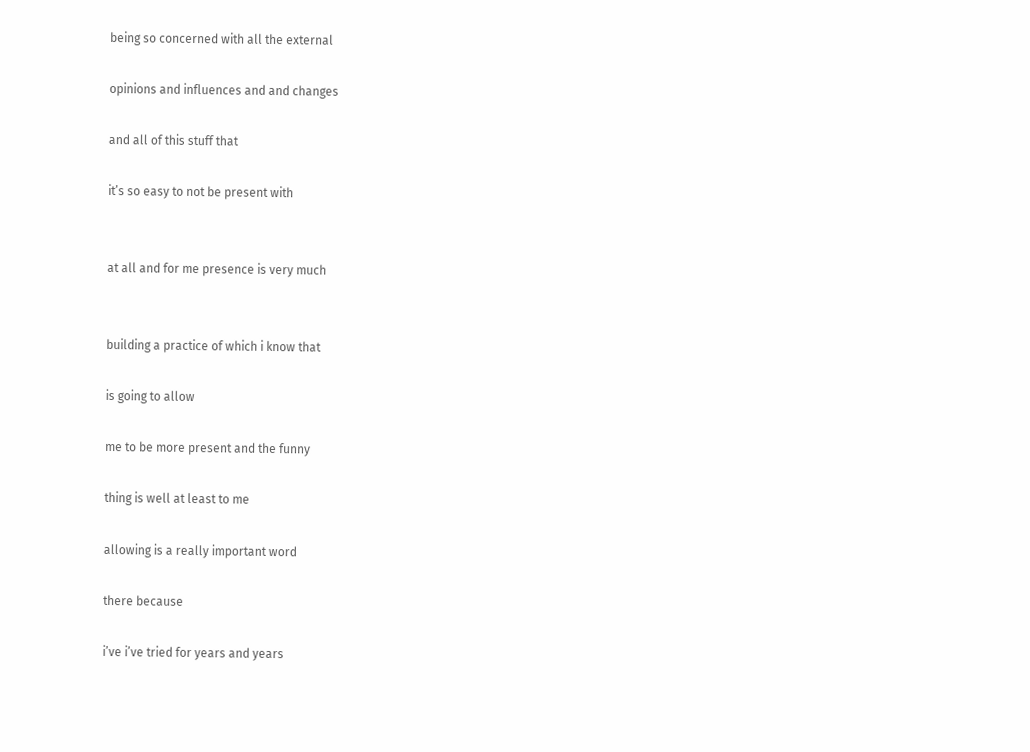being so concerned with all the external

opinions and influences and and changes

and all of this stuff that

it’s so easy to not be present with


at all and for me presence is very much


building a practice of which i know that

is going to allow

me to be more present and the funny

thing is well at least to me

allowing is a really important word

there because

i’ve i’ve tried for years and years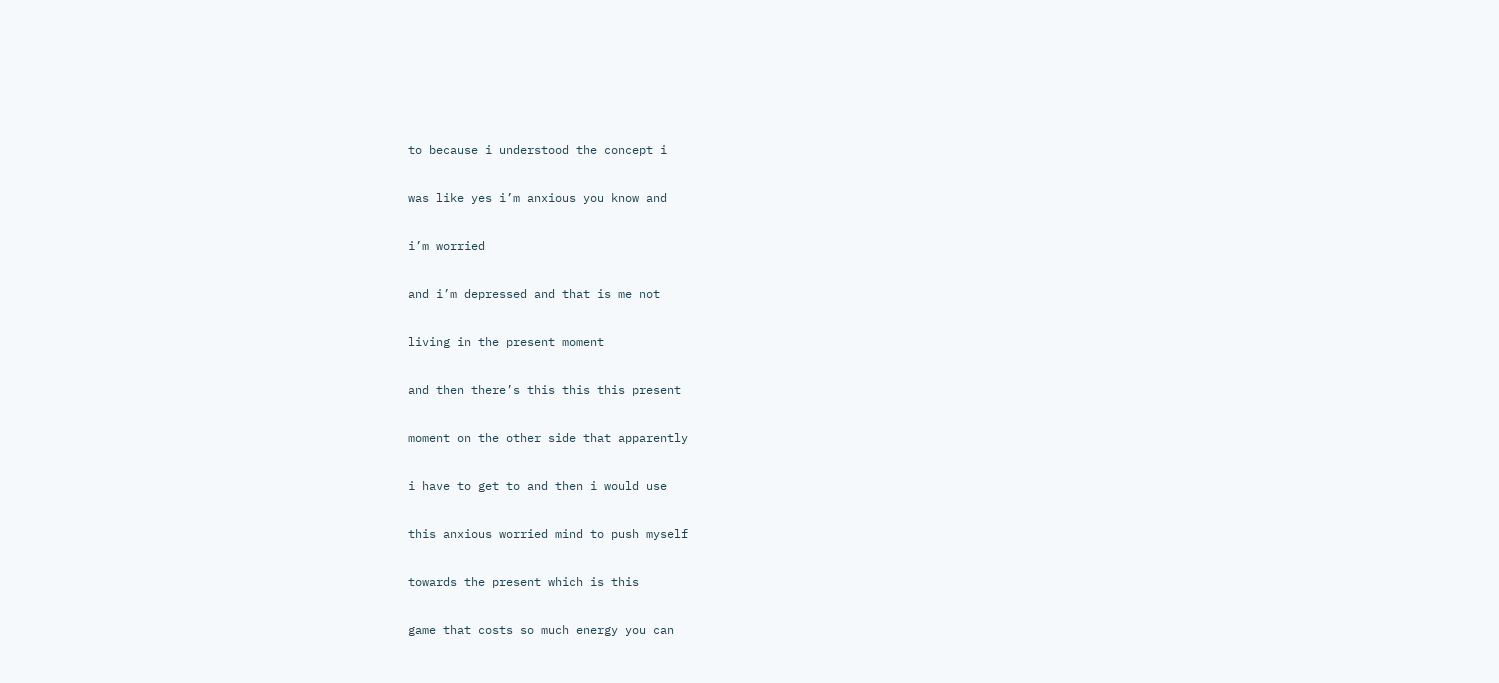to because i understood the concept i

was like yes i’m anxious you know and

i’m worried

and i’m depressed and that is me not

living in the present moment

and then there’s this this this present

moment on the other side that apparently

i have to get to and then i would use

this anxious worried mind to push myself

towards the present which is this

game that costs so much energy you can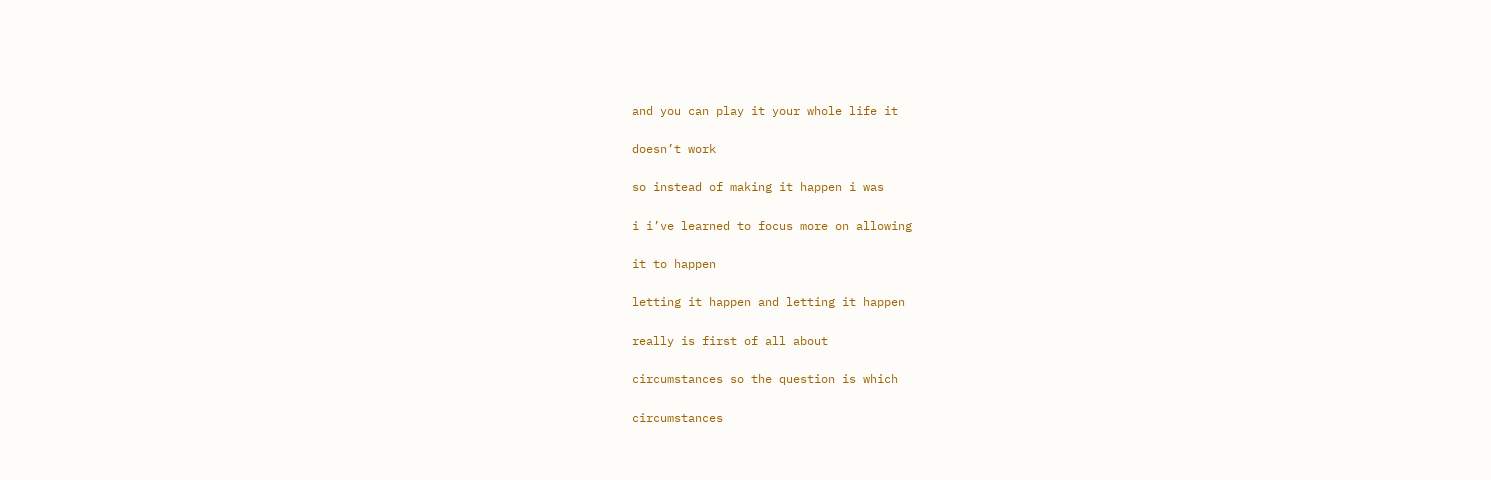and you can play it your whole life it

doesn’t work

so instead of making it happen i was

i i’ve learned to focus more on allowing

it to happen

letting it happen and letting it happen

really is first of all about

circumstances so the question is which

circumstances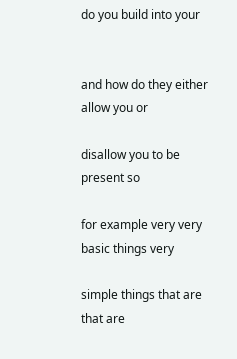do you build into your


and how do they either allow you or

disallow you to be present so

for example very very basic things very

simple things that are that are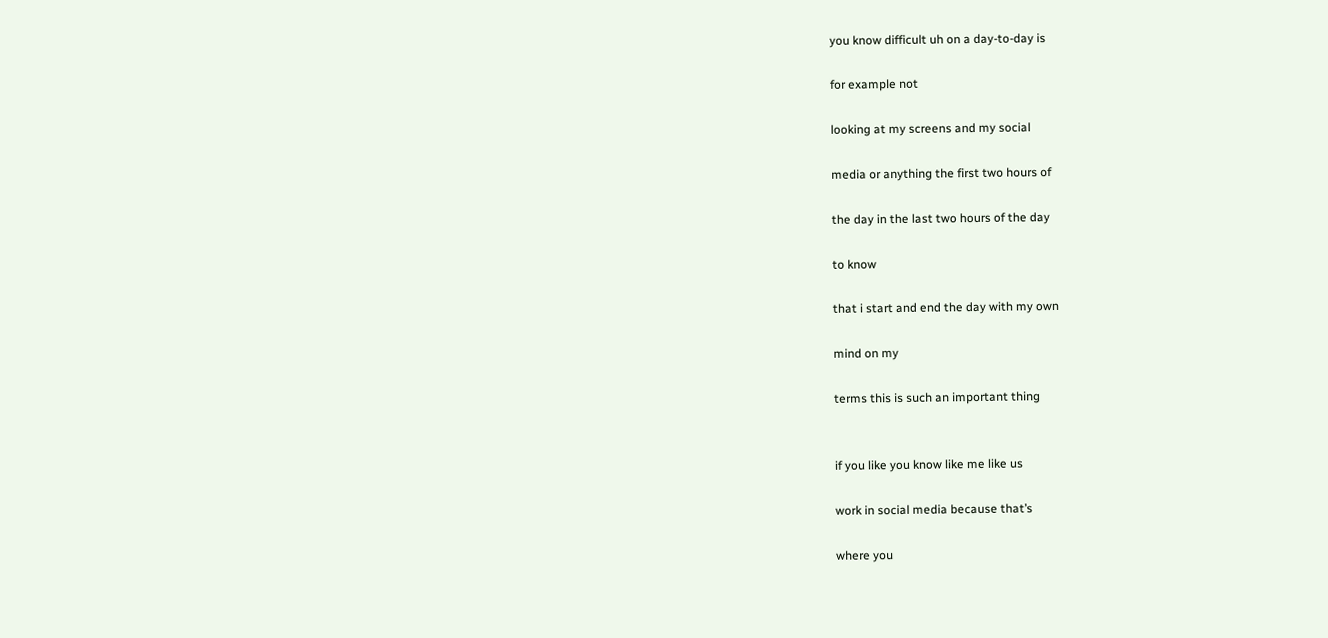you know difficult uh on a day-to-day is

for example not

looking at my screens and my social

media or anything the first two hours of

the day in the last two hours of the day

to know

that i start and end the day with my own

mind on my

terms this is such an important thing


if you like you know like me like us

work in social media because that’s

where you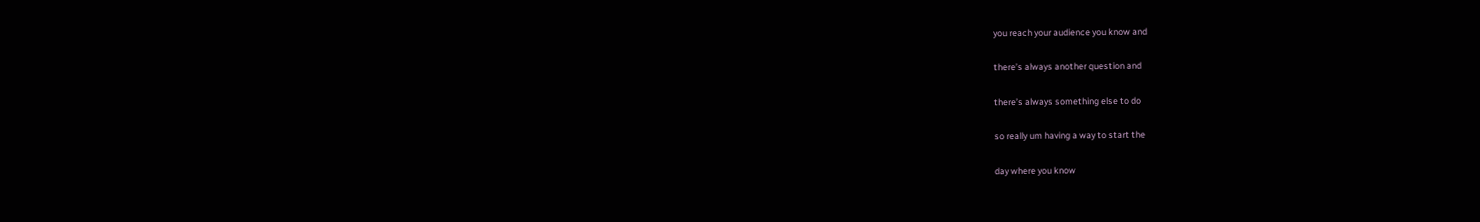you reach your audience you know and

there’s always another question and

there’s always something else to do

so really um having a way to start the

day where you know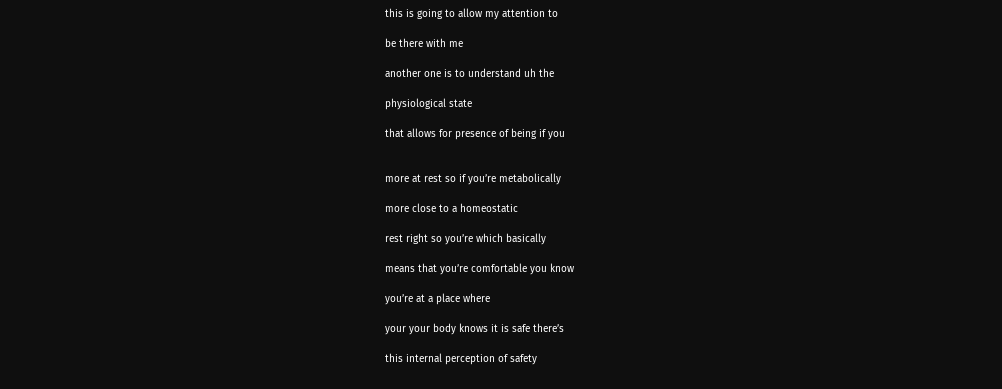this is going to allow my attention to

be there with me

another one is to understand uh the

physiological state

that allows for presence of being if you


more at rest so if you’re metabolically

more close to a homeostatic

rest right so you’re which basically

means that you’re comfortable you know

you’re at a place where

your your body knows it is safe there’s

this internal perception of safety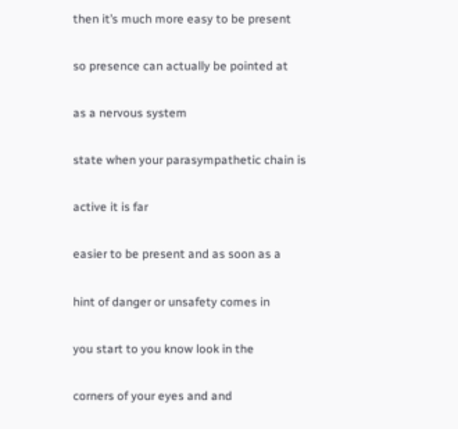then it’s much more easy to be present

so presence can actually be pointed at

as a nervous system

state when your parasympathetic chain is

active it is far

easier to be present and as soon as a

hint of danger or unsafety comes in

you start to you know look in the

corners of your eyes and and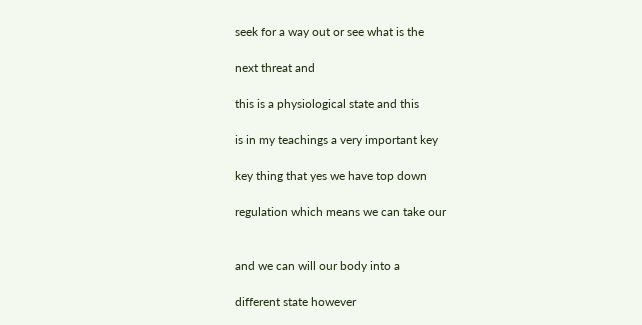seek for a way out or see what is the

next threat and

this is a physiological state and this

is in my teachings a very important key

key thing that yes we have top down

regulation which means we can take our


and we can will our body into a

different state however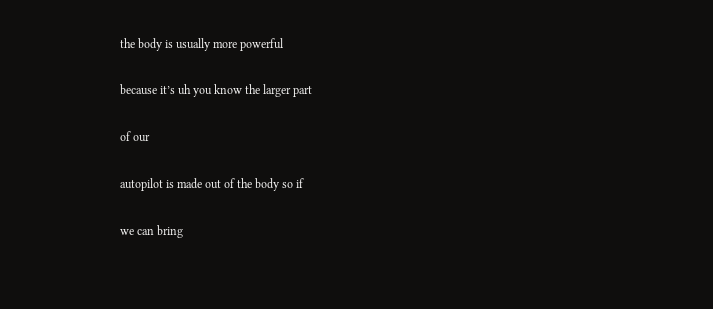the body is usually more powerful

because it’s uh you know the larger part

of our

autopilot is made out of the body so if

we can bring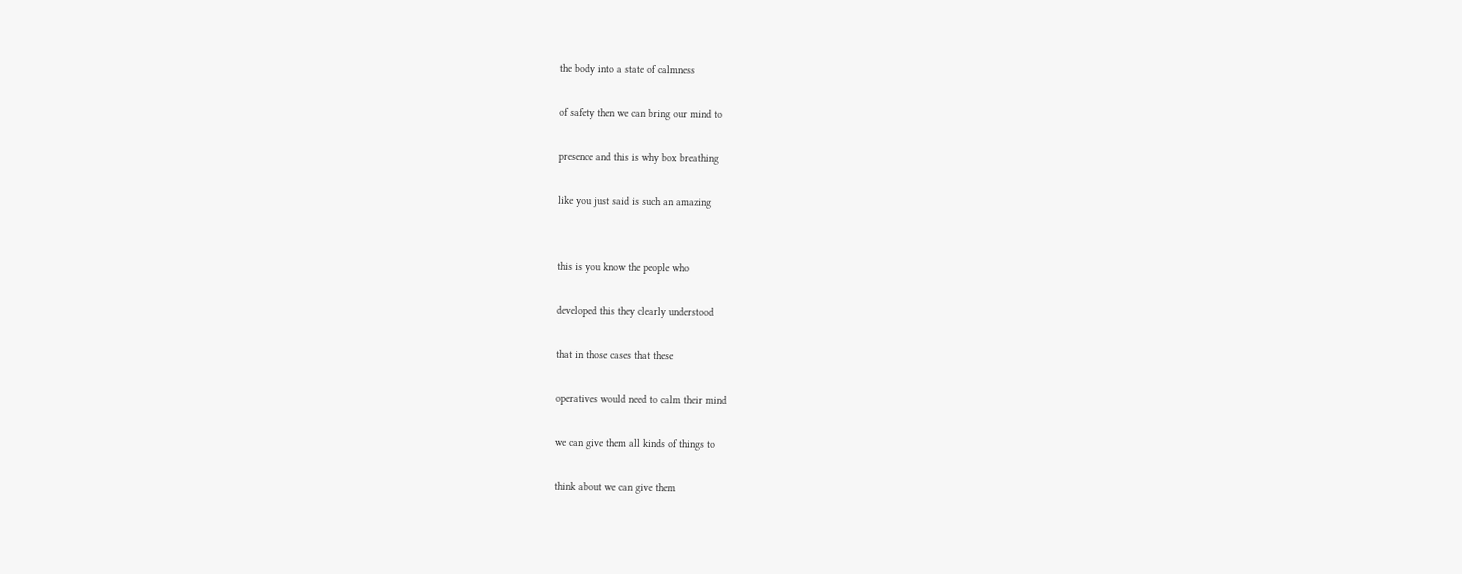the body into a state of calmness

of safety then we can bring our mind to

presence and this is why box breathing

like you just said is such an amazing


this is you know the people who

developed this they clearly understood

that in those cases that these

operatives would need to calm their mind

we can give them all kinds of things to

think about we can give them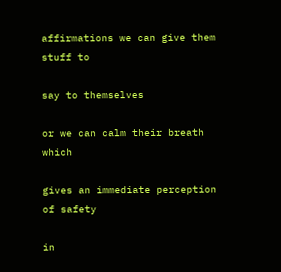affirmations we can give them stuff to

say to themselves

or we can calm their breath which

gives an immediate perception of safety

in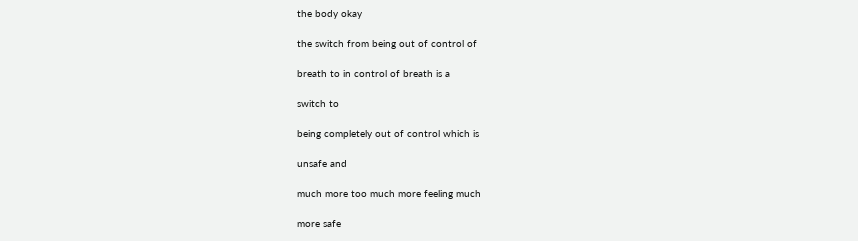the body okay

the switch from being out of control of

breath to in control of breath is a

switch to

being completely out of control which is

unsafe and

much more too much more feeling much

more safe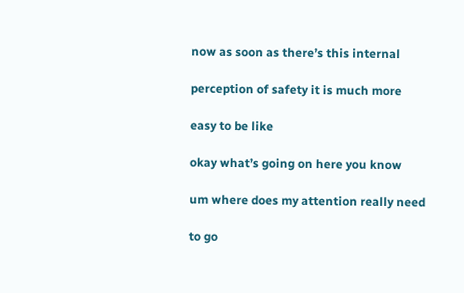now as soon as there’s this internal

perception of safety it is much more

easy to be like

okay what’s going on here you know

um where does my attention really need

to go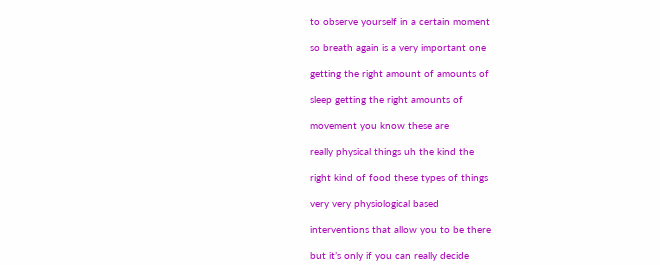to observe yourself in a certain moment

so breath again is a very important one

getting the right amount of amounts of

sleep getting the right amounts of

movement you know these are

really physical things uh the kind the

right kind of food these types of things

very very physiological based

interventions that allow you to be there

but it’s only if you can really decide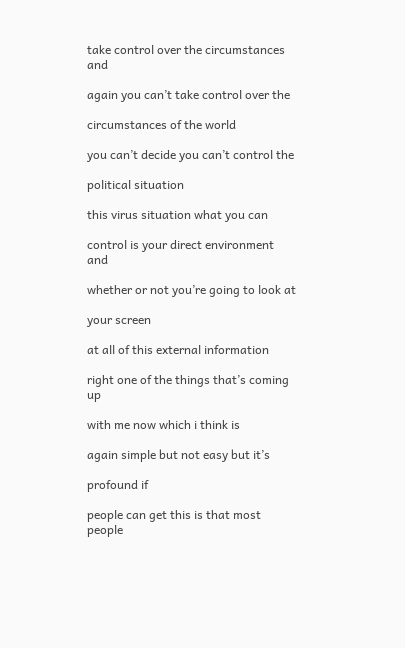take control over the circumstances and

again you can’t take control over the

circumstances of the world

you can’t decide you can’t control the

political situation

this virus situation what you can

control is your direct environment and

whether or not you’re going to look at

your screen

at all of this external information

right one of the things that’s coming up

with me now which i think is

again simple but not easy but it’s

profound if

people can get this is that most people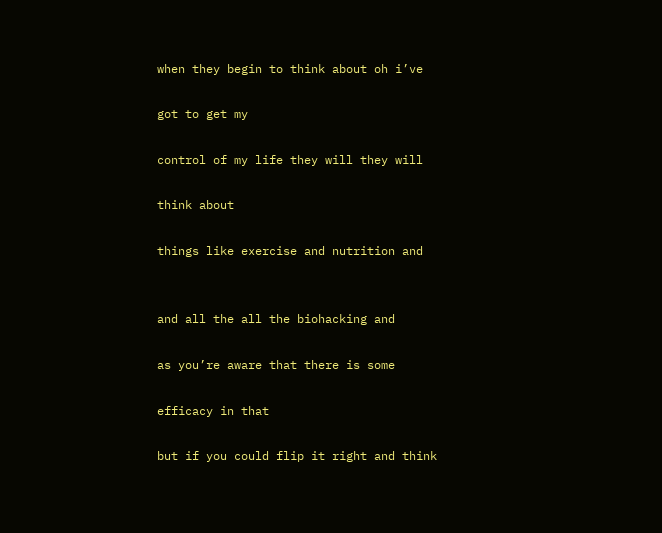when they begin to think about oh i’ve

got to get my

control of my life they will they will

think about

things like exercise and nutrition and


and all the all the biohacking and

as you’re aware that there is some

efficacy in that

but if you could flip it right and think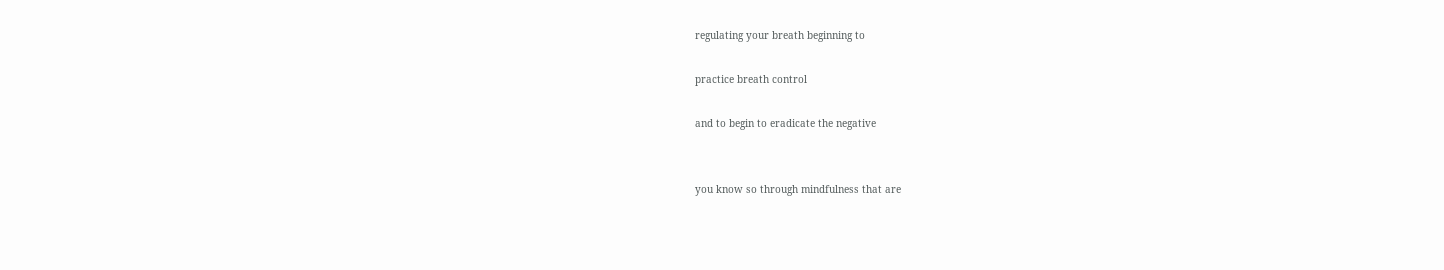regulating your breath beginning to

practice breath control

and to begin to eradicate the negative


you know so through mindfulness that are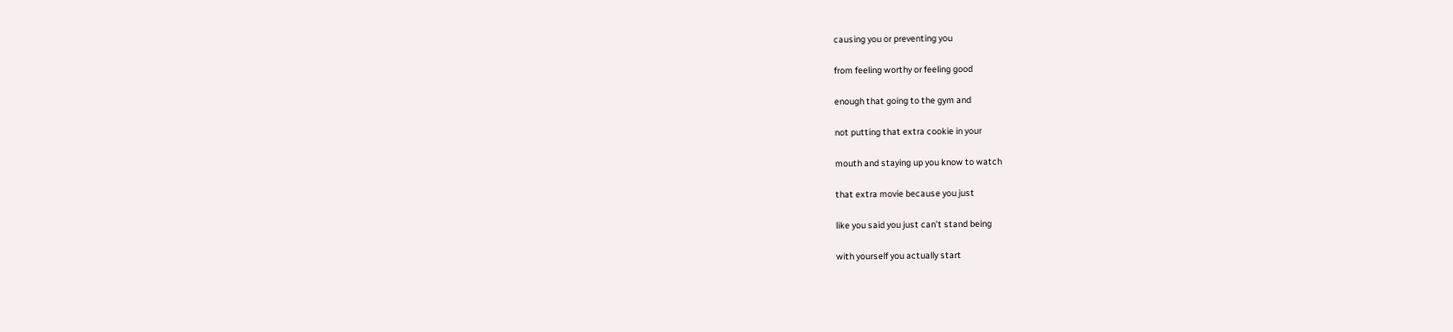causing you or preventing you

from feeling worthy or feeling good

enough that going to the gym and

not putting that extra cookie in your

mouth and staying up you know to watch

that extra movie because you just

like you said you just can’t stand being

with yourself you actually start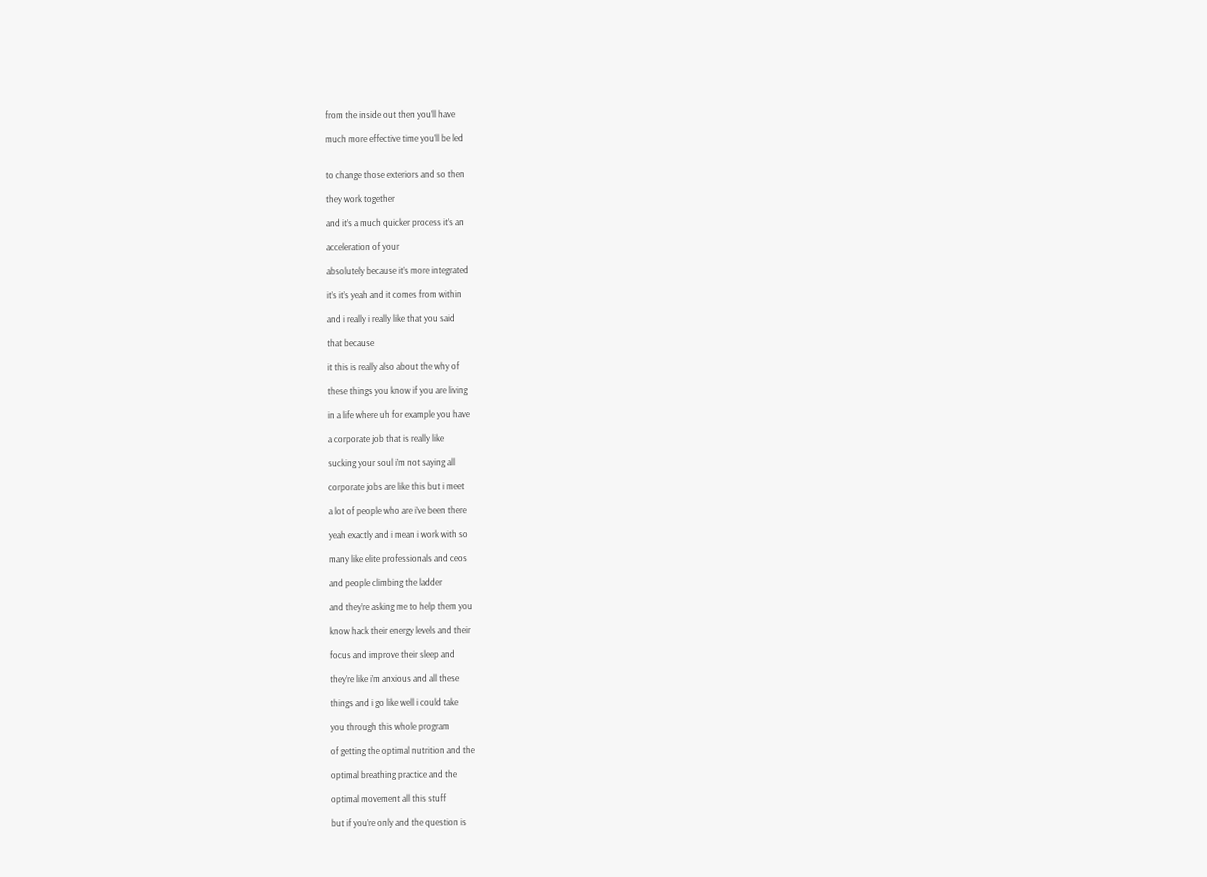from the inside out then you’ll have

much more effective time you’ll be led


to change those exteriors and so then

they work together

and it’s a much quicker process it’s an

acceleration of your

absolutely because it’s more integrated

it’s it’s yeah and it comes from within

and i really i really like that you said

that because

it this is really also about the why of

these things you know if you are living

in a life where uh for example you have

a corporate job that is really like

sucking your soul i’m not saying all

corporate jobs are like this but i meet

a lot of people who are i’ve been there

yeah exactly and i mean i work with so

many like elite professionals and ceos

and people climbing the ladder

and they’re asking me to help them you

know hack their energy levels and their

focus and improve their sleep and

they’re like i’m anxious and all these

things and i go like well i could take

you through this whole program

of getting the optimal nutrition and the

optimal breathing practice and the

optimal movement all this stuff

but if you’re only and the question is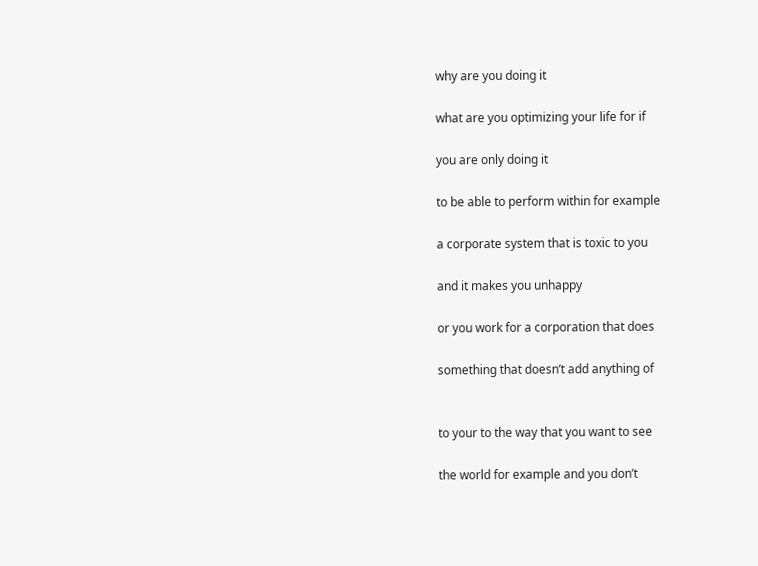why are you doing it

what are you optimizing your life for if

you are only doing it

to be able to perform within for example

a corporate system that is toxic to you

and it makes you unhappy

or you work for a corporation that does

something that doesn’t add anything of


to your to the way that you want to see

the world for example and you don’t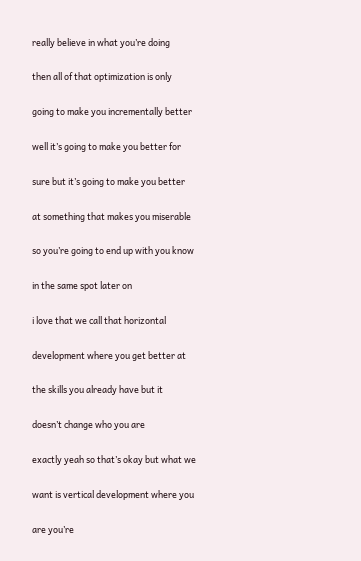really believe in what you’re doing

then all of that optimization is only

going to make you incrementally better

well it’s going to make you better for

sure but it’s going to make you better

at something that makes you miserable

so you’re going to end up with you know

in the same spot later on

i love that we call that horizontal

development where you get better at

the skills you already have but it

doesn’t change who you are

exactly yeah so that’s okay but what we

want is vertical development where you

are you’re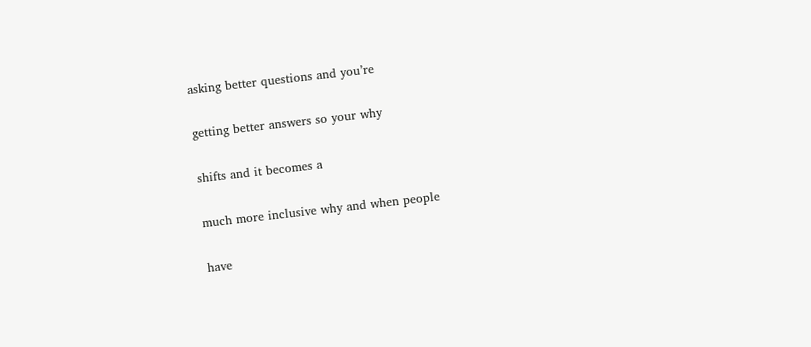asking better questions and you’re

getting better answers so your why

shifts and it becomes a

much more inclusive why and when people

have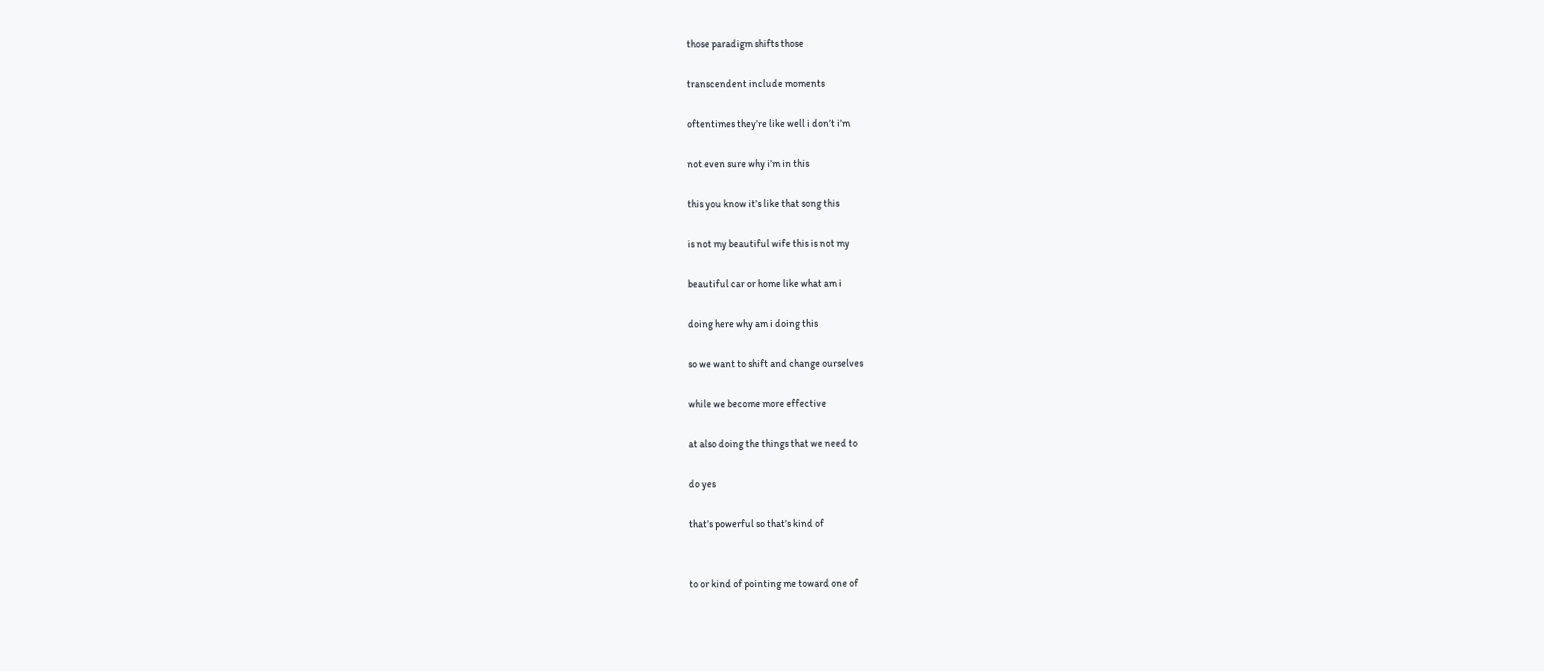those paradigm shifts those

transcendent include moments

oftentimes they’re like well i don’t i’m

not even sure why i’m in this

this you know it’s like that song this

is not my beautiful wife this is not my

beautiful car or home like what am i

doing here why am i doing this

so we want to shift and change ourselves

while we become more effective

at also doing the things that we need to

do yes

that’s powerful so that’s kind of


to or kind of pointing me toward one of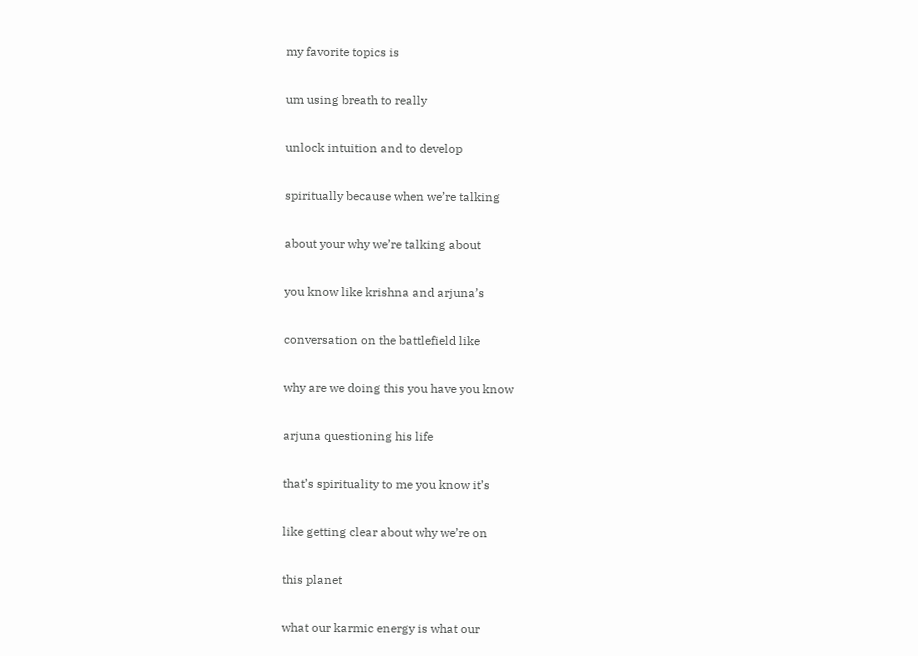my favorite topics is

um using breath to really

unlock intuition and to develop

spiritually because when we’re talking

about your why we’re talking about

you know like krishna and arjuna’s

conversation on the battlefield like

why are we doing this you have you know

arjuna questioning his life

that’s spirituality to me you know it’s

like getting clear about why we’re on

this planet

what our karmic energy is what our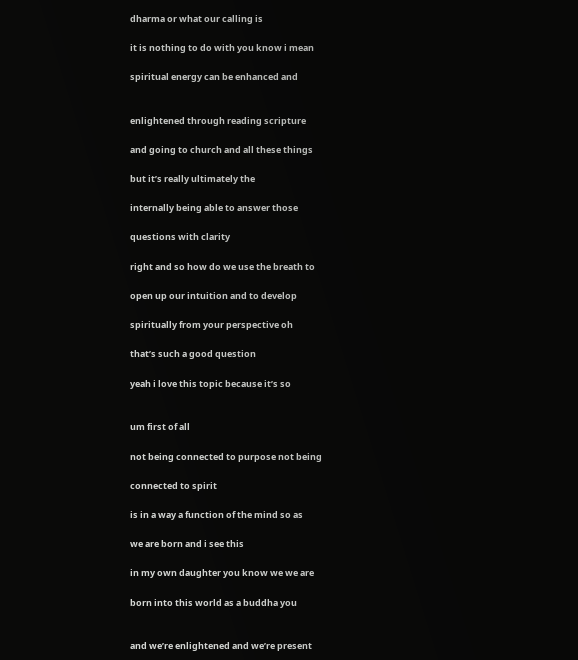dharma or what our calling is

it is nothing to do with you know i mean

spiritual energy can be enhanced and


enlightened through reading scripture

and going to church and all these things

but it’s really ultimately the

internally being able to answer those

questions with clarity

right and so how do we use the breath to

open up our intuition and to develop

spiritually from your perspective oh

that’s such a good question

yeah i love this topic because it’s so


um first of all

not being connected to purpose not being

connected to spirit

is in a way a function of the mind so as

we are born and i see this

in my own daughter you know we we are

born into this world as a buddha you


and we’re enlightened and we’re present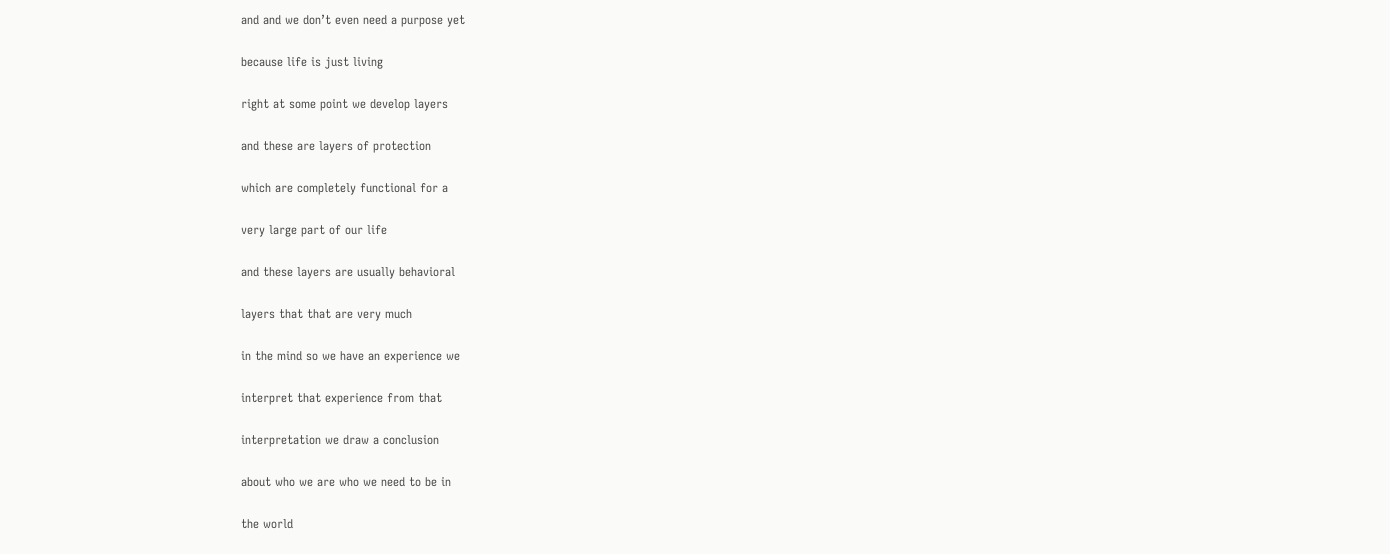and and we don’t even need a purpose yet

because life is just living

right at some point we develop layers

and these are layers of protection

which are completely functional for a

very large part of our life

and these layers are usually behavioral

layers that that are very much

in the mind so we have an experience we

interpret that experience from that

interpretation we draw a conclusion

about who we are who we need to be in

the world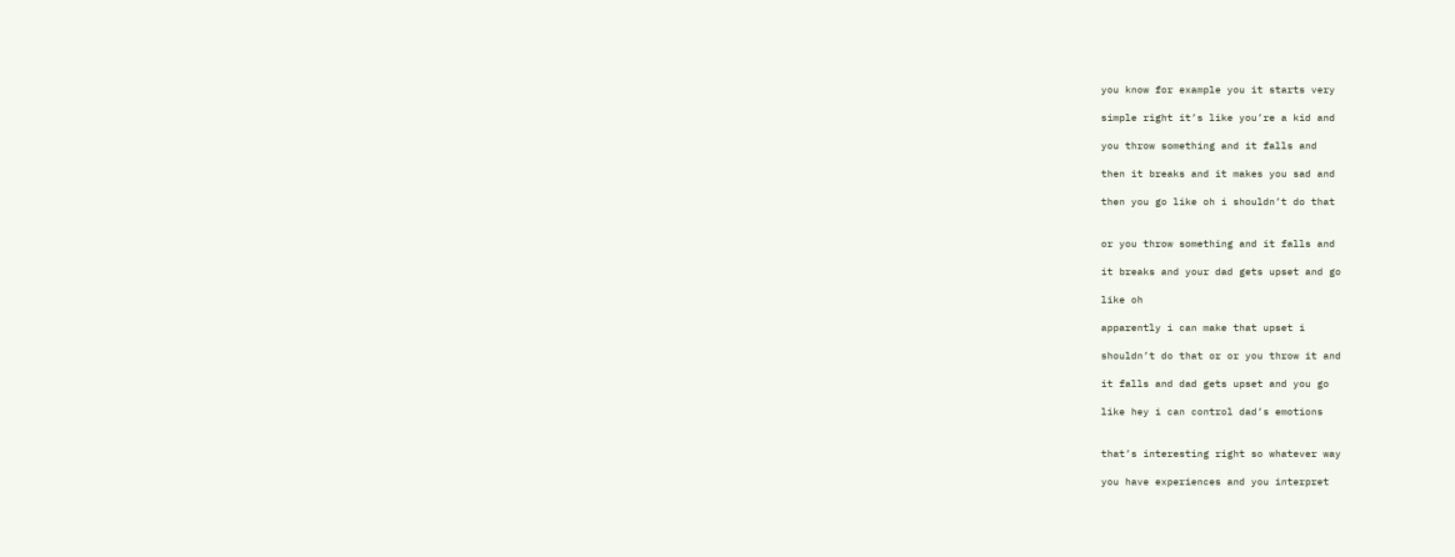you know for example you it starts very

simple right it’s like you’re a kid and

you throw something and it falls and

then it breaks and it makes you sad and

then you go like oh i shouldn’t do that


or you throw something and it falls and

it breaks and your dad gets upset and go

like oh

apparently i can make that upset i

shouldn’t do that or or you throw it and

it falls and dad gets upset and you go

like hey i can control dad’s emotions


that’s interesting right so whatever way

you have experiences and you interpret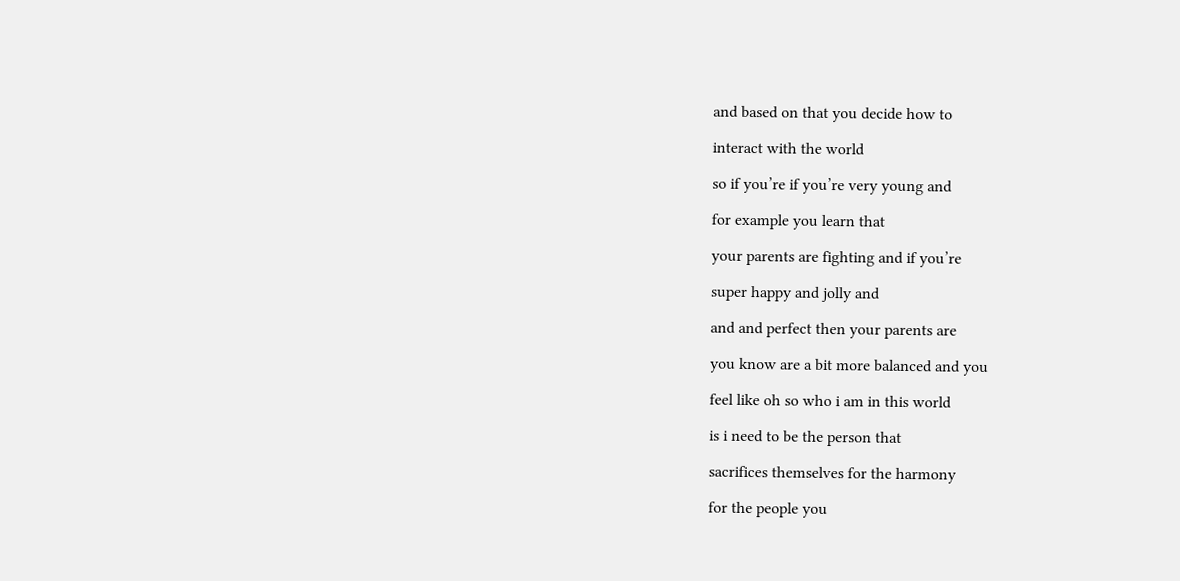and based on that you decide how to

interact with the world

so if you’re if you’re very young and

for example you learn that

your parents are fighting and if you’re

super happy and jolly and

and and perfect then your parents are

you know are a bit more balanced and you

feel like oh so who i am in this world

is i need to be the person that

sacrifices themselves for the harmony

for the people you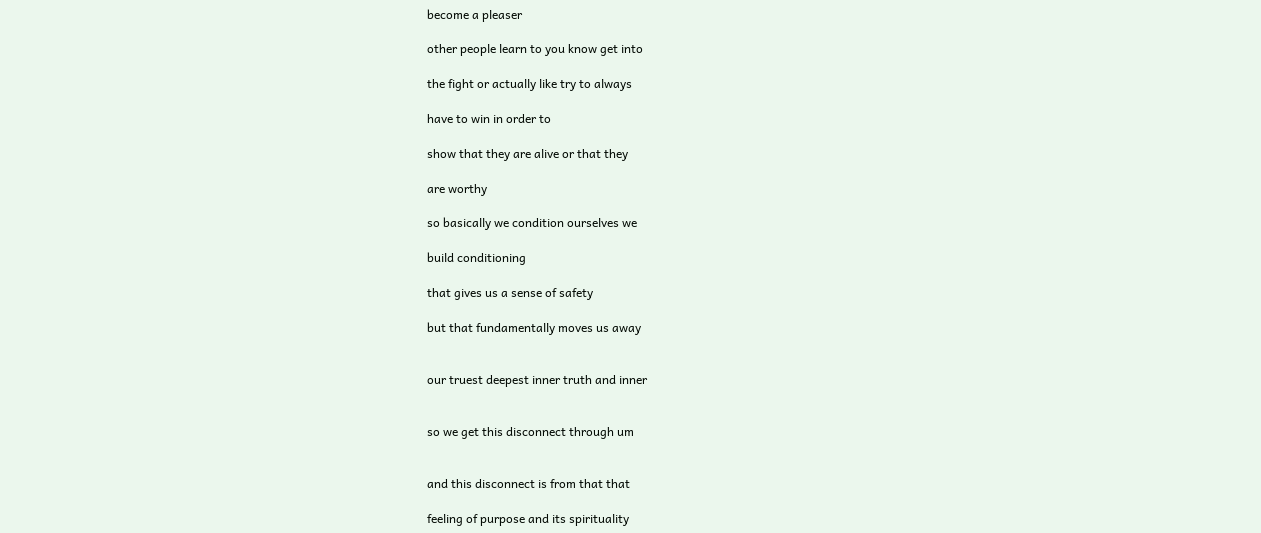become a pleaser

other people learn to you know get into

the fight or actually like try to always

have to win in order to

show that they are alive or that they

are worthy

so basically we condition ourselves we

build conditioning

that gives us a sense of safety

but that fundamentally moves us away


our truest deepest inner truth and inner


so we get this disconnect through um


and this disconnect is from that that

feeling of purpose and its spirituality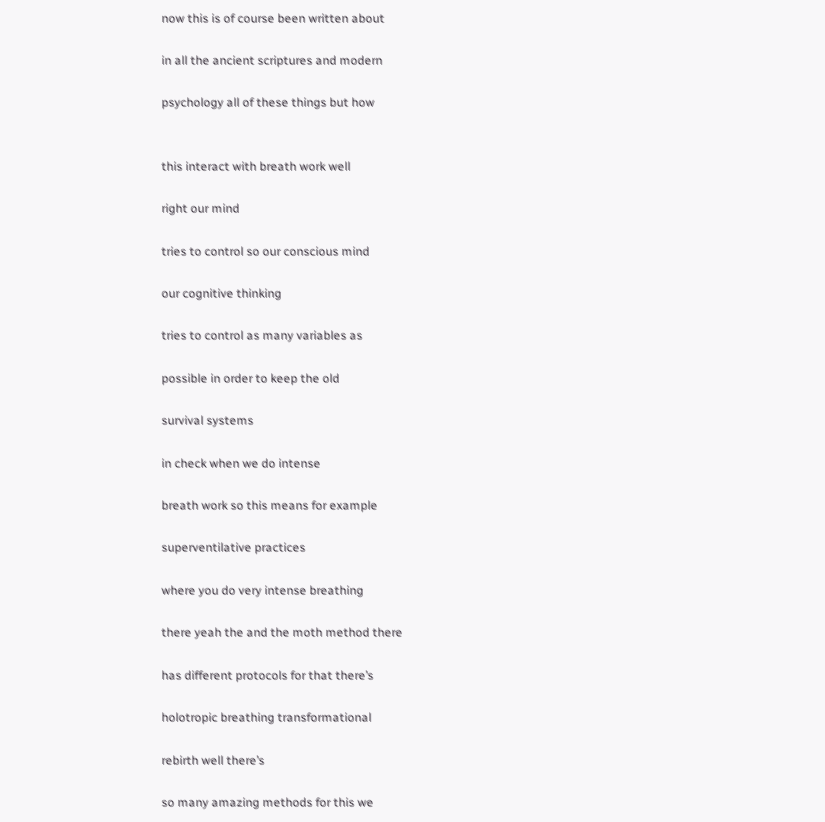now this is of course been written about

in all the ancient scriptures and modern

psychology all of these things but how


this interact with breath work well

right our mind

tries to control so our conscious mind

our cognitive thinking

tries to control as many variables as

possible in order to keep the old

survival systems

in check when we do intense

breath work so this means for example

superventilative practices

where you do very intense breathing

there yeah the and the moth method there

has different protocols for that there’s

holotropic breathing transformational

rebirth well there’s

so many amazing methods for this we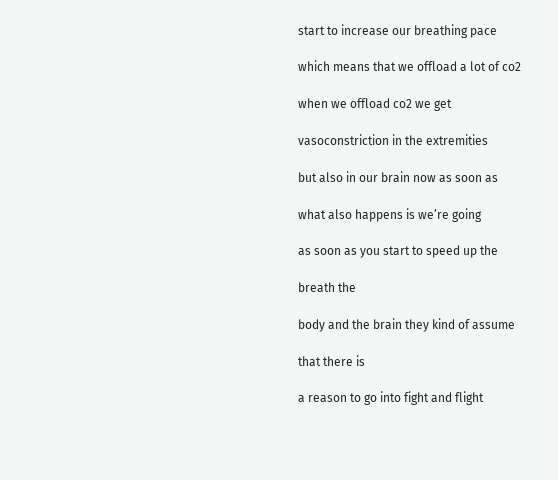start to increase our breathing pace

which means that we offload a lot of co2

when we offload co2 we get

vasoconstriction in the extremities

but also in our brain now as soon as

what also happens is we’re going

as soon as you start to speed up the

breath the

body and the brain they kind of assume

that there is

a reason to go into fight and flight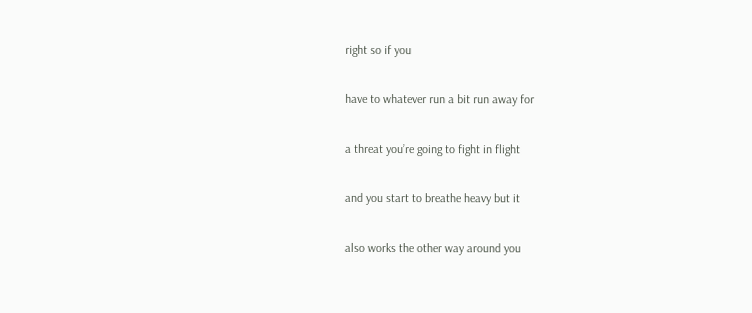right so if you

have to whatever run a bit run away for

a threat you’re going to fight in flight

and you start to breathe heavy but it

also works the other way around you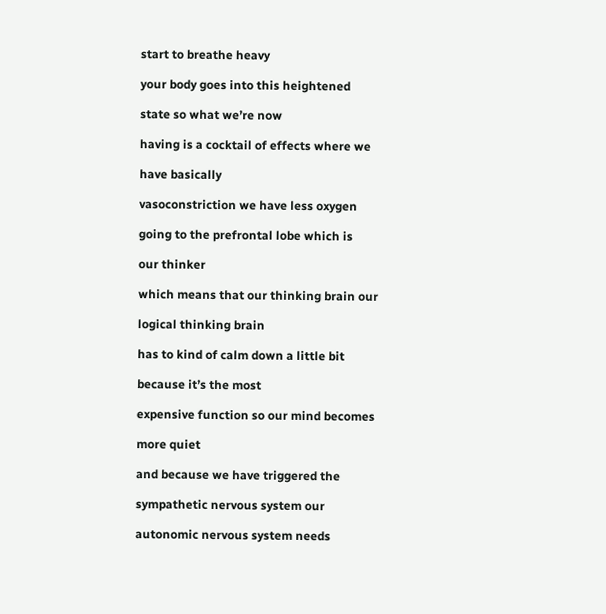start to breathe heavy

your body goes into this heightened

state so what we’re now

having is a cocktail of effects where we

have basically

vasoconstriction we have less oxygen

going to the prefrontal lobe which is

our thinker

which means that our thinking brain our

logical thinking brain

has to kind of calm down a little bit

because it’s the most

expensive function so our mind becomes

more quiet

and because we have triggered the

sympathetic nervous system our

autonomic nervous system needs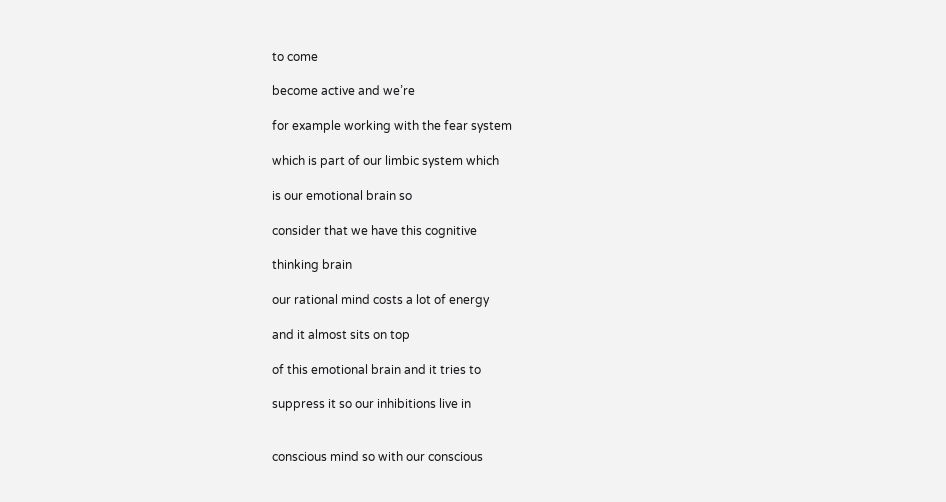to come

become active and we’re

for example working with the fear system

which is part of our limbic system which

is our emotional brain so

consider that we have this cognitive

thinking brain

our rational mind costs a lot of energy

and it almost sits on top

of this emotional brain and it tries to

suppress it so our inhibitions live in


conscious mind so with our conscious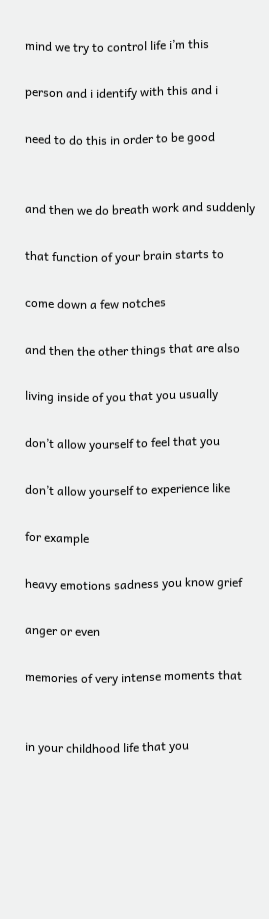mind we try to control life i’m this

person and i identify with this and i

need to do this in order to be good


and then we do breath work and suddenly

that function of your brain starts to

come down a few notches

and then the other things that are also

living inside of you that you usually

don’t allow yourself to feel that you

don’t allow yourself to experience like

for example

heavy emotions sadness you know grief

anger or even

memories of very intense moments that


in your childhood life that you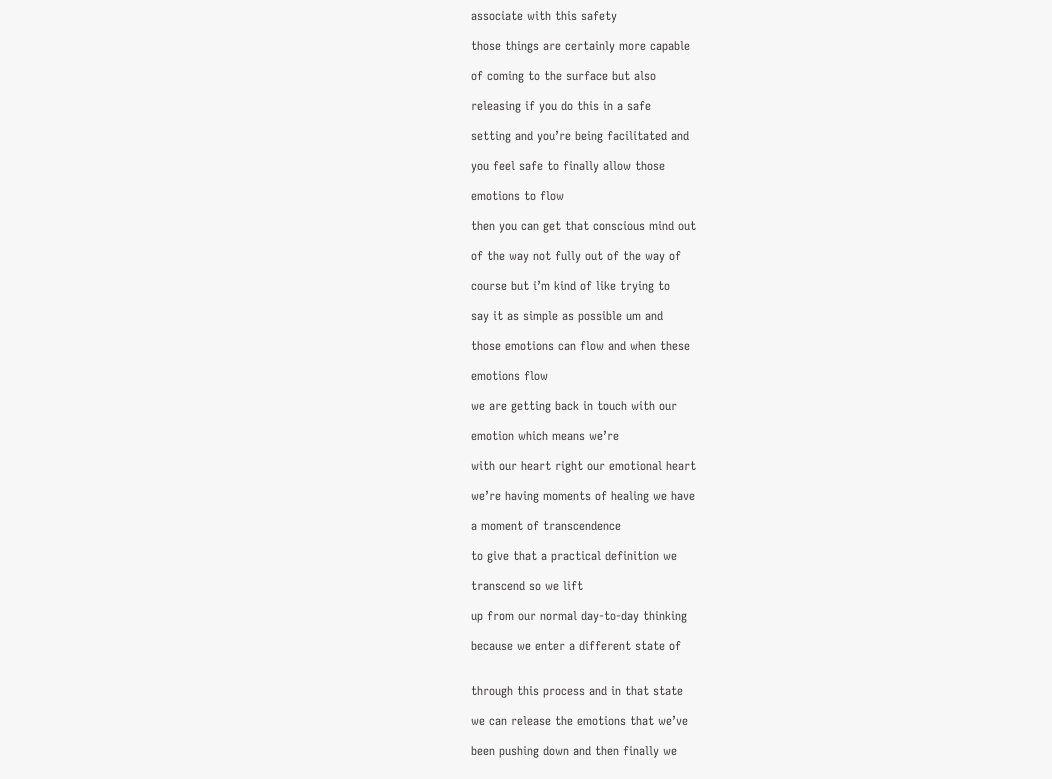associate with this safety

those things are certainly more capable

of coming to the surface but also

releasing if you do this in a safe

setting and you’re being facilitated and

you feel safe to finally allow those

emotions to flow

then you can get that conscious mind out

of the way not fully out of the way of

course but i’m kind of like trying to

say it as simple as possible um and

those emotions can flow and when these

emotions flow

we are getting back in touch with our

emotion which means we’re

with our heart right our emotional heart

we’re having moments of healing we have

a moment of transcendence

to give that a practical definition we

transcend so we lift

up from our normal day-to-day thinking

because we enter a different state of


through this process and in that state

we can release the emotions that we’ve

been pushing down and then finally we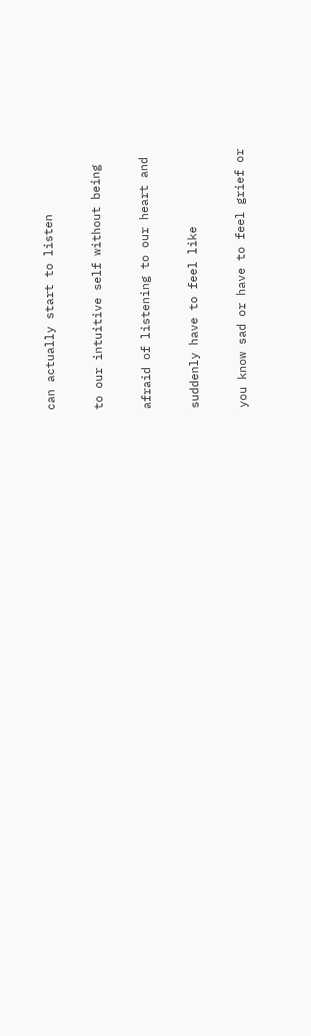can actually start to listen

to our intuitive self without being

afraid of listening to our heart and

suddenly have to feel like

you know sad or have to feel grief or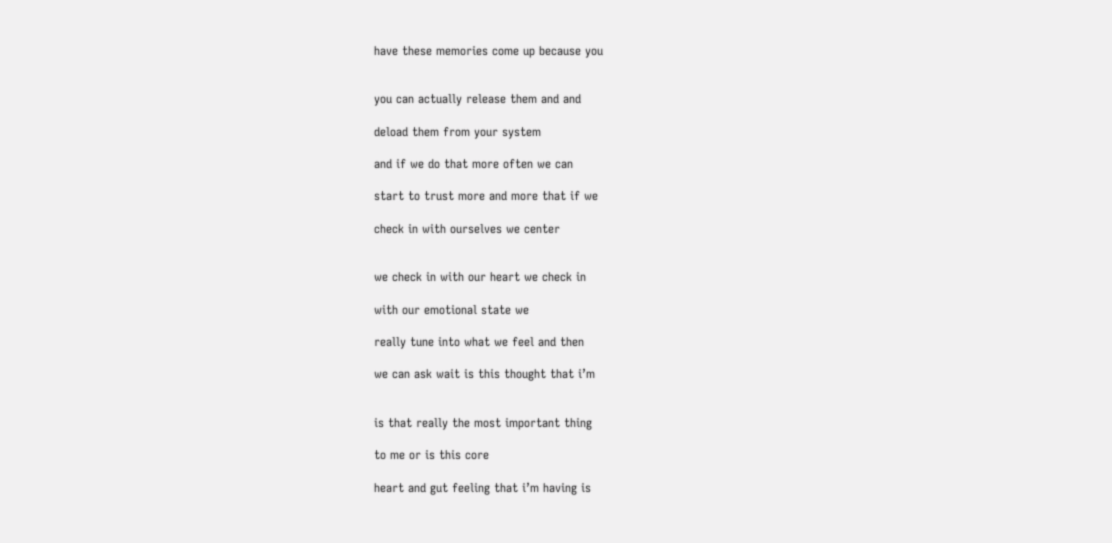have these memories come up because you


you can actually release them and and

deload them from your system

and if we do that more often we can

start to trust more and more that if we

check in with ourselves we center


we check in with our heart we check in

with our emotional state we

really tune into what we feel and then

we can ask wait is this thought that i’m


is that really the most important thing

to me or is this core

heart and gut feeling that i’m having is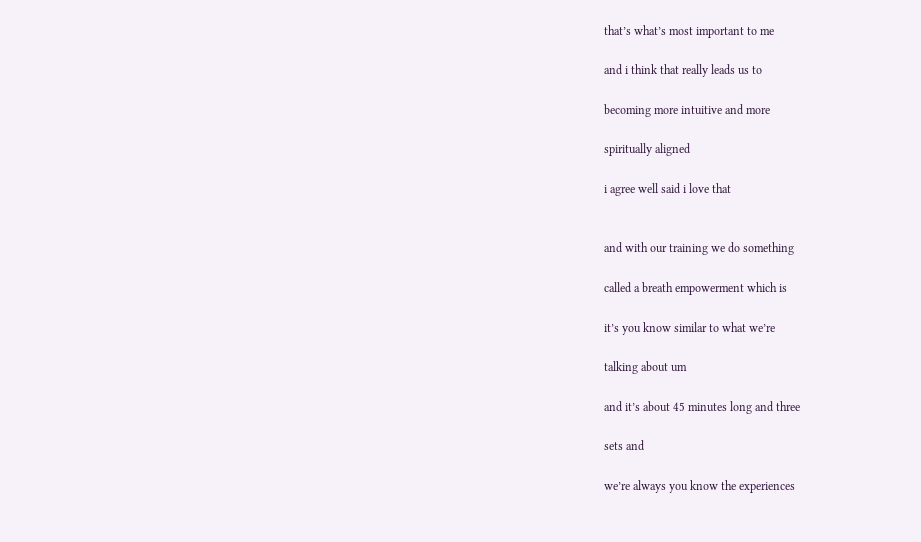that’s what’s most important to me

and i think that really leads us to

becoming more intuitive and more

spiritually aligned

i agree well said i love that


and with our training we do something

called a breath empowerment which is

it’s you know similar to what we’re

talking about um

and it’s about 45 minutes long and three

sets and

we’re always you know the experiences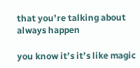that you’re talking about always happen

you know it’s it’s like magic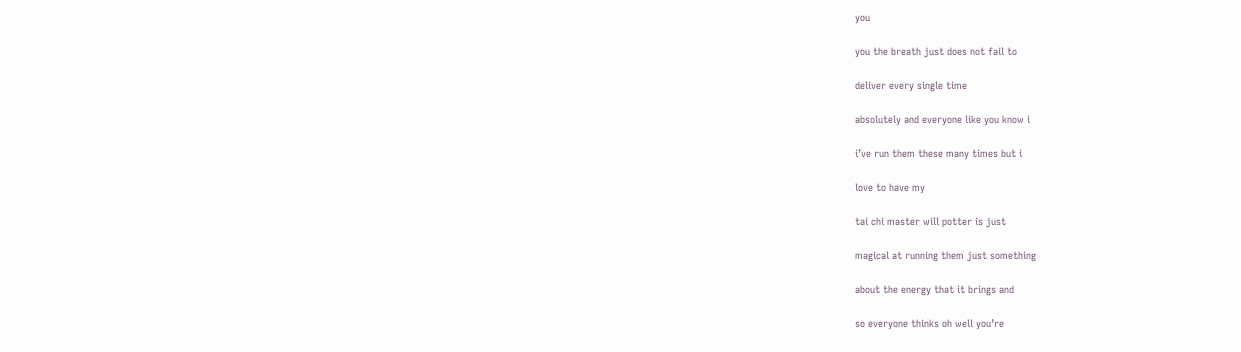you

you the breath just does not fail to

deliver every single time

absolutely and everyone like you know i

i’ve run them these many times but i

love to have my

tai chi master will potter is just

magical at running them just something

about the energy that it brings and

so everyone thinks oh well you’re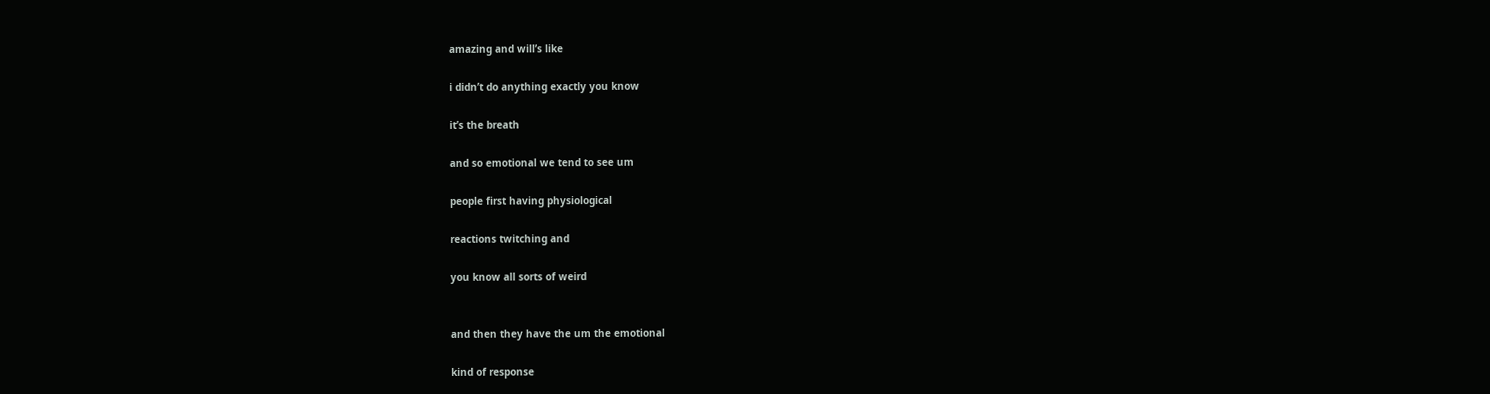amazing and will’s like

i didn’t do anything exactly you know

it’s the breath

and so emotional we tend to see um

people first having physiological

reactions twitching and

you know all sorts of weird


and then they have the um the emotional

kind of response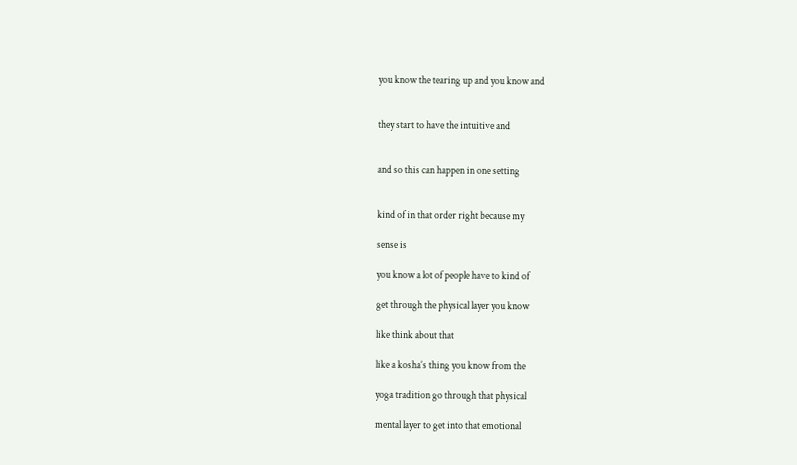you know the tearing up and you know and


they start to have the intuitive and


and so this can happen in one setting


kind of in that order right because my

sense is

you know a lot of people have to kind of

get through the physical layer you know

like think about that

like a kosha’s thing you know from the

yoga tradition go through that physical

mental layer to get into that emotional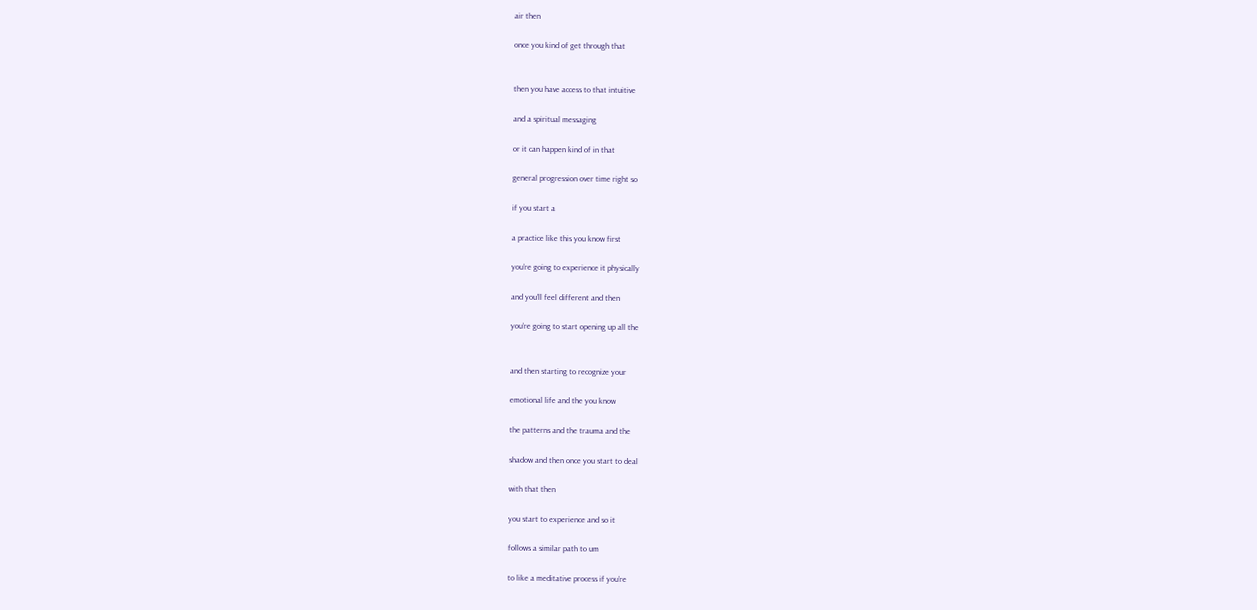air then

once you kind of get through that


then you have access to that intuitive

and a spiritual messaging

or it can happen kind of in that

general progression over time right so

if you start a

a practice like this you know first

you’re going to experience it physically

and you’ll feel different and then

you’re going to start opening up all the


and then starting to recognize your

emotional life and the you know

the patterns and the trauma and the

shadow and then once you start to deal

with that then

you start to experience and so it

follows a similar path to um

to like a meditative process if you’re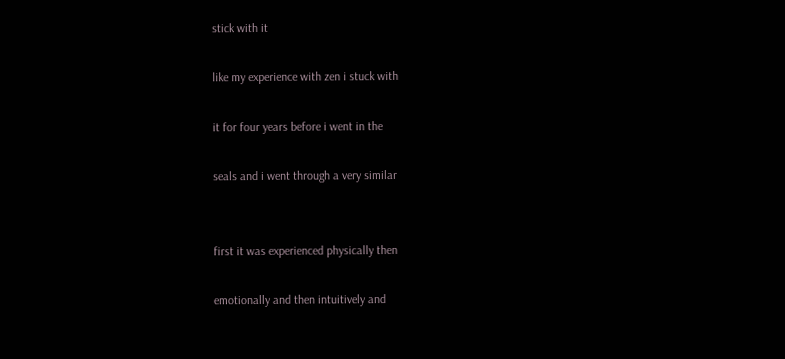stick with it

like my experience with zen i stuck with

it for four years before i went in the

seals and i went through a very similar


first it was experienced physically then

emotionally and then intuitively and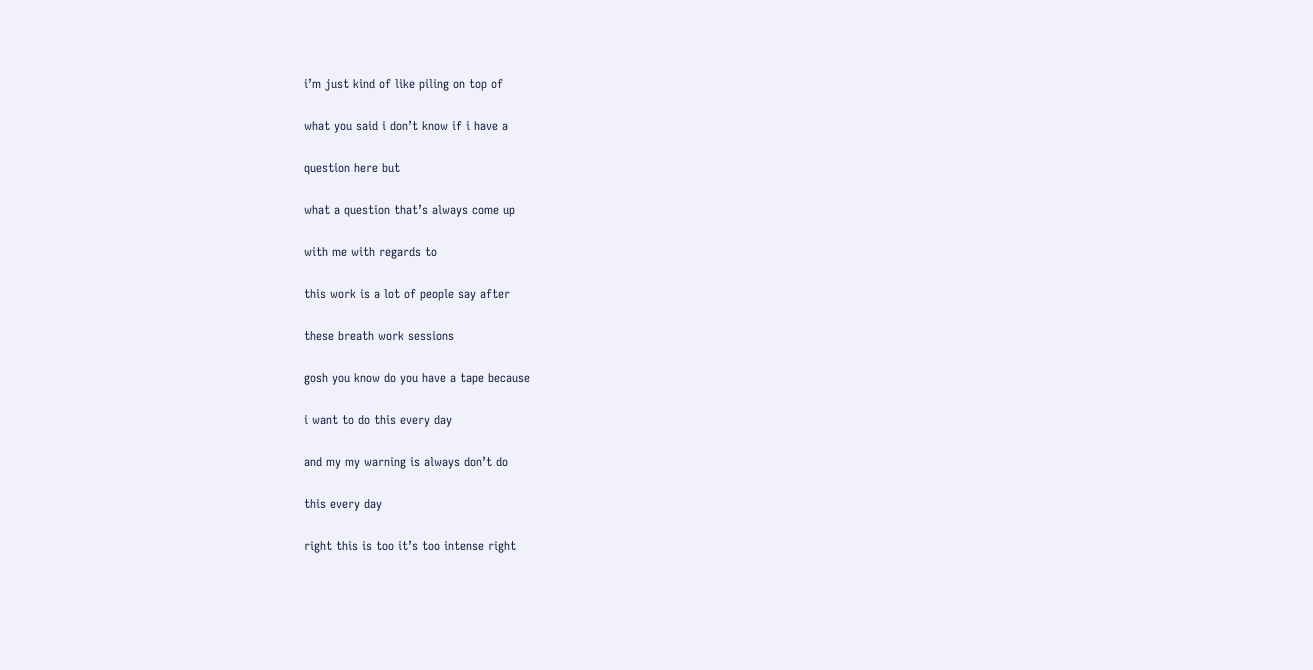i’m just kind of like piling on top of

what you said i don’t know if i have a

question here but

what a question that’s always come up

with me with regards to

this work is a lot of people say after

these breath work sessions

gosh you know do you have a tape because

i want to do this every day

and my my warning is always don’t do

this every day

right this is too it’s too intense right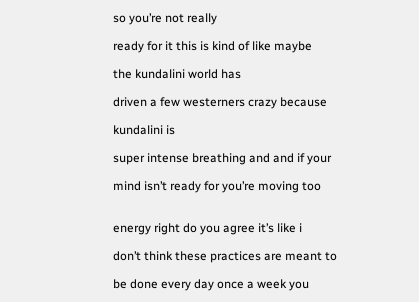so you’re not really

ready for it this is kind of like maybe

the kundalini world has

driven a few westerners crazy because

kundalini is

super intense breathing and and if your

mind isn’t ready for you’re moving too


energy right do you agree it’s like i

don’t think these practices are meant to

be done every day once a week you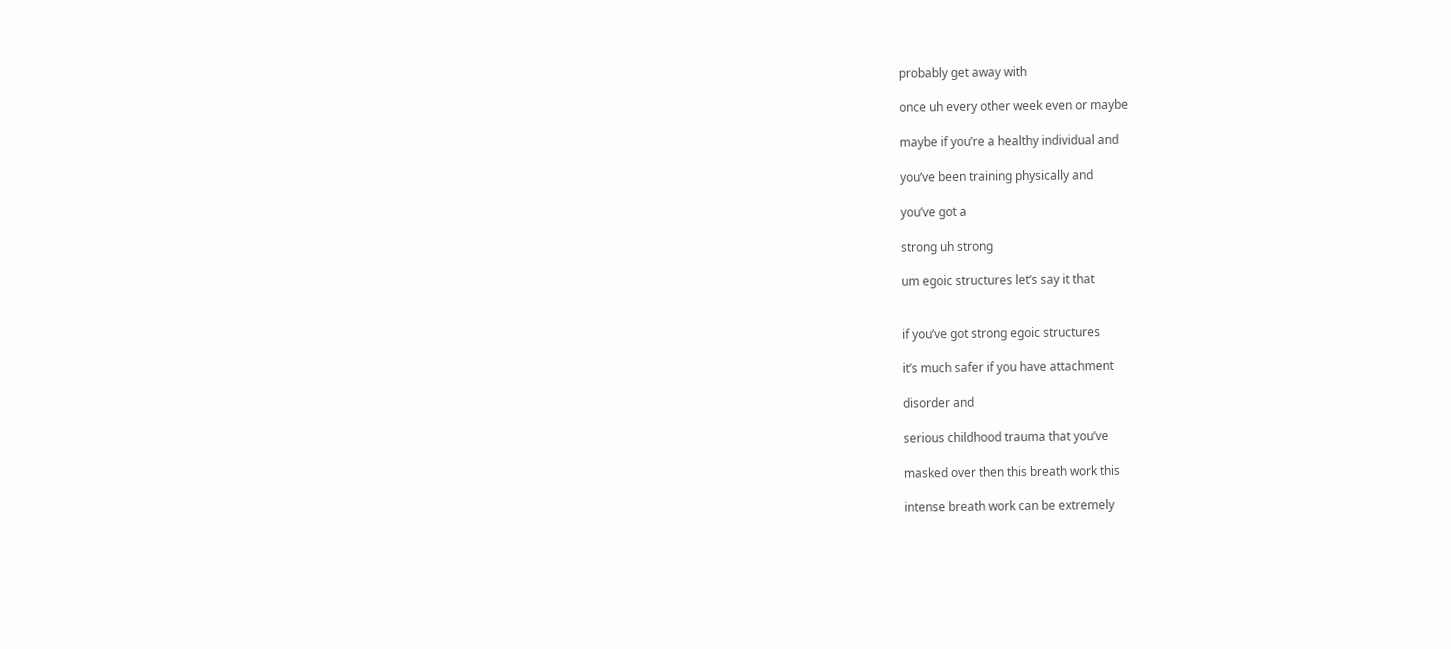probably get away with

once uh every other week even or maybe

maybe if you’re a healthy individual and

you’ve been training physically and

you’ve got a

strong uh strong

um egoic structures let’s say it that


if you’ve got strong egoic structures

it’s much safer if you have attachment

disorder and

serious childhood trauma that you’ve

masked over then this breath work this

intense breath work can be extremely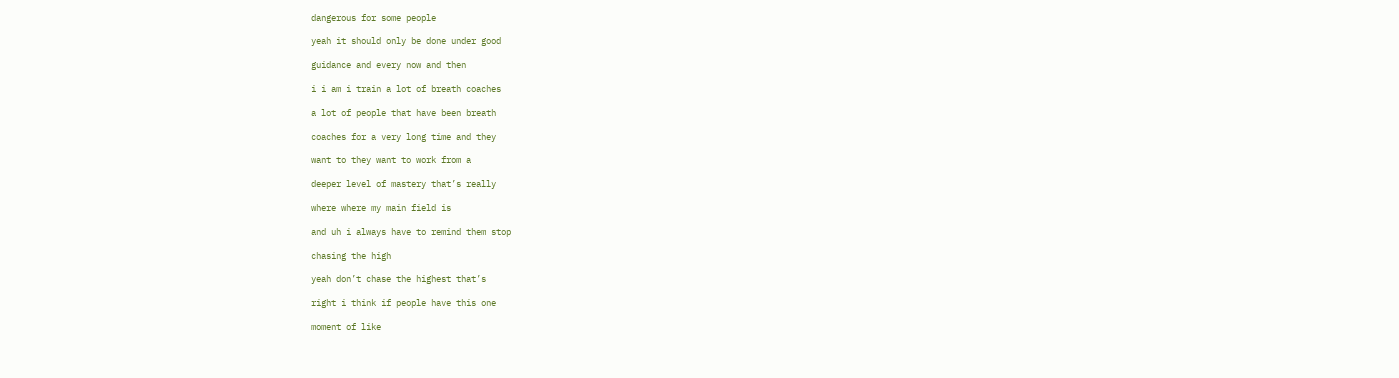dangerous for some people

yeah it should only be done under good

guidance and every now and then

i i am i train a lot of breath coaches

a lot of people that have been breath

coaches for a very long time and they

want to they want to work from a

deeper level of mastery that’s really

where where my main field is

and uh i always have to remind them stop

chasing the high

yeah don’t chase the highest that’s

right i think if people have this one

moment of like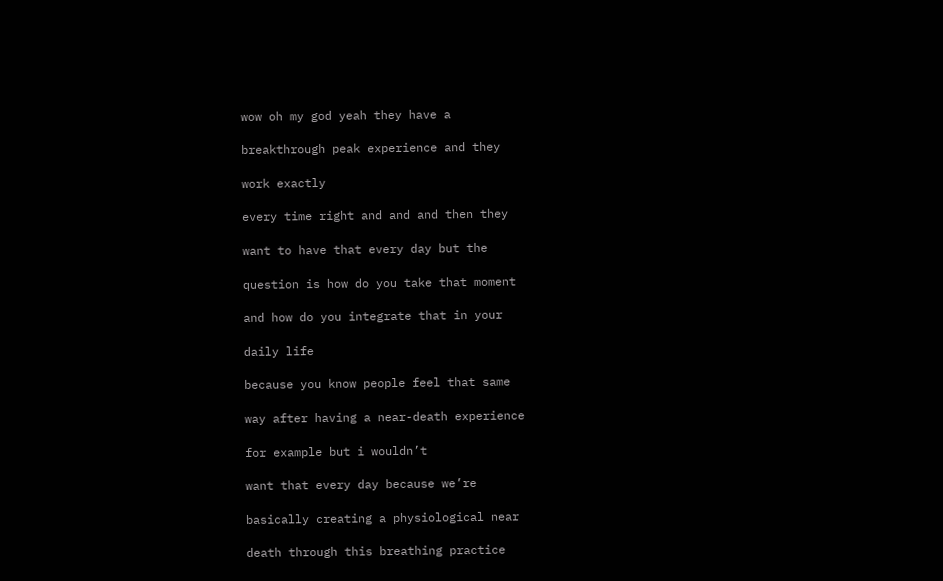wow oh my god yeah they have a

breakthrough peak experience and they

work exactly

every time right and and and then they

want to have that every day but the

question is how do you take that moment

and how do you integrate that in your

daily life

because you know people feel that same

way after having a near-death experience

for example but i wouldn’t

want that every day because we’re

basically creating a physiological near

death through this breathing practice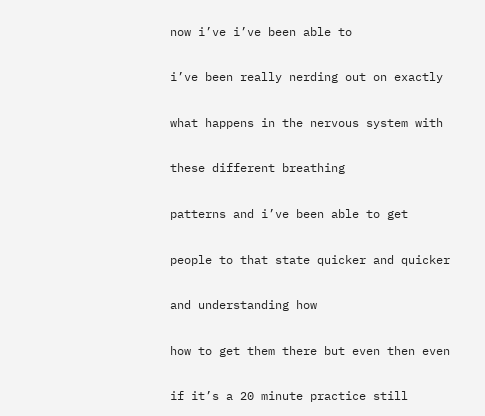now i’ve i’ve been able to

i’ve been really nerding out on exactly

what happens in the nervous system with

these different breathing

patterns and i’ve been able to get

people to that state quicker and quicker

and understanding how

how to get them there but even then even

if it’s a 20 minute practice still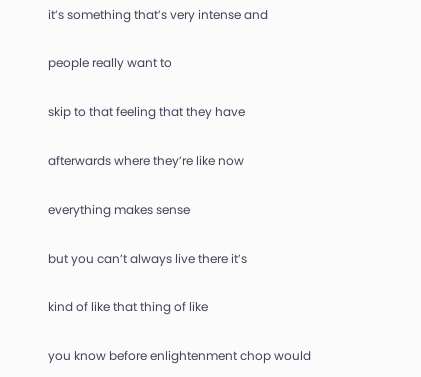it’s something that’s very intense and

people really want to

skip to that feeling that they have

afterwards where they’re like now

everything makes sense

but you can’t always live there it’s

kind of like that thing of like

you know before enlightenment chop would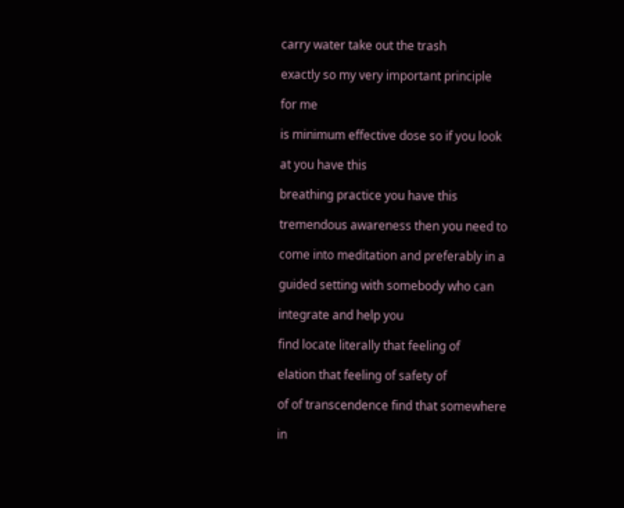carry water take out the trash

exactly so my very important principle

for me

is minimum effective dose so if you look

at you have this

breathing practice you have this

tremendous awareness then you need to

come into meditation and preferably in a

guided setting with somebody who can

integrate and help you

find locate literally that feeling of

elation that feeling of safety of

of of transcendence find that somewhere

in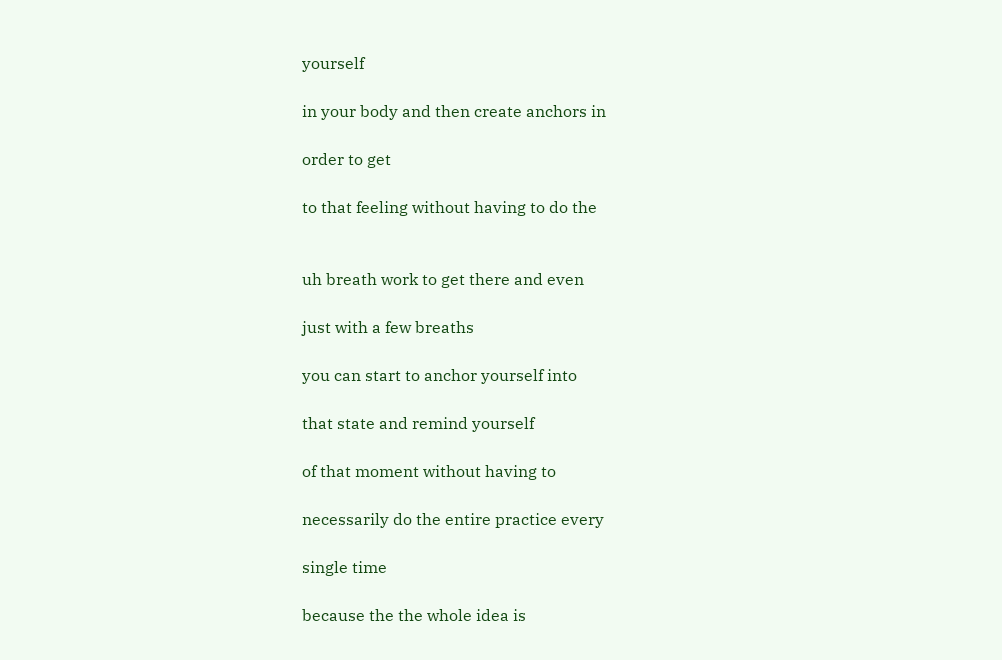yourself

in your body and then create anchors in

order to get

to that feeling without having to do the


uh breath work to get there and even

just with a few breaths

you can start to anchor yourself into

that state and remind yourself

of that moment without having to

necessarily do the entire practice every

single time

because the the whole idea is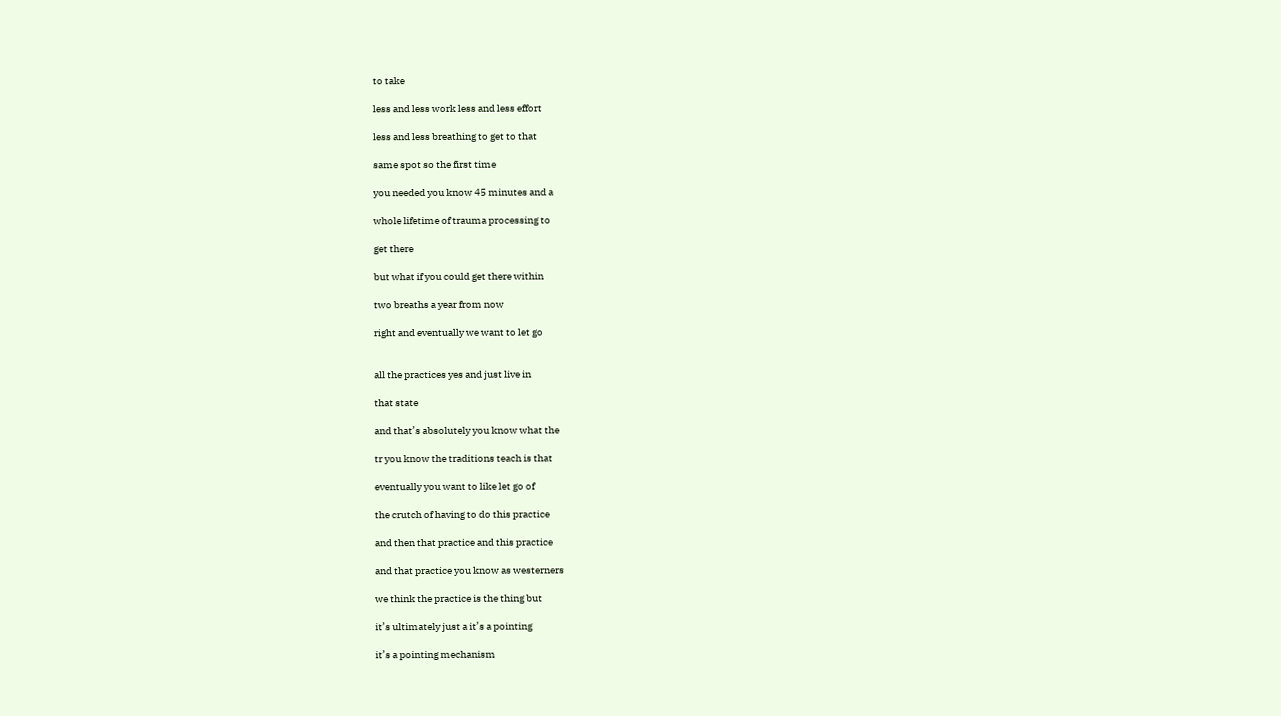to take

less and less work less and less effort

less and less breathing to get to that

same spot so the first time

you needed you know 45 minutes and a

whole lifetime of trauma processing to

get there

but what if you could get there within

two breaths a year from now

right and eventually we want to let go


all the practices yes and just live in

that state

and that’s absolutely you know what the

tr you know the traditions teach is that

eventually you want to like let go of

the crutch of having to do this practice

and then that practice and this practice

and that practice you know as westerners

we think the practice is the thing but

it’s ultimately just a it’s a pointing

it’s a pointing mechanism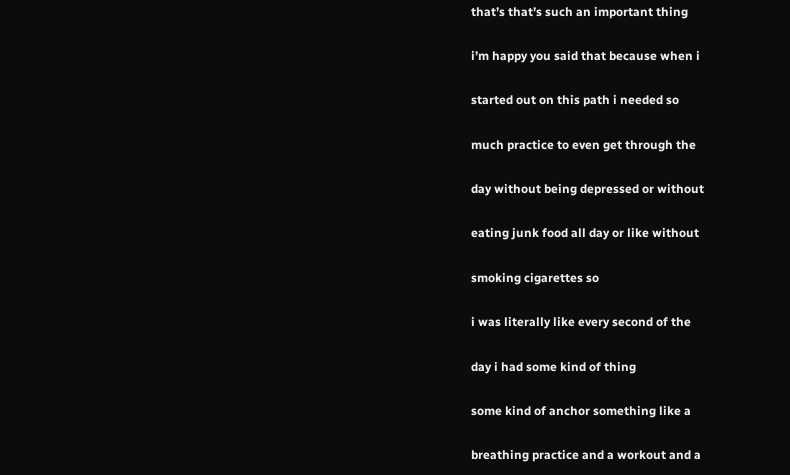that’s that’s such an important thing

i’m happy you said that because when i

started out on this path i needed so

much practice to even get through the

day without being depressed or without

eating junk food all day or like without

smoking cigarettes so

i was literally like every second of the

day i had some kind of thing

some kind of anchor something like a

breathing practice and a workout and a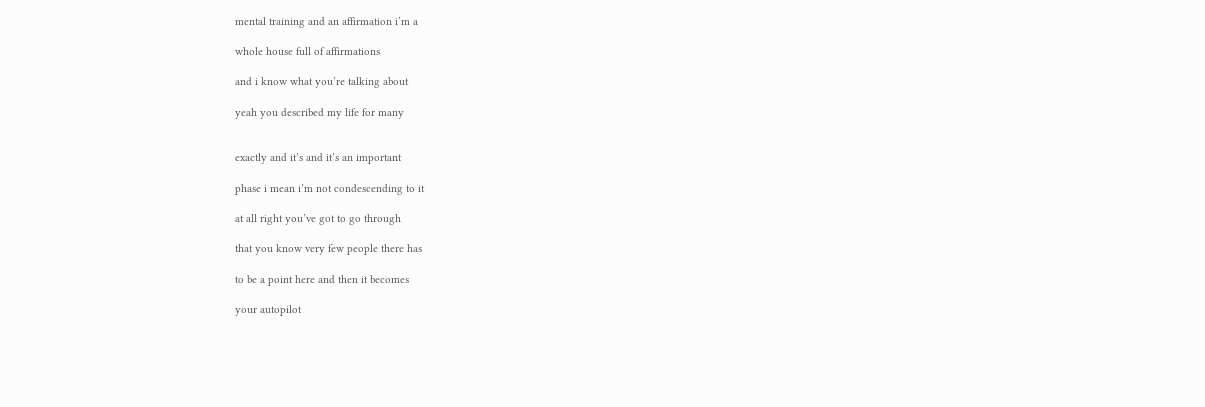mental training and an affirmation i’m a

whole house full of affirmations

and i know what you’re talking about

yeah you described my life for many


exactly and it’s and it’s an important

phase i mean i’m not condescending to it

at all right you’ve got to go through

that you know very few people there has

to be a point here and then it becomes

your autopilot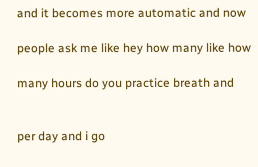and it becomes more automatic and now

people ask me like hey how many like how

many hours do you practice breath and


per day and i go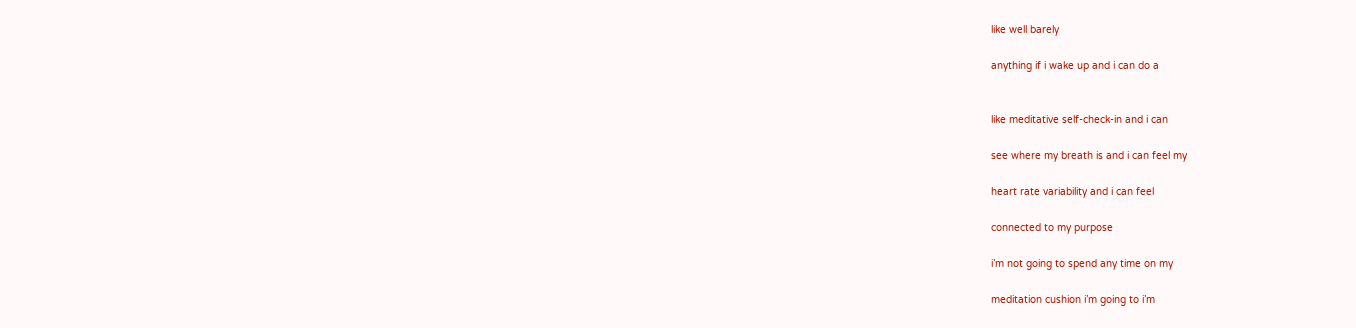like well barely

anything if i wake up and i can do a


like meditative self-check-in and i can

see where my breath is and i can feel my

heart rate variability and i can feel

connected to my purpose

i’m not going to spend any time on my

meditation cushion i’m going to i’m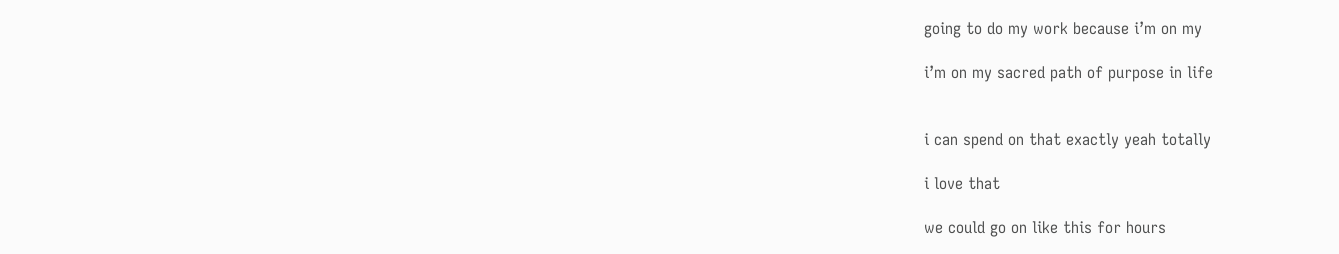going to do my work because i’m on my

i’m on my sacred path of purpose in life


i can spend on that exactly yeah totally

i love that

we could go on like this for hours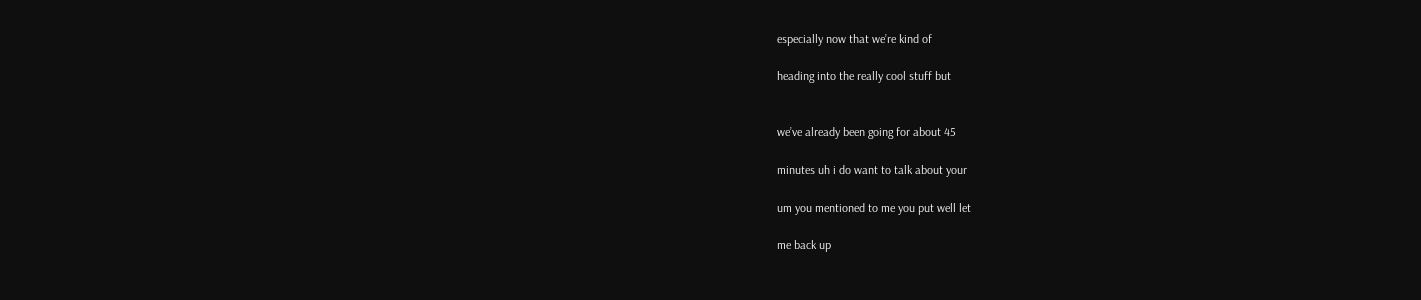especially now that we’re kind of

heading into the really cool stuff but


we’ve already been going for about 45

minutes uh i do want to talk about your

um you mentioned to me you put well let

me back up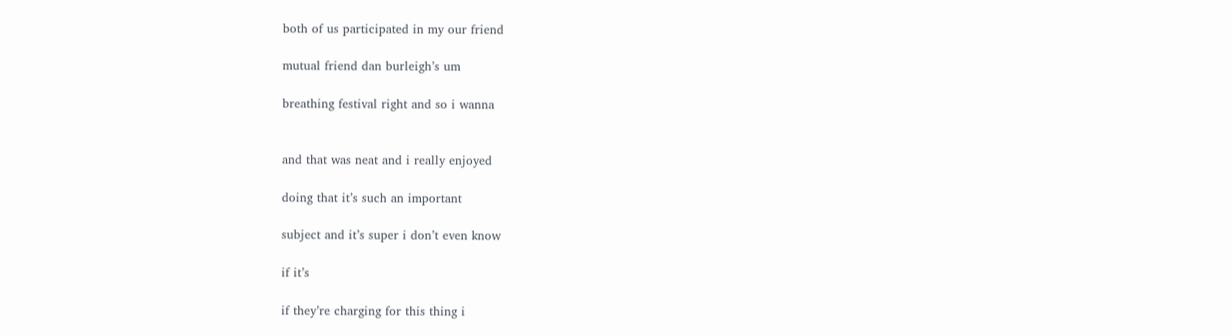both of us participated in my our friend

mutual friend dan burleigh’s um

breathing festival right and so i wanna


and that was neat and i really enjoyed

doing that it’s such an important

subject and it’s super i don’t even know

if it’s

if they’re charging for this thing i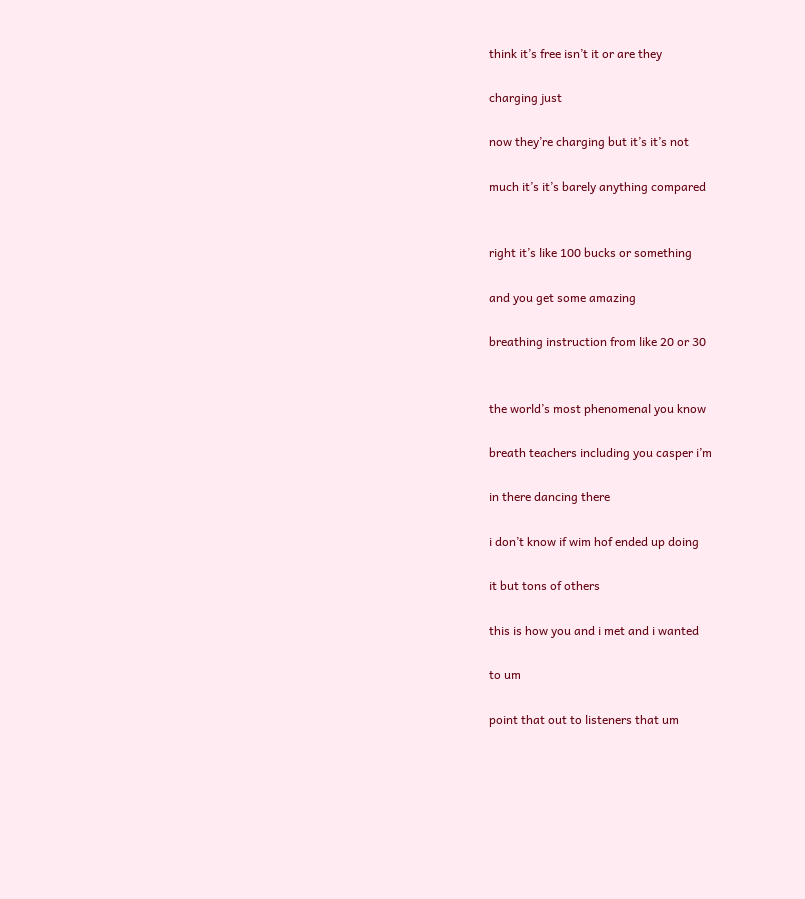think it’s free isn’t it or are they

charging just

now they’re charging but it’s it’s not

much it’s it’s barely anything compared


right it’s like 100 bucks or something

and you get some amazing

breathing instruction from like 20 or 30


the world’s most phenomenal you know

breath teachers including you casper i’m

in there dancing there

i don’t know if wim hof ended up doing

it but tons of others

this is how you and i met and i wanted

to um

point that out to listeners that um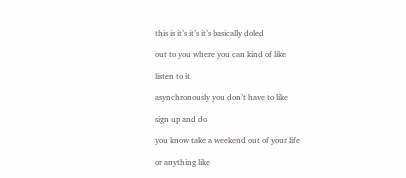this is it’s it’s it’s basically doled

out to you where you can kind of like

listen to it

asynchronously you don’t have to like

sign up and do

you know take a weekend out of your life

or anything like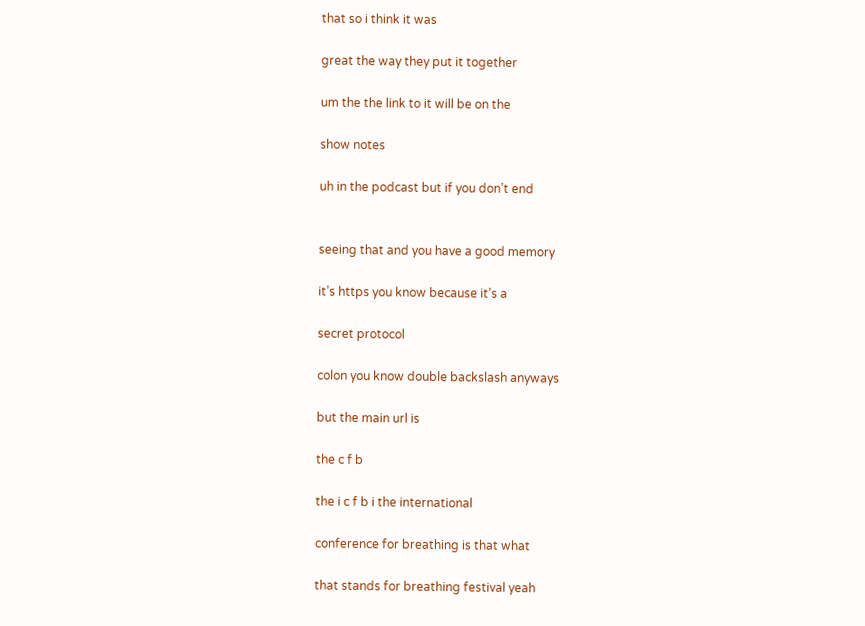that so i think it was

great the way they put it together

um the the link to it will be on the

show notes

uh in the podcast but if you don’t end


seeing that and you have a good memory

it’s https you know because it’s a

secret protocol

colon you know double backslash anyways

but the main url is

the c f b

the i c f b i the international

conference for breathing is that what

that stands for breathing festival yeah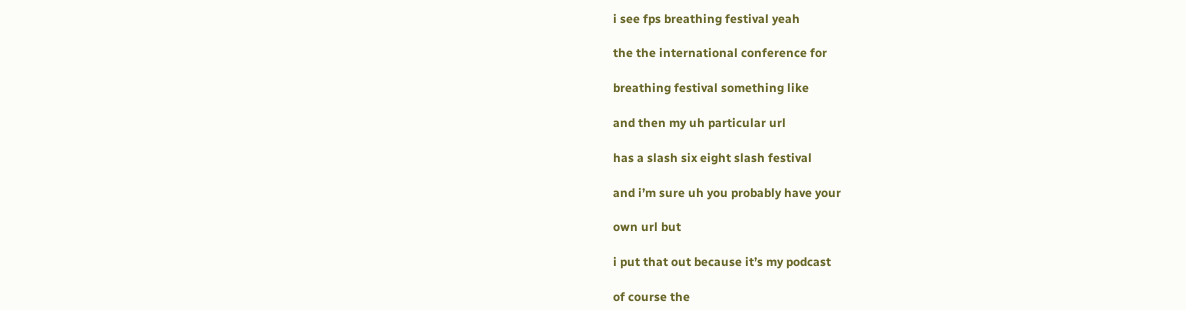i see fps breathing festival yeah

the the international conference for

breathing festival something like

and then my uh particular url

has a slash six eight slash festival

and i’m sure uh you probably have your

own url but

i put that out because it’s my podcast

of course the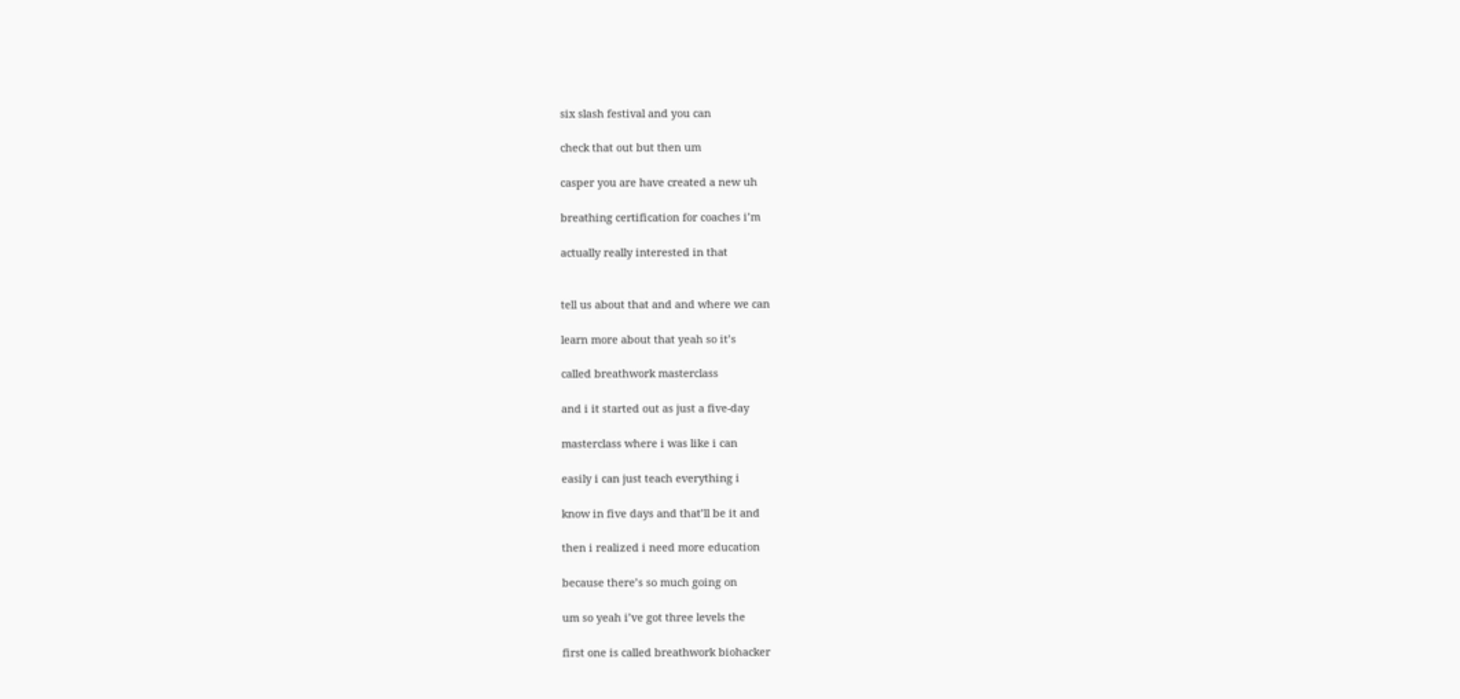six slash festival and you can

check that out but then um

casper you are have created a new uh

breathing certification for coaches i’m

actually really interested in that


tell us about that and and where we can

learn more about that yeah so it’s

called breathwork masterclass

and i it started out as just a five-day

masterclass where i was like i can

easily i can just teach everything i

know in five days and that’ll be it and

then i realized i need more education

because there’s so much going on

um so yeah i’ve got three levels the

first one is called breathwork biohacker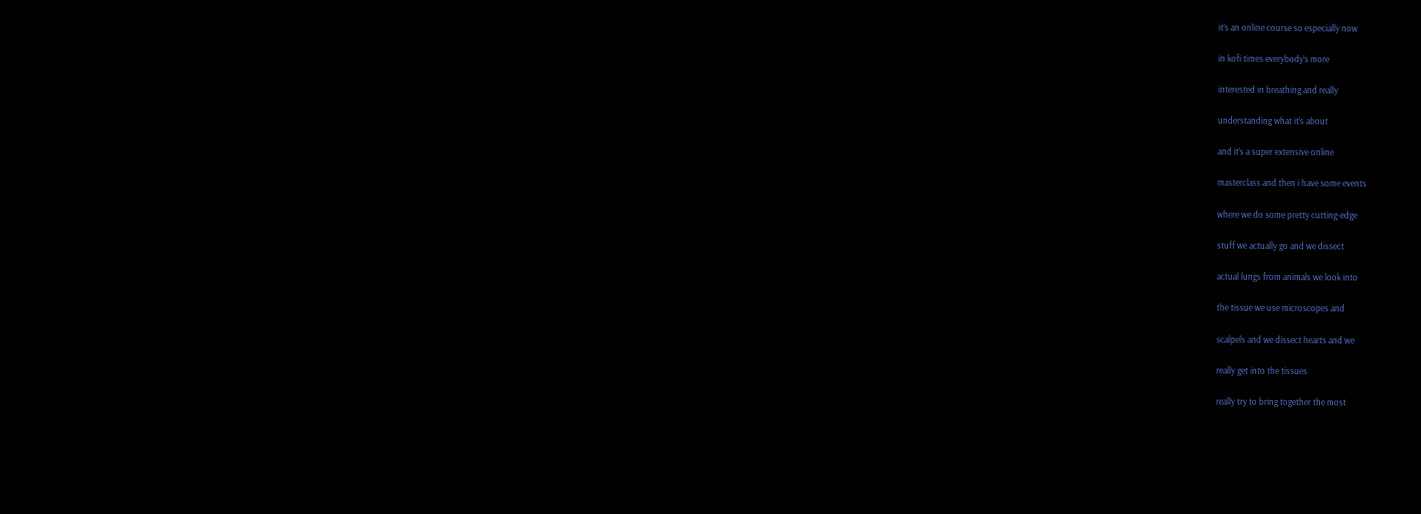it’s an online course so especially now

in kofi times everybody’s more

interested in breathing and really

understanding what it’s about

and it’s a super extensive online

masterclass and then i have some events

where we do some pretty cutting-edge

stuff we actually go and we dissect

actual lungs from animals we look into

the tissue we use microscopes and

scalpels and we dissect hearts and we

really get into the tissues

really try to bring together the most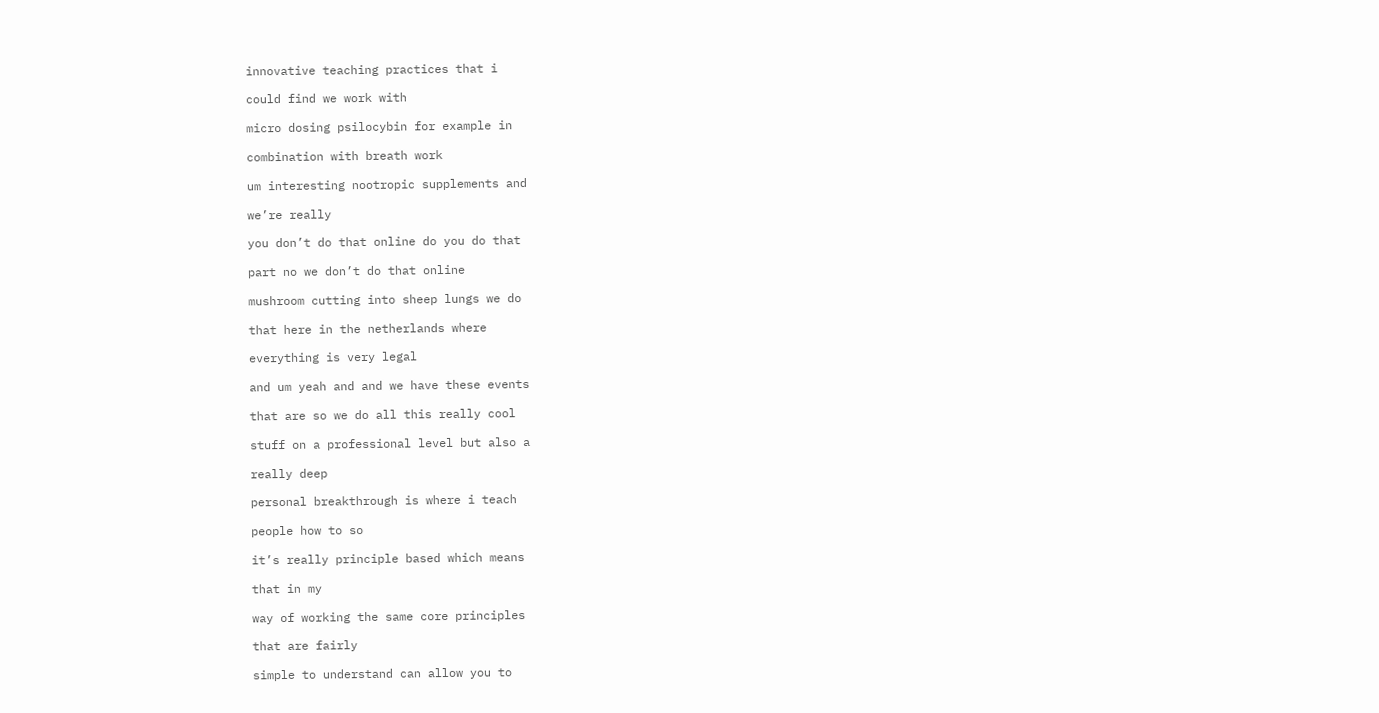innovative teaching practices that i

could find we work with

micro dosing psilocybin for example in

combination with breath work

um interesting nootropic supplements and

we’re really

you don’t do that online do you do that

part no we don’t do that online

mushroom cutting into sheep lungs we do

that here in the netherlands where

everything is very legal

and um yeah and and we have these events

that are so we do all this really cool

stuff on a professional level but also a

really deep

personal breakthrough is where i teach

people how to so

it’s really principle based which means

that in my

way of working the same core principles

that are fairly

simple to understand can allow you to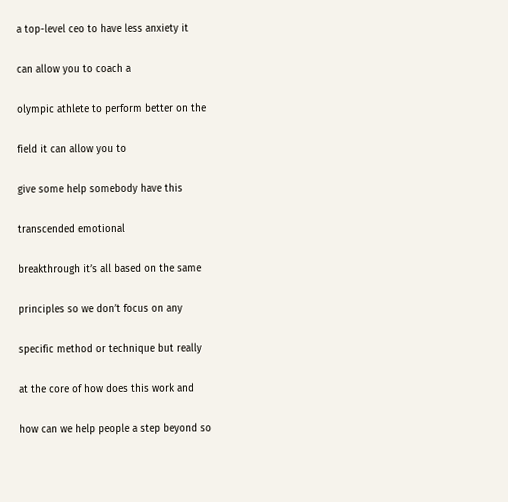a top-level ceo to have less anxiety it

can allow you to coach a

olympic athlete to perform better on the

field it can allow you to

give some help somebody have this

transcended emotional

breakthrough it’s all based on the same

principles so we don’t focus on any

specific method or technique but really

at the core of how does this work and

how can we help people a step beyond so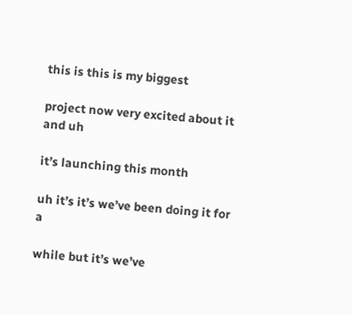this is this is my biggest

project now very excited about it and uh

it’s launching this month

uh it’s it’s we’ve been doing it for a

while but it’s we’ve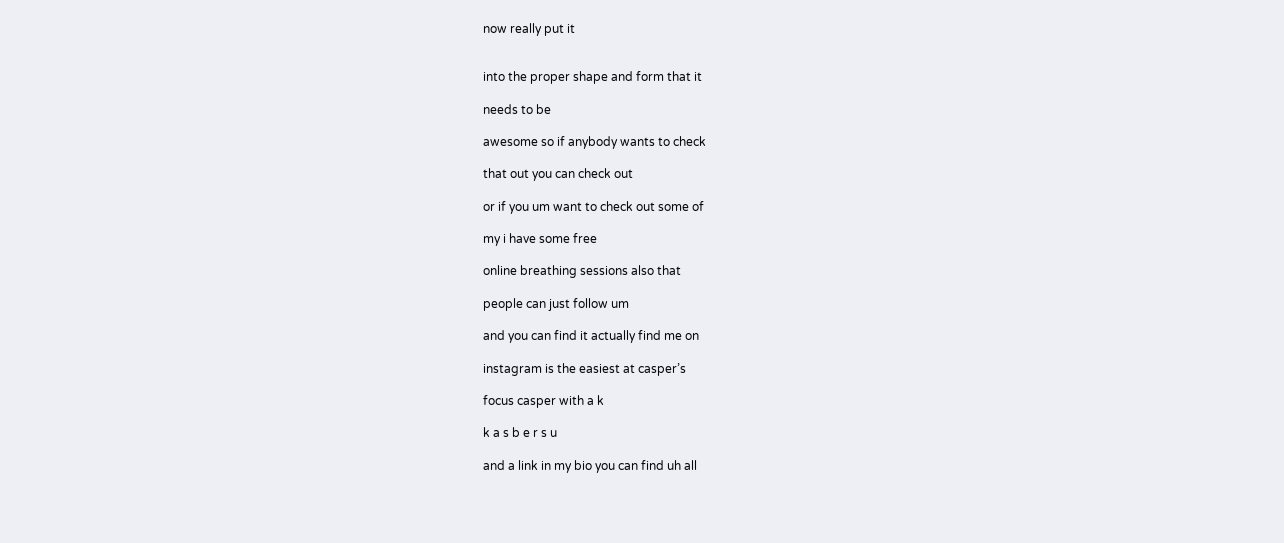now really put it


into the proper shape and form that it

needs to be

awesome so if anybody wants to check

that out you can check out

or if you um want to check out some of

my i have some free

online breathing sessions also that

people can just follow um

and you can find it actually find me on

instagram is the easiest at casper’s

focus casper with a k

k a s b e r s u

and a link in my bio you can find uh all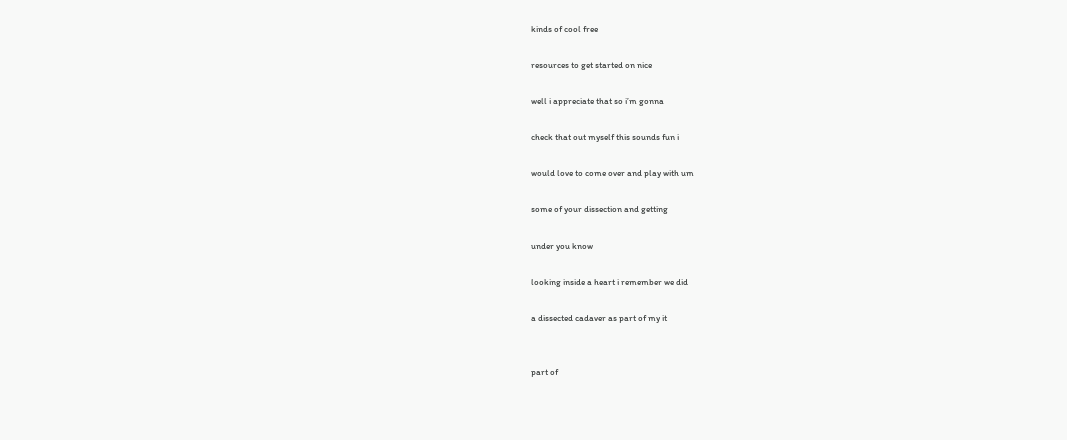kinds of cool free

resources to get started on nice

well i appreciate that so i’m gonna

check that out myself this sounds fun i

would love to come over and play with um

some of your dissection and getting

under you know

looking inside a heart i remember we did

a dissected cadaver as part of my it


part of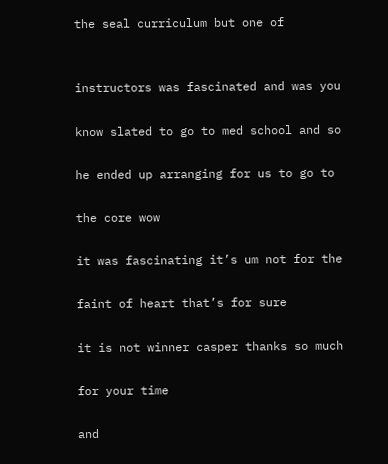the seal curriculum but one of


instructors was fascinated and was you

know slated to go to med school and so

he ended up arranging for us to go to

the core wow

it was fascinating it’s um not for the

faint of heart that’s for sure

it is not winner casper thanks so much

for your time

and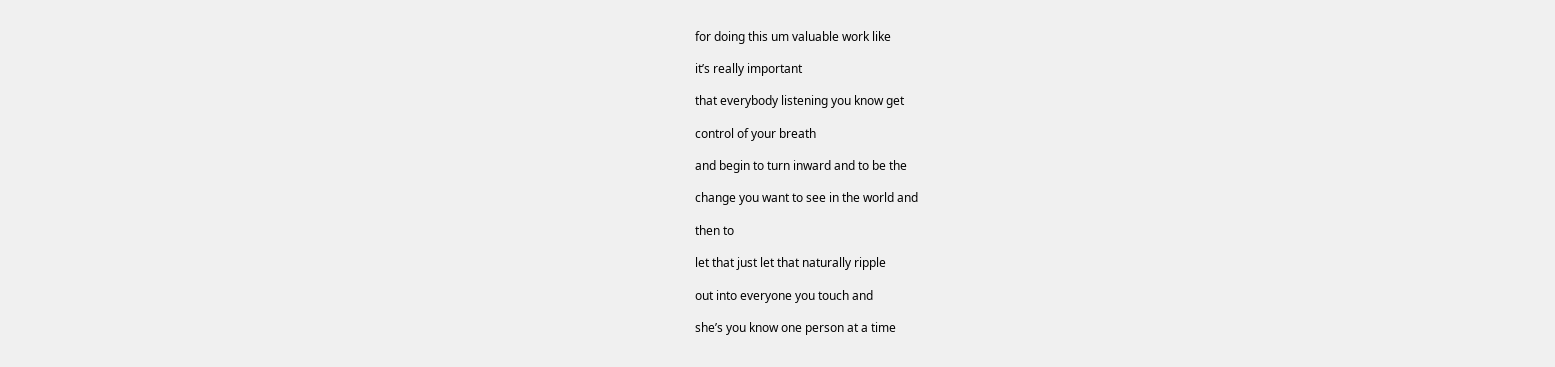for doing this um valuable work like

it’s really important

that everybody listening you know get

control of your breath

and begin to turn inward and to be the

change you want to see in the world and

then to

let that just let that naturally ripple

out into everyone you touch and

she’s you know one person at a time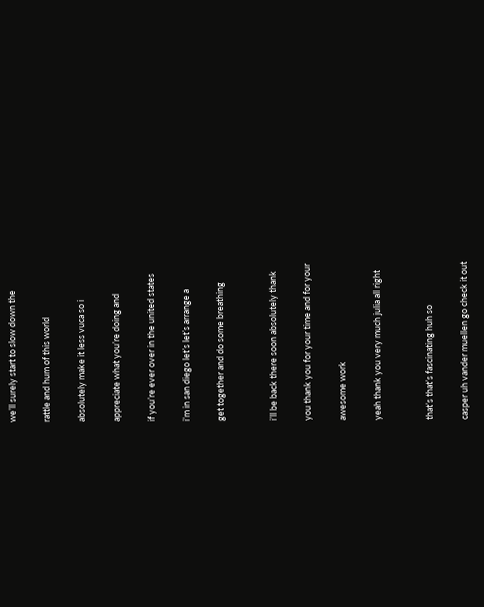we’ll surely start to slow down the

rattle and hum of this world

absolutely make it less vuca so i

appreciate what you’re doing and

if you’re ever over in the united states

i’m in san diego let’s let’s arrange a

get together and do some breathing


i’ll be back there soon absolutely thank

you thank you for your time and for your

awesome work

yeah thank you very much julia all right


that’s that’s fascinating huh so

casper uh vander muellen go check it out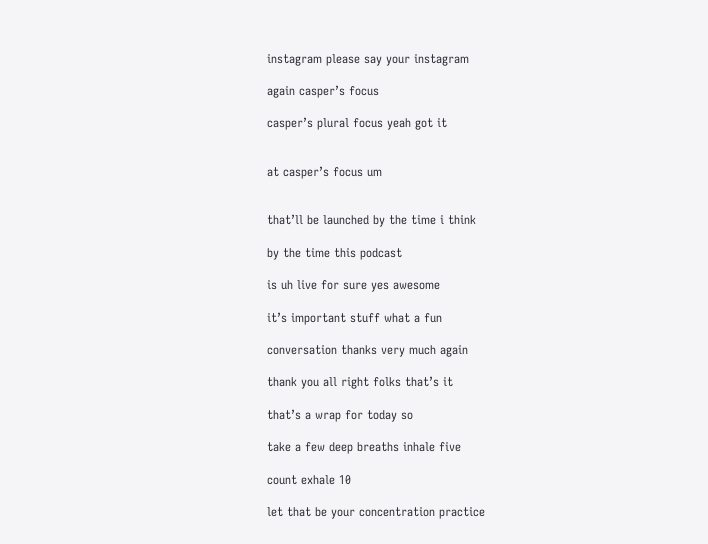instagram please say your instagram

again casper’s focus

casper’s plural focus yeah got it


at casper’s focus um


that’ll be launched by the time i think

by the time this podcast

is uh live for sure yes awesome

it’s important stuff what a fun

conversation thanks very much again

thank you all right folks that’s it

that’s a wrap for today so

take a few deep breaths inhale five

count exhale 10

let that be your concentration practice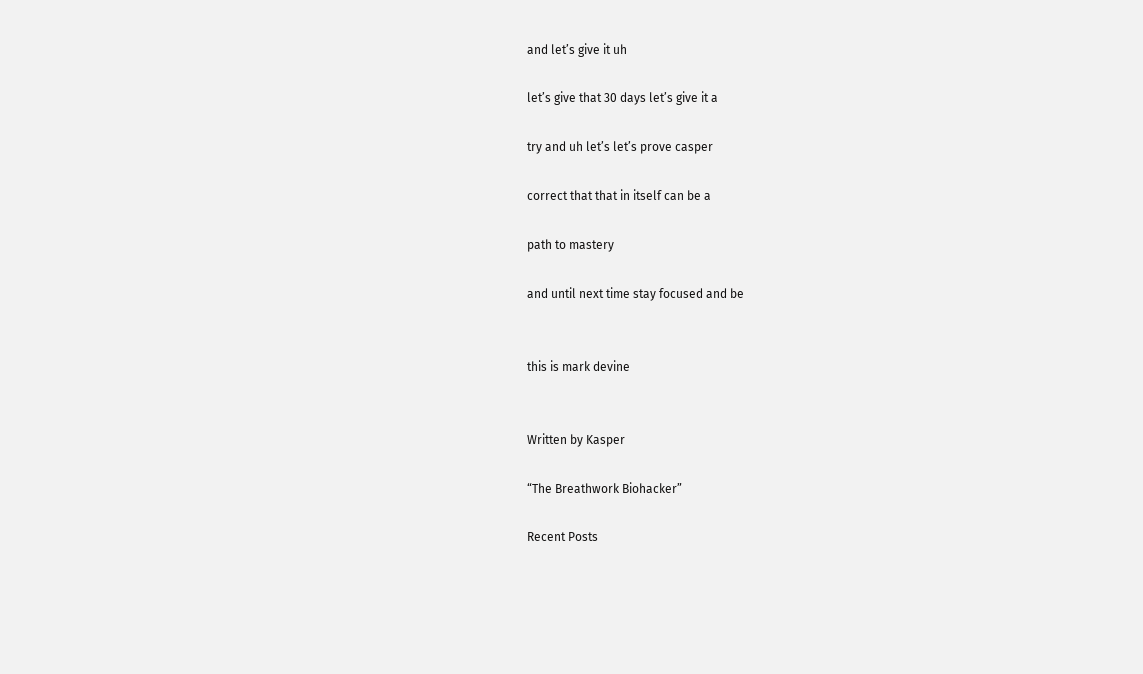and let’s give it uh

let’s give that 30 days let’s give it a

try and uh let’s let’s prove casper

correct that that in itself can be a

path to mastery

and until next time stay focused and be


this is mark devine


Written by Kasper

“The Breathwork Biohacker”

Recent Posts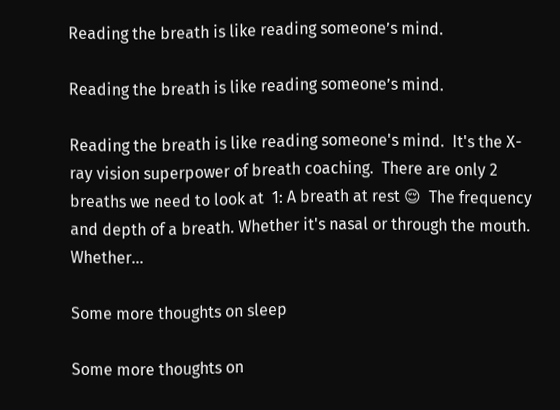Reading the breath is like reading someone’s mind.

Reading the breath is like reading someone’s mind.

Reading the breath is like reading someone's mind.  It's the X-ray vision superpower of breath coaching.  There are only 2 breaths we need to look at  1: A breath at rest 😌  The frequency and depth of a breath. Whether it's nasal or through the mouth. Whether...

Some more thoughts on sleep

Some more thoughts on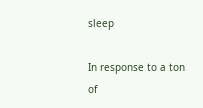sleep

In response to a ton of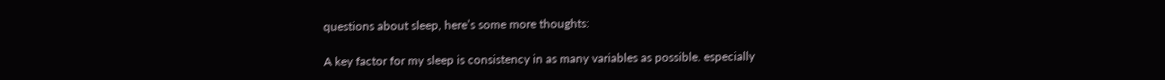questions about sleep, here’s some more thoughts:

A key factor for my sleep is consistency in as many variables as possible. especially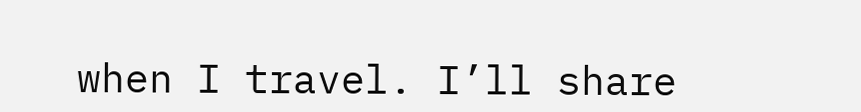when I travel. I’ll share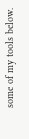some of my tools below.